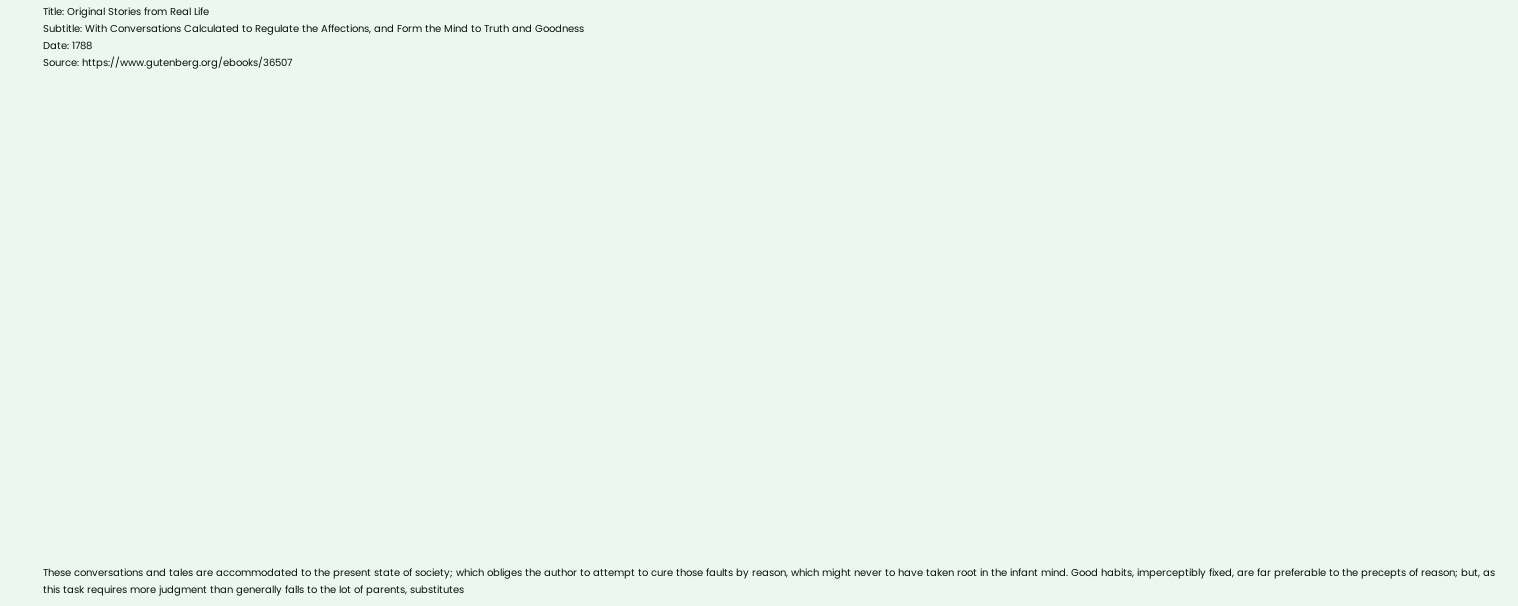Title: Original Stories from Real Life
Subtitle: With Conversations Calculated to Regulate the Affections, and Form the Mind to Truth and Goodness
Date: 1788
Source: https://www.gutenberg.org/ebooks/36507





























These conversations and tales are accommodated to the present state of society; which obliges the author to attempt to cure those faults by reason, which might never to have taken root in the infant mind. Good habits, imperceptibly fixed, are far preferable to the precepts of reason; but, as this task requires more judgment than generally falls to the lot of parents, substitutes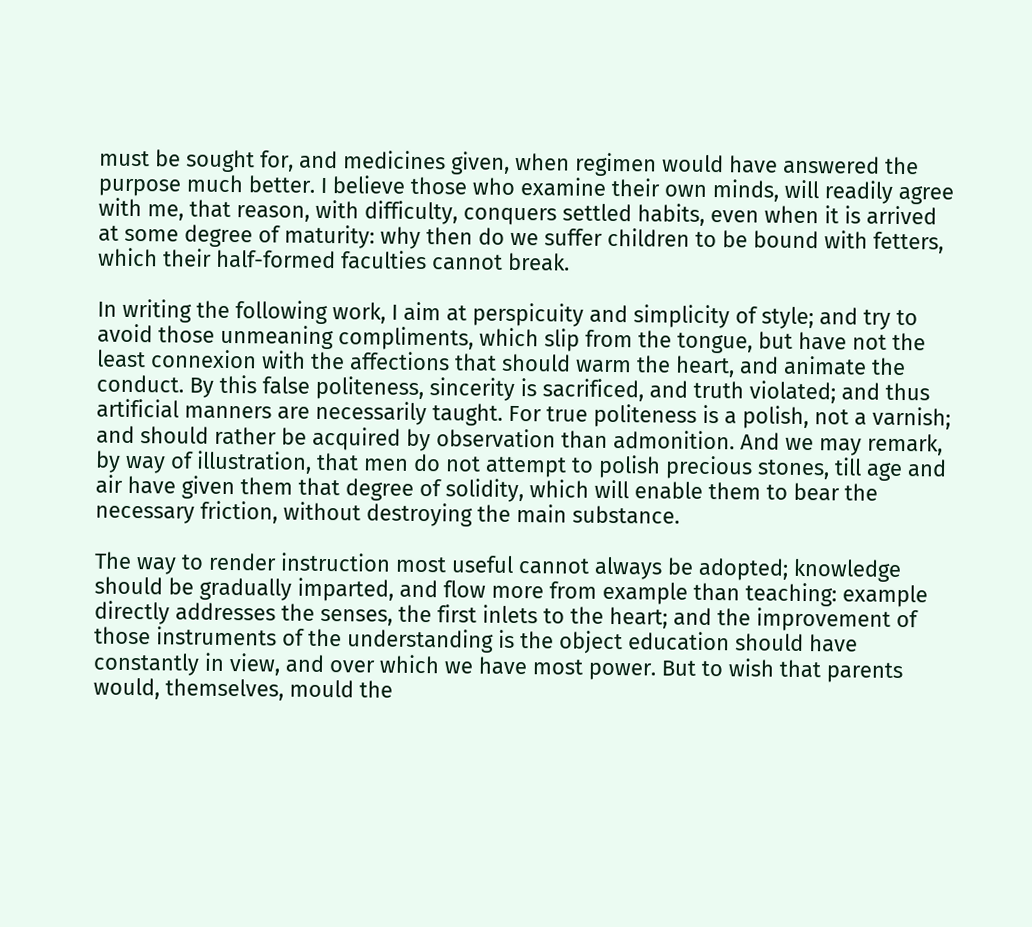must be sought for, and medicines given, when regimen would have answered the purpose much better. I believe those who examine their own minds, will readily agree with me, that reason, with difficulty, conquers settled habits, even when it is arrived at some degree of maturity: why then do we suffer children to be bound with fetters, which their half-formed faculties cannot break.

In writing the following work, I aim at perspicuity and simplicity of style; and try to avoid those unmeaning compliments, which slip from the tongue, but have not the least connexion with the affections that should warm the heart, and animate the conduct. By this false politeness, sincerity is sacrificed, and truth violated; and thus artificial manners are necessarily taught. For true politeness is a polish, not a varnish; and should rather be acquired by observation than admonition. And we may remark, by way of illustration, that men do not attempt to polish precious stones, till age and air have given them that degree of solidity, which will enable them to bear the necessary friction, without destroying the main substance.

The way to render instruction most useful cannot always be adopted; knowledge should be gradually imparted, and flow more from example than teaching: example directly addresses the senses, the first inlets to the heart; and the improvement of those instruments of the understanding is the object education should have constantly in view, and over which we have most power. But to wish that parents would, themselves, mould the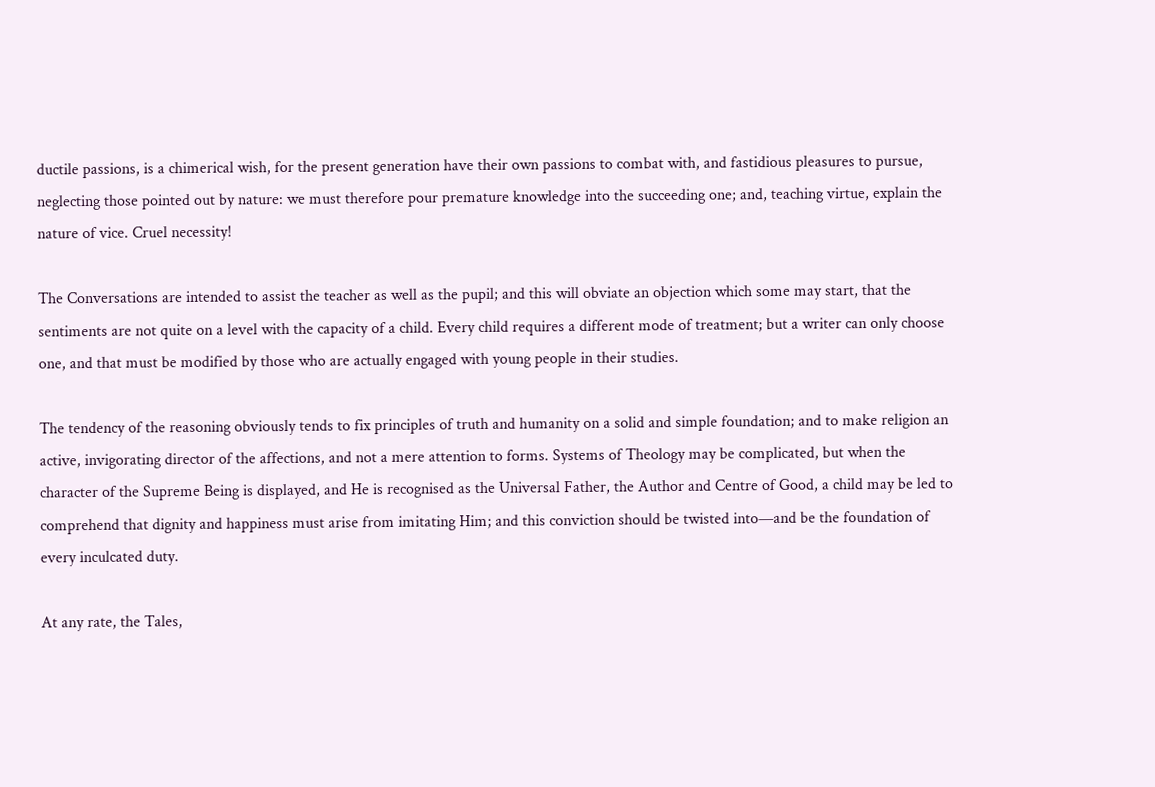ductile passions, is a chimerical wish, for the present generation have their own passions to combat with, and fastidious pleasures to pursue, neglecting those pointed out by nature: we must therefore pour premature knowledge into the succeeding one; and, teaching virtue, explain the nature of vice. Cruel necessity!

The Conversations are intended to assist the teacher as well as the pupil; and this will obviate an objection which some may start, that the sentiments are not quite on a level with the capacity of a child. Every child requires a different mode of treatment; but a writer can only choose one, and that must be modified by those who are actually engaged with young people in their studies.

The tendency of the reasoning obviously tends to fix principles of truth and humanity on a solid and simple foundation; and to make religion an active, invigorating director of the affections, and not a mere attention to forms. Systems of Theology may be complicated, but when the character of the Supreme Being is displayed, and He is recognised as the Universal Father, the Author and Centre of Good, a child may be led to comprehend that dignity and happiness must arise from imitating Him; and this conviction should be twisted into—and be the foundation of every inculcated duty.

At any rate, the Tales,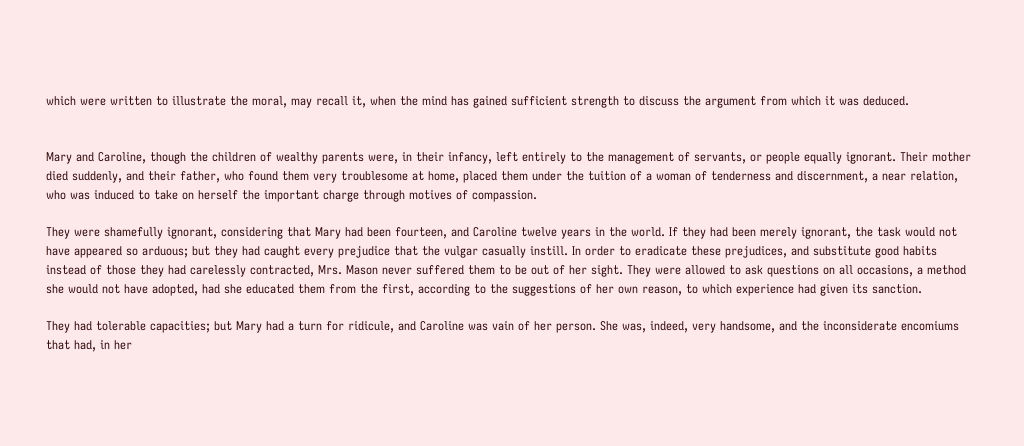which were written to illustrate the moral, may recall it, when the mind has gained sufficient strength to discuss the argument from which it was deduced.


Mary and Caroline, though the children of wealthy parents were, in their infancy, left entirely to the management of servants, or people equally ignorant. Their mother died suddenly, and their father, who found them very troublesome at home, placed them under the tuition of a woman of tenderness and discernment, a near relation, who was induced to take on herself the important charge through motives of compassion.

They were shamefully ignorant, considering that Mary had been fourteen, and Caroline twelve years in the world. If they had been merely ignorant, the task would not have appeared so arduous; but they had caught every prejudice that the vulgar casually instill. In order to eradicate these prejudices, and substitute good habits instead of those they had carelessly contracted, Mrs. Mason never suffered them to be out of her sight. They were allowed to ask questions on all occasions, a method she would not have adopted, had she educated them from the first, according to the suggestions of her own reason, to which experience had given its sanction.

They had tolerable capacities; but Mary had a turn for ridicule, and Caroline was vain of her person. She was, indeed, very handsome, and the inconsiderate encomiums that had, in her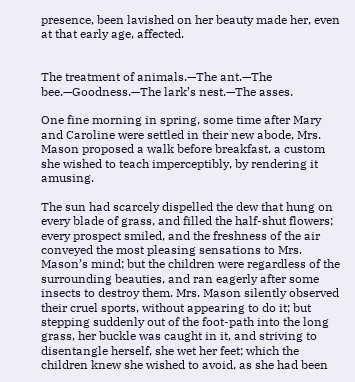presence, been lavished on her beauty made her, even at that early age, affected.


The treatment of animals.—The ant.—The bee.—Goodness.—The lark’s nest.—The asses.

One fine morning in spring, some time after Mary and Caroline were settled in their new abode, Mrs. Mason proposed a walk before breakfast, a custom she wished to teach imperceptibly, by rendering it amusing.

The sun had scarcely dispelled the dew that hung on every blade of grass, and filled the half-shut flowers; every prospect smiled, and the freshness of the air conveyed the most pleasing sensations to Mrs. Mason’s mind; but the children were regardless of the surrounding beauties, and ran eagerly after some insects to destroy them. Mrs. Mason silently observed their cruel sports, without appearing to do it; but stepping suddenly out of the foot-path into the long grass, her buckle was caught in it, and striving to disentangle herself, she wet her feet; which the children knew she wished to avoid, as she had been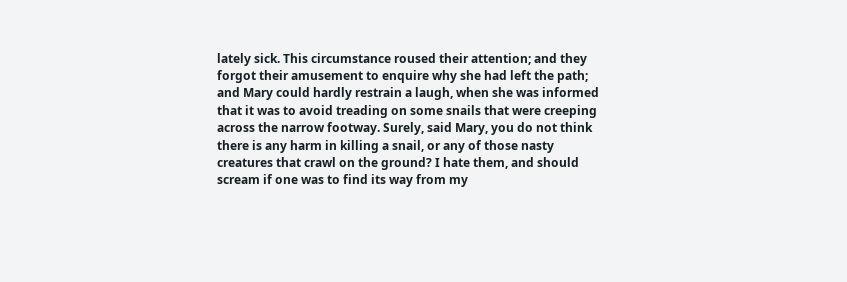lately sick. This circumstance roused their attention; and they forgot their amusement to enquire why she had left the path; and Mary could hardly restrain a laugh, when she was informed that it was to avoid treading on some snails that were creeping across the narrow footway. Surely, said Mary, you do not think there is any harm in killing a snail, or any of those nasty creatures that crawl on the ground? I hate them, and should scream if one was to find its way from my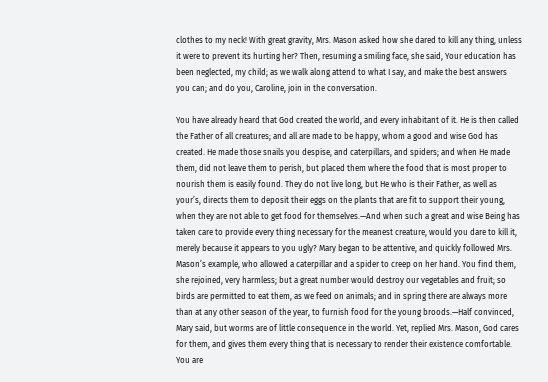clothes to my neck! With great gravity, Mrs. Mason asked how she dared to kill any thing, unless it were to prevent its hurting her? Then, resuming a smiling face, she said, Your education has been neglected, my child; as we walk along attend to what I say, and make the best answers you can; and do you, Caroline, join in the conversation.

You have already heard that God created the world, and every inhabitant of it. He is then called the Father of all creatures; and all are made to be happy, whom a good and wise God has created. He made those snails you despise, and caterpillars, and spiders; and when He made them, did not leave them to perish, but placed them where the food that is most proper to nourish them is easily found. They do not live long, but He who is their Father, as well as your’s, directs them to deposit their eggs on the plants that are fit to support their young, when they are not able to get food for themselves.—And when such a great and wise Being has taken care to provide every thing necessary for the meanest creature, would you dare to kill it, merely because it appears to you ugly? Mary began to be attentive, and quickly followed Mrs. Mason’s example, who allowed a caterpillar and a spider to creep on her hand. You find them, she rejoined, very harmless; but a great number would destroy our vegetables and fruit; so birds are permitted to eat them, as we feed on animals; and in spring there are always more than at any other season of the year, to furnish food for the young broods.—Half convinced, Mary said, but worms are of little consequence in the world. Yet, replied Mrs. Mason, God cares for them, and gives them every thing that is necessary to render their existence comfortable. You are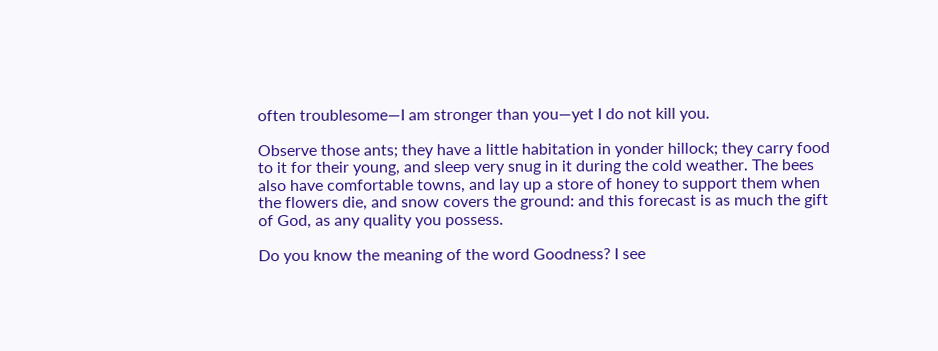often troublesome—I am stronger than you—yet I do not kill you.

Observe those ants; they have a little habitation in yonder hillock; they carry food to it for their young, and sleep very snug in it during the cold weather. The bees also have comfortable towns, and lay up a store of honey to support them when the flowers die, and snow covers the ground: and this forecast is as much the gift of God, as any quality you possess.

Do you know the meaning of the word Goodness? I see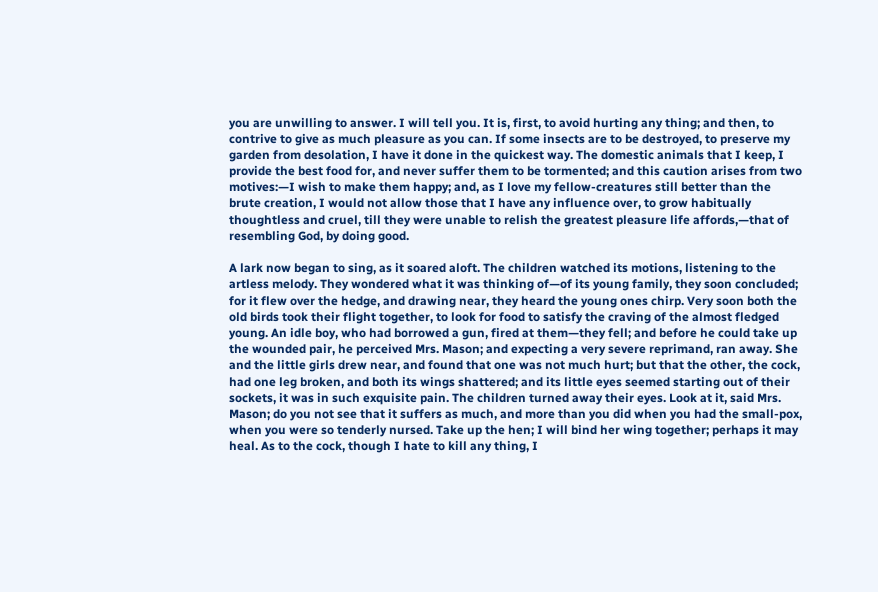you are unwilling to answer. I will tell you. It is, first, to avoid hurting any thing; and then, to contrive to give as much pleasure as you can. If some insects are to be destroyed, to preserve my garden from desolation, I have it done in the quickest way. The domestic animals that I keep, I provide the best food for, and never suffer them to be tormented; and this caution arises from two motives:—I wish to make them happy; and, as I love my fellow-creatures still better than the brute creation, I would not allow those that I have any influence over, to grow habitually thoughtless and cruel, till they were unable to relish the greatest pleasure life affords,—that of resembling God, by doing good.

A lark now began to sing, as it soared aloft. The children watched its motions, listening to the artless melody. They wondered what it was thinking of—of its young family, they soon concluded; for it flew over the hedge, and drawing near, they heard the young ones chirp. Very soon both the old birds took their flight together, to look for food to satisfy the craving of the almost fledged young. An idle boy, who had borrowed a gun, fired at them—they fell; and before he could take up the wounded pair, he perceived Mrs. Mason; and expecting a very severe reprimand, ran away. She and the little girls drew near, and found that one was not much hurt; but that the other, the cock, had one leg broken, and both its wings shattered; and its little eyes seemed starting out of their sockets, it was in such exquisite pain. The children turned away their eyes. Look at it, said Mrs. Mason; do you not see that it suffers as much, and more than you did when you had the small-pox, when you were so tenderly nursed. Take up the hen; I will bind her wing together; perhaps it may heal. As to the cock, though I hate to kill any thing, I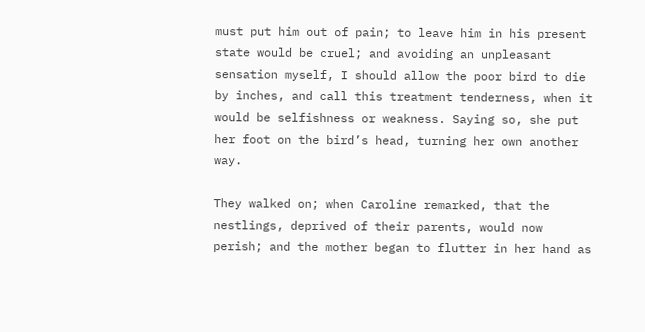must put him out of pain; to leave him in his present state would be cruel; and avoiding an unpleasant sensation myself, I should allow the poor bird to die by inches, and call this treatment tenderness, when it would be selfishness or weakness. Saying so, she put her foot on the bird’s head, turning her own another way.

They walked on; when Caroline remarked, that the nestlings, deprived of their parents, would now perish; and the mother began to flutter in her hand as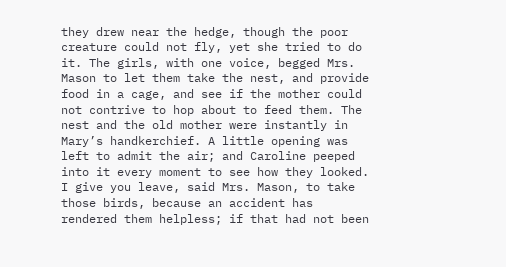they drew near the hedge, though the poor creature could not fly, yet she tried to do it. The girls, with one voice, begged Mrs. Mason to let them take the nest, and provide food in a cage, and see if the mother could not contrive to hop about to feed them. The nest and the old mother were instantly in Mary’s handkerchief. A little opening was left to admit the air; and Caroline peeped into it every moment to see how they looked. I give you leave, said Mrs. Mason, to take those birds, because an accident has rendered them helpless; if that had not been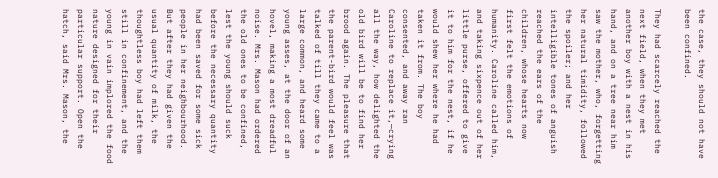the case, they should not have been confined.

They had scarcely reached the next field, when they met another boy with a nest in his hand, and on a tree near him saw the mother, who, forgetting her natural timidity, followed the spoiler; and her intelligible tones of anguish reached the ears of the children, whose hearts now first felt the emotions of humanity. Caroline called him, and taking sixpence out of her little purse, offered to give it to him for the nest, if he would shew her where he had taken it from. The boy consented, and away ran Caroline to replace it,—crying all the way, how delighted the old bird will be to find her brood again. The pleasure that the parent-bird would feel was talked of till they came to a large common, and heard some young asses, at the door of an hovel, making a most dreadful noise. Mrs. Mason had ordered the old ones to be confined, lest the young should suck before the necessary quantity had been saved for some sick people in her neighbourhood. But after they had given the usual quantity of milk, the thoughtless boy had left them still in confinement, and the young in vain implored the food nature designed for their particular support. Open the hatch, said Mrs. Mason, the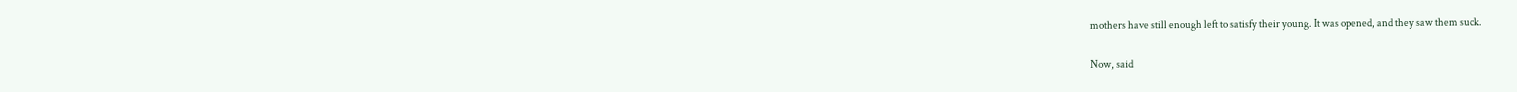mothers have still enough left to satisfy their young. It was opened, and they saw them suck.

Now, said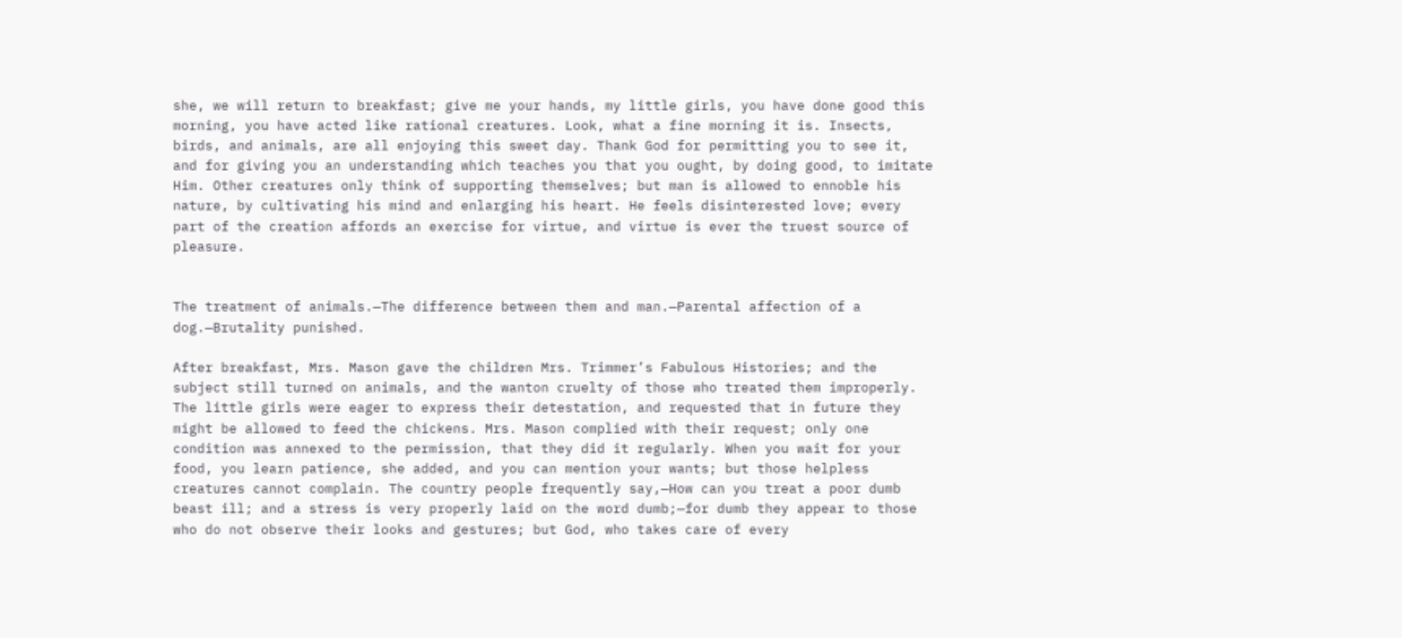she, we will return to breakfast; give me your hands, my little girls, you have done good this morning, you have acted like rational creatures. Look, what a fine morning it is. Insects, birds, and animals, are all enjoying this sweet day. Thank God for permitting you to see it, and for giving you an understanding which teaches you that you ought, by doing good, to imitate Him. Other creatures only think of supporting themselves; but man is allowed to ennoble his nature, by cultivating his mind and enlarging his heart. He feels disinterested love; every part of the creation affords an exercise for virtue, and virtue is ever the truest source of pleasure.


The treatment of animals.—The difference between them and man.—Parental affection of a dog.—Brutality punished.

After breakfast, Mrs. Mason gave the children Mrs. Trimmer’s Fabulous Histories; and the subject still turned on animals, and the wanton cruelty of those who treated them improperly. The little girls were eager to express their detestation, and requested that in future they might be allowed to feed the chickens. Mrs. Mason complied with their request; only one condition was annexed to the permission, that they did it regularly. When you wait for your food, you learn patience, she added, and you can mention your wants; but those helpless creatures cannot complain. The country people frequently say,—How can you treat a poor dumb beast ill; and a stress is very properly laid on the word dumb;—for dumb they appear to those who do not observe their looks and gestures; but God, who takes care of every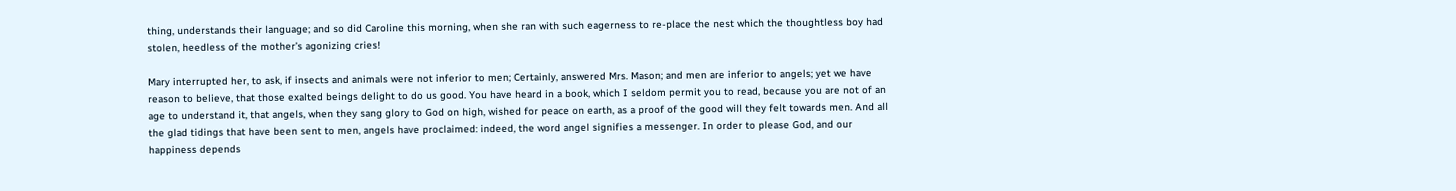thing, understands their language; and so did Caroline this morning, when she ran with such eagerness to re-place the nest which the thoughtless boy had stolen, heedless of the mother’s agonizing cries!

Mary interrupted her, to ask, if insects and animals were not inferior to men; Certainly, answered Mrs. Mason; and men are inferior to angels; yet we have reason to believe, that those exalted beings delight to do us good. You have heard in a book, which I seldom permit you to read, because you are not of an age to understand it, that angels, when they sang glory to God on high, wished for peace on earth, as a proof of the good will they felt towards men. And all the glad tidings that have been sent to men, angels have proclaimed: indeed, the word angel signifies a messenger. In order to please God, and our happiness depends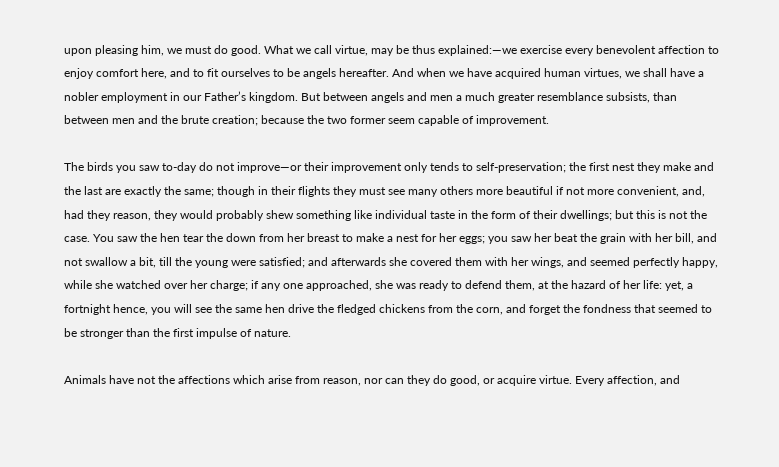upon pleasing him, we must do good. What we call virtue, may be thus explained:—we exercise every benevolent affection to enjoy comfort here, and to fit ourselves to be angels hereafter. And when we have acquired human virtues, we shall have a nobler employment in our Father’s kingdom. But between angels and men a much greater resemblance subsists, than between men and the brute creation; because the two former seem capable of improvement.

The birds you saw to-day do not improve—or their improvement only tends to self-preservation; the first nest they make and the last are exactly the same; though in their flights they must see many others more beautiful if not more convenient, and, had they reason, they would probably shew something like individual taste in the form of their dwellings; but this is not the case. You saw the hen tear the down from her breast to make a nest for her eggs; you saw her beat the grain with her bill, and not swallow a bit, till the young were satisfied; and afterwards she covered them with her wings, and seemed perfectly happy, while she watched over her charge; if any one approached, she was ready to defend them, at the hazard of her life: yet, a fortnight hence, you will see the same hen drive the fledged chickens from the corn, and forget the fondness that seemed to be stronger than the first impulse of nature.

Animals have not the affections which arise from reason, nor can they do good, or acquire virtue. Every affection, and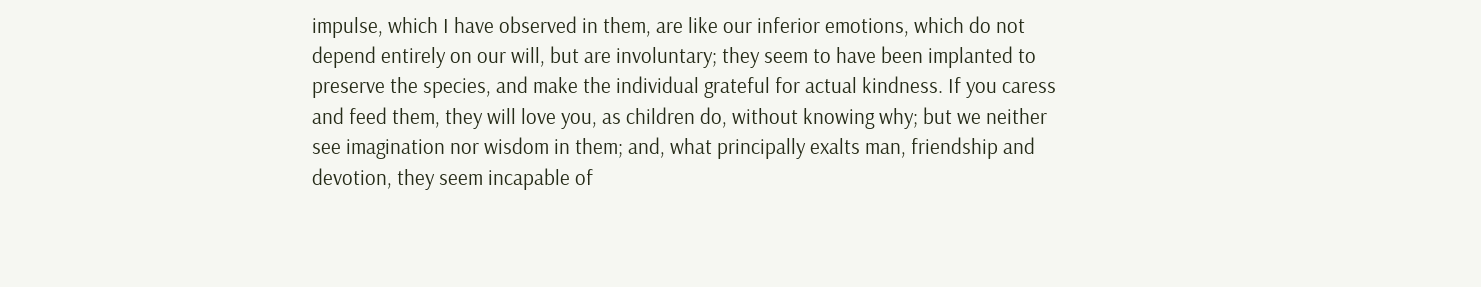impulse, which I have observed in them, are like our inferior emotions, which do not depend entirely on our will, but are involuntary; they seem to have been implanted to preserve the species, and make the individual grateful for actual kindness. If you caress and feed them, they will love you, as children do, without knowing why; but we neither see imagination nor wisdom in them; and, what principally exalts man, friendship and devotion, they seem incapable of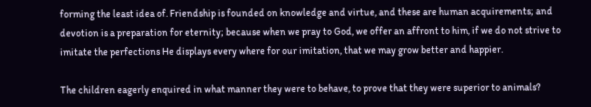forming the least idea of. Friendship is founded on knowledge and virtue, and these are human acquirements; and devotion is a preparation for eternity; because when we pray to God, we offer an affront to him, if we do not strive to imitate the perfections He displays every where for our imitation, that we may grow better and happier.

The children eagerly enquired in what manner they were to behave, to prove that they were superior to animals?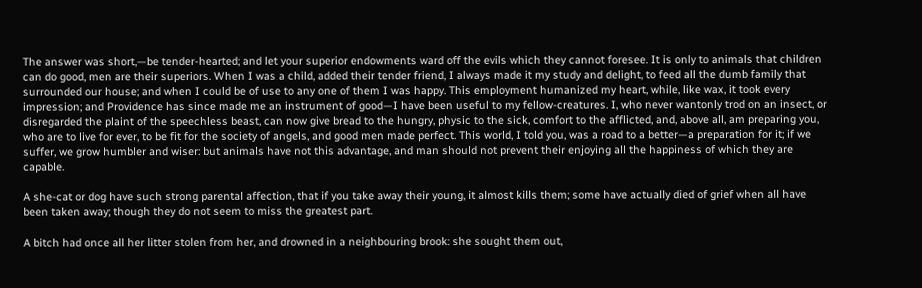The answer was short,—be tender-hearted; and let your superior endowments ward off the evils which they cannot foresee. It is only to animals that children can do good, men are their superiors. When I was a child, added their tender friend, I always made it my study and delight, to feed all the dumb family that surrounded our house; and when I could be of use to any one of them I was happy. This employment humanized my heart, while, like wax, it took every impression; and Providence has since made me an instrument of good—I have been useful to my fellow-creatures. I, who never wantonly trod on an insect, or disregarded the plaint of the speechless beast, can now give bread to the hungry, physic to the sick, comfort to the afflicted, and, above all, am preparing you, who are to live for ever, to be fit for the society of angels, and good men made perfect. This world, I told you, was a road to a better—a preparation for it; if we suffer, we grow humbler and wiser: but animals have not this advantage, and man should not prevent their enjoying all the happiness of which they are capable.

A she-cat or dog have such strong parental affection, that if you take away their young, it almost kills them; some have actually died of grief when all have been taken away; though they do not seem to miss the greatest part.

A bitch had once all her litter stolen from her, and drowned in a neighbouring brook: she sought them out,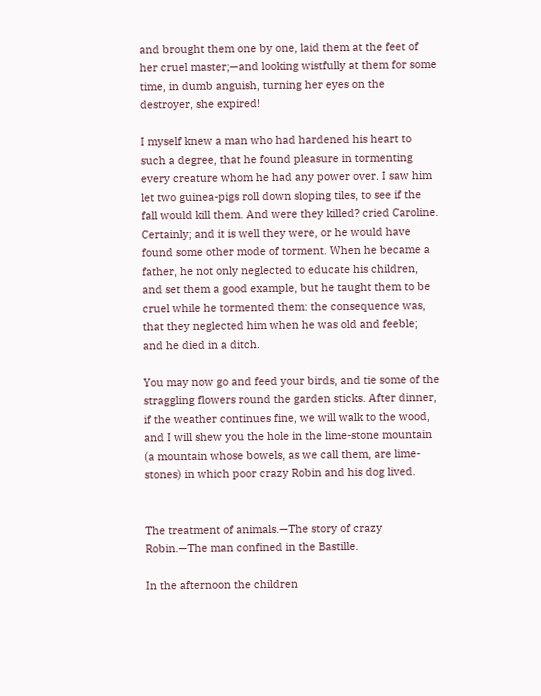and brought them one by one, laid them at the feet of her cruel master;—and looking wistfully at them for some time, in dumb anguish, turning her eyes on the destroyer, she expired!

I myself knew a man who had hardened his heart to such a degree, that he found pleasure in tormenting every creature whom he had any power over. I saw him let two guinea-pigs roll down sloping tiles, to see if the fall would kill them. And were they killed? cried Caroline. Certainly; and it is well they were, or he would have found some other mode of torment. When he became a father, he not only neglected to educate his children, and set them a good example, but he taught them to be cruel while he tormented them: the consequence was, that they neglected him when he was old and feeble; and he died in a ditch.

You may now go and feed your birds, and tie some of the straggling flowers round the garden sticks. After dinner, if the weather continues fine, we will walk to the wood, and I will shew you the hole in the lime-stone mountain (a mountain whose bowels, as we call them, are lime-stones) in which poor crazy Robin and his dog lived.


The treatment of animals.—The story of crazy Robin.—The man confined in the Bastille.

In the afternoon the children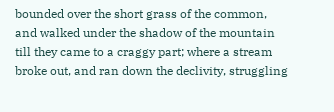bounded over the short grass of the common, and walked under the shadow of the mountain till they came to a craggy part; where a stream broke out, and ran down the declivity, struggling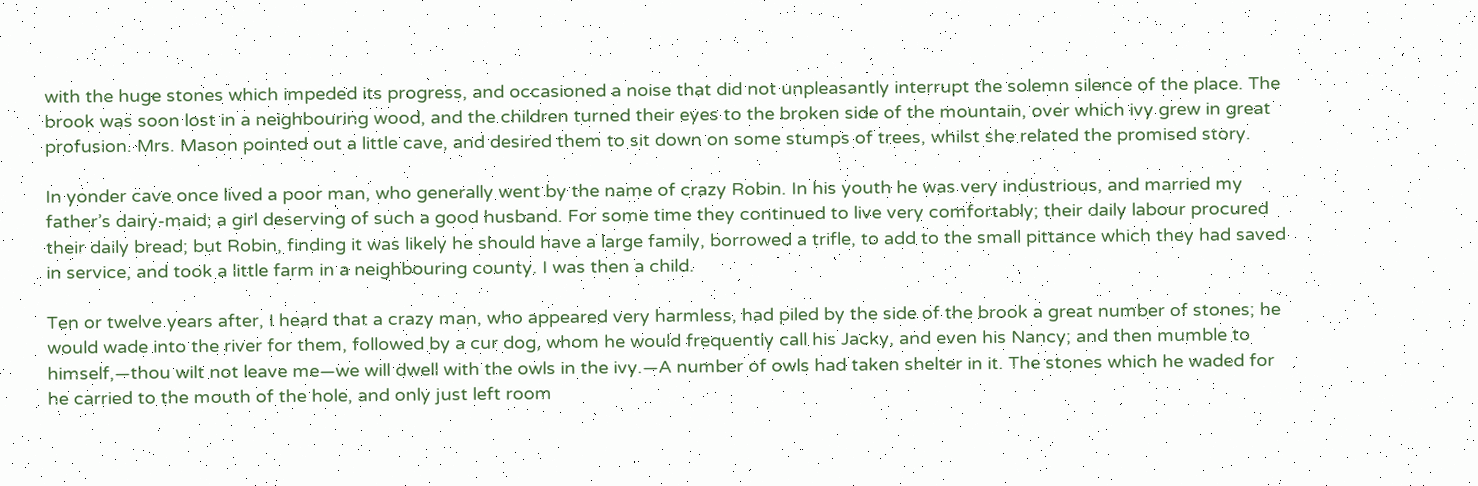with the huge stones which impeded its progress, and occasioned a noise that did not unpleasantly interrupt the solemn silence of the place. The brook was soon lost in a neighbouring wood, and the children turned their eyes to the broken side of the mountain, over which ivy grew in great profusion. Mrs. Mason pointed out a little cave, and desired them to sit down on some stumps of trees, whilst she related the promised story.

In yonder cave once lived a poor man, who generally went by the name of crazy Robin. In his youth he was very industrious, and married my father’s dairy-maid; a girl deserving of such a good husband. For some time they continued to live very comfortably; their daily labour procured their daily bread; but Robin, finding it was likely he should have a large family, borrowed a trifle, to add to the small pittance which they had saved in service, and took a little farm in a neighbouring county. I was then a child.

Ten or twelve years after, I heard that a crazy man, who appeared very harmless, had piled by the side of the brook a great number of stones; he would wade into the river for them, followed by a cur dog, whom he would frequently call his Jacky, and even his Nancy; and then mumble to himself,—thou wilt not leave me—we will dwell with the owls in the ivy.—A number of owls had taken shelter in it. The stones which he waded for he carried to the mouth of the hole, and only just left room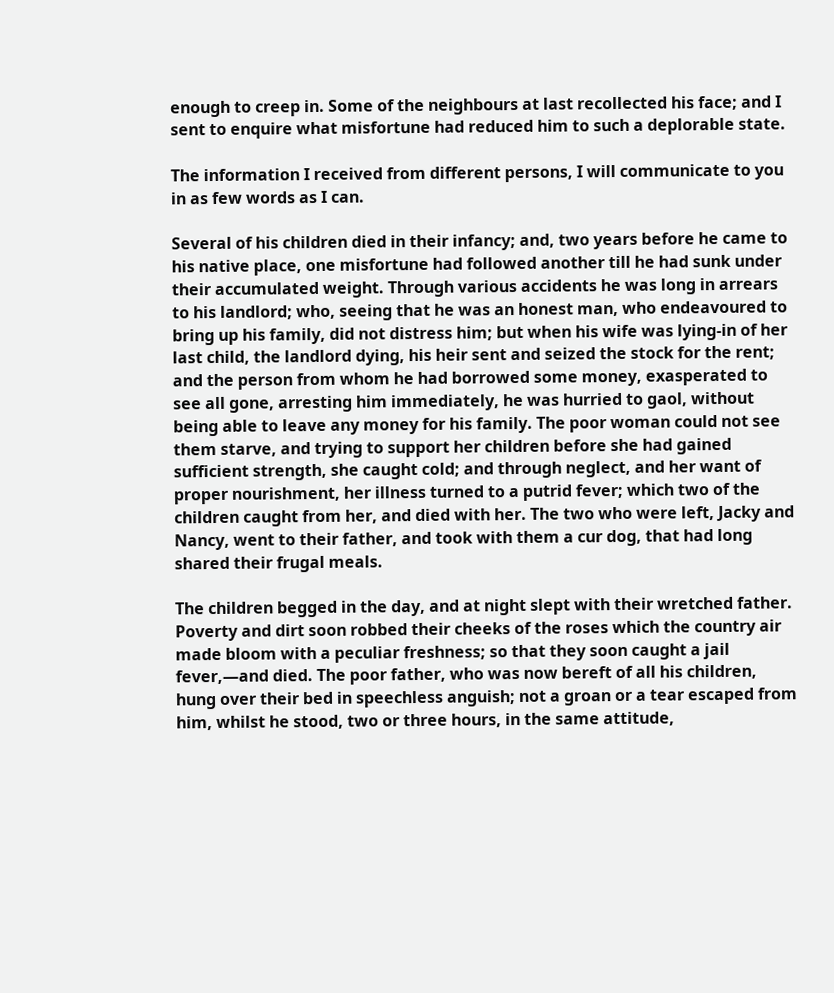enough to creep in. Some of the neighbours at last recollected his face; and I sent to enquire what misfortune had reduced him to such a deplorable state.

The information I received from different persons, I will communicate to you in as few words as I can.

Several of his children died in their infancy; and, two years before he came to his native place, one misfortune had followed another till he had sunk under their accumulated weight. Through various accidents he was long in arrears to his landlord; who, seeing that he was an honest man, who endeavoured to bring up his family, did not distress him; but when his wife was lying-in of her last child, the landlord dying, his heir sent and seized the stock for the rent; and the person from whom he had borrowed some money, exasperated to see all gone, arresting him immediately, he was hurried to gaol, without being able to leave any money for his family. The poor woman could not see them starve, and trying to support her children before she had gained sufficient strength, she caught cold; and through neglect, and her want of proper nourishment, her illness turned to a putrid fever; which two of the children caught from her, and died with her. The two who were left, Jacky and Nancy, went to their father, and took with them a cur dog, that had long shared their frugal meals.

The children begged in the day, and at night slept with their wretched father. Poverty and dirt soon robbed their cheeks of the roses which the country air made bloom with a peculiar freshness; so that they soon caught a jail fever,—and died. The poor father, who was now bereft of all his children, hung over their bed in speechless anguish; not a groan or a tear escaped from him, whilst he stood, two or three hours, in the same attitude,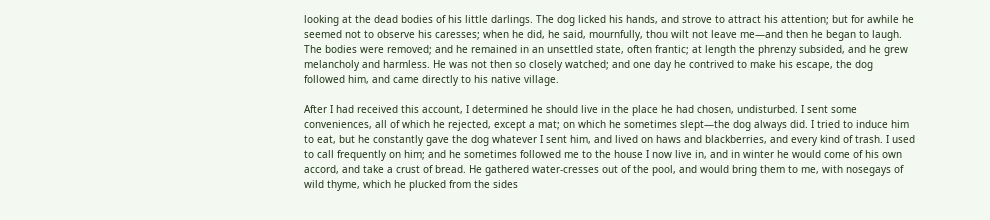looking at the dead bodies of his little darlings. The dog licked his hands, and strove to attract his attention; but for awhile he seemed not to observe his caresses; when he did, he said, mournfully, thou wilt not leave me—and then he began to laugh. The bodies were removed; and he remained in an unsettled state, often frantic; at length the phrenzy subsided, and he grew melancholy and harmless. He was not then so closely watched; and one day he contrived to make his escape, the dog followed him, and came directly to his native village.

After I had received this account, I determined he should live in the place he had chosen, undisturbed. I sent some conveniences, all of which he rejected, except a mat; on which he sometimes slept—the dog always did. I tried to induce him to eat, but he constantly gave the dog whatever I sent him, and lived on haws and blackberries, and every kind of trash. I used to call frequently on him; and he sometimes followed me to the house I now live in, and in winter he would come of his own accord, and take a crust of bread. He gathered water-cresses out of the pool, and would bring them to me, with nosegays of wild thyme, which he plucked from the sides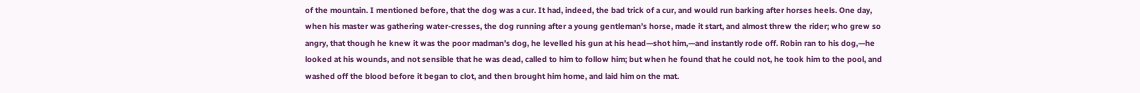of the mountain. I mentioned before, that the dog was a cur. It had, indeed, the bad trick of a cur, and would run barking after horses heels. One day, when his master was gathering water-cresses, the dog running after a young gentleman’s horse, made it start, and almost threw the rider; who grew so angry, that though he knew it was the poor madman’s dog, he levelled his gun at his head—shot him,—and instantly rode off. Robin ran to his dog,—he looked at his wounds, and not sensible that he was dead, called to him to follow him; but when he found that he could not, he took him to the pool, and washed off the blood before it began to clot, and then brought him home, and laid him on the mat.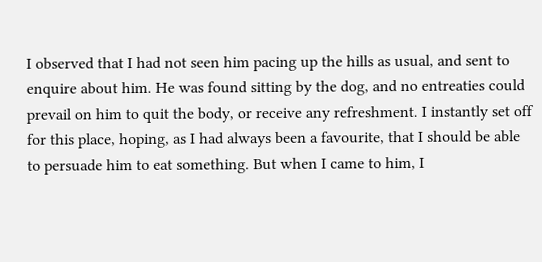I observed that I had not seen him pacing up the hills as usual, and sent to enquire about him. He was found sitting by the dog, and no entreaties could prevail on him to quit the body, or receive any refreshment. I instantly set off for this place, hoping, as I had always been a favourite, that I should be able to persuade him to eat something. But when I came to him, I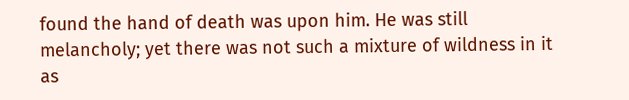found the hand of death was upon him. He was still melancholy; yet there was not such a mixture of wildness in it as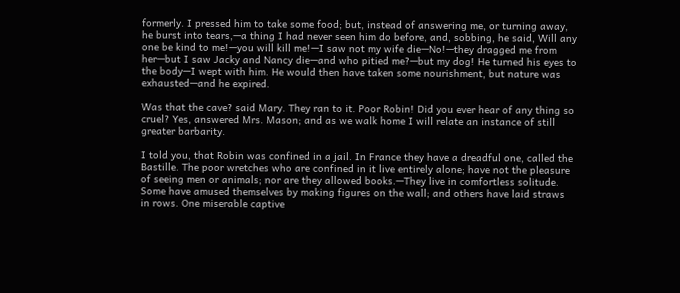formerly. I pressed him to take some food; but, instead of answering me, or turning away, he burst into tears,—a thing I had never seen him do before, and, sobbing, he said, Will any one be kind to me!—you will kill me!—I saw not my wife die—No!—they dragged me from her—but I saw Jacky and Nancy die—and who pitied me?—but my dog! He turned his eyes to the body—I wept with him. He would then have taken some nourishment, but nature was exhausted—and he expired.

Was that the cave? said Mary. They ran to it. Poor Robin! Did you ever hear of any thing so cruel? Yes, answered Mrs. Mason; and as we walk home I will relate an instance of still greater barbarity.

I told you, that Robin was confined in a jail. In France they have a dreadful one, called the Bastille. The poor wretches who are confined in it live entirely alone; have not the pleasure of seeing men or animals; nor are they allowed books.—They live in comfortless solitude. Some have amused themselves by making figures on the wall; and others have laid straws in rows. One miserable captive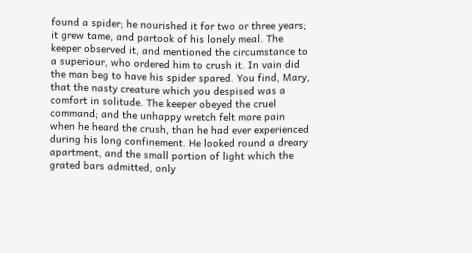found a spider; he nourished it for two or three years; it grew tame, and partook of his lonely meal. The keeper observed it, and mentioned the circumstance to a superiour, who ordered him to crush it. In vain did the man beg to have his spider spared. You find, Mary, that the nasty creature which you despised was a comfort in solitude. The keeper obeyed the cruel command; and the unhappy wretch felt more pain when he heard the crush, than he had ever experienced during his long confinement. He looked round a dreary apartment, and the small portion of light which the grated bars admitted, only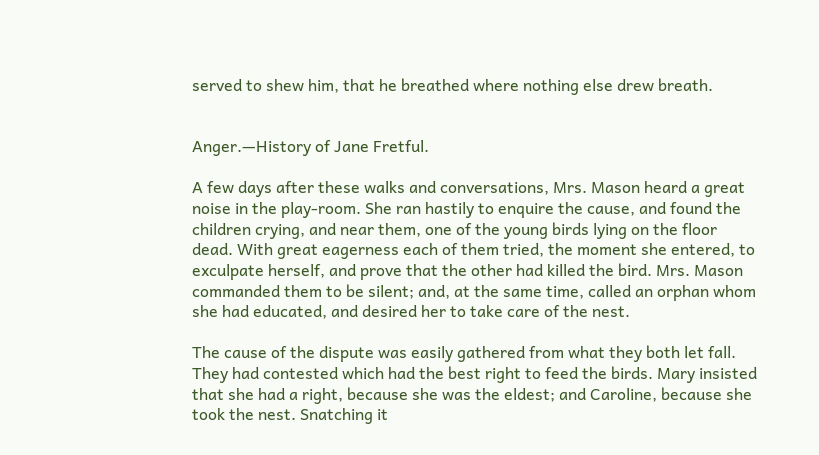served to shew him, that he breathed where nothing else drew breath.


Anger.—History of Jane Fretful.

A few days after these walks and conversations, Mrs. Mason heard a great noise in the play-room. She ran hastily to enquire the cause, and found the children crying, and near them, one of the young birds lying on the floor dead. With great eagerness each of them tried, the moment she entered, to exculpate herself, and prove that the other had killed the bird. Mrs. Mason commanded them to be silent; and, at the same time, called an orphan whom she had educated, and desired her to take care of the nest.

The cause of the dispute was easily gathered from what they both let fall. They had contested which had the best right to feed the birds. Mary insisted that she had a right, because she was the eldest; and Caroline, because she took the nest. Snatching it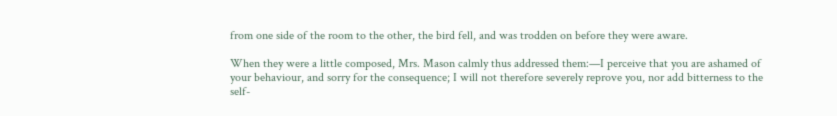from one side of the room to the other, the bird fell, and was trodden on before they were aware.

When they were a little composed, Mrs. Mason calmly thus addressed them:—I perceive that you are ashamed of your behaviour, and sorry for the consequence; I will not therefore severely reprove you, nor add bitterness to the self-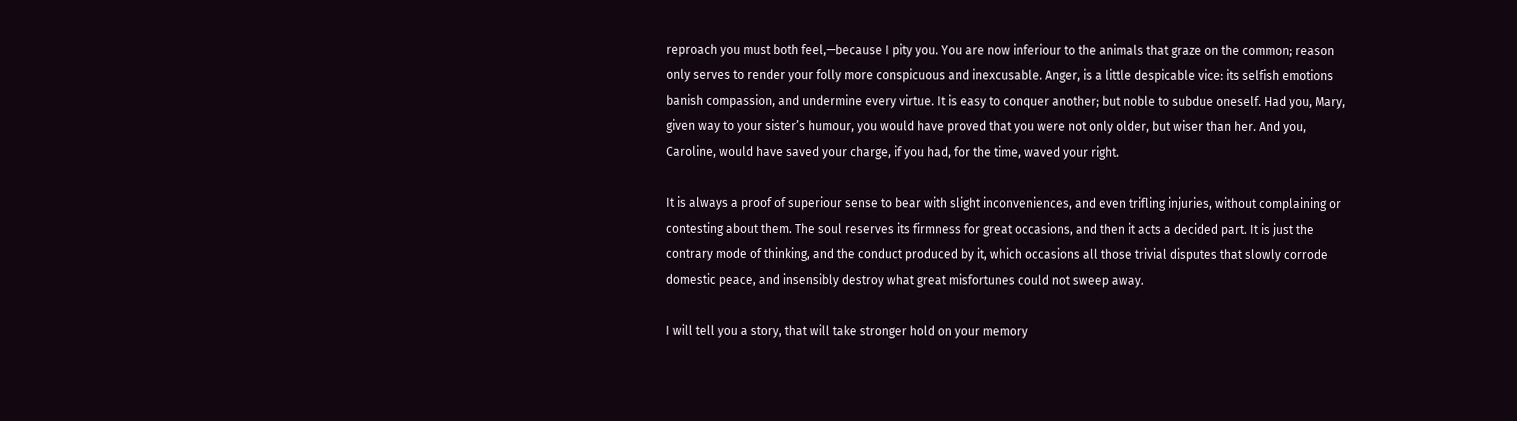reproach you must both feel,—because I pity you. You are now inferiour to the animals that graze on the common; reason only serves to render your folly more conspicuous and inexcusable. Anger, is a little despicable vice: its selfish emotions banish compassion, and undermine every virtue. It is easy to conquer another; but noble to subdue oneself. Had you, Mary, given way to your sister’s humour, you would have proved that you were not only older, but wiser than her. And you, Caroline, would have saved your charge, if you had, for the time, waved your right.

It is always a proof of superiour sense to bear with slight inconveniences, and even trifling injuries, without complaining or contesting about them. The soul reserves its firmness for great occasions, and then it acts a decided part. It is just the contrary mode of thinking, and the conduct produced by it, which occasions all those trivial disputes that slowly corrode domestic peace, and insensibly destroy what great misfortunes could not sweep away.

I will tell you a story, that will take stronger hold on your memory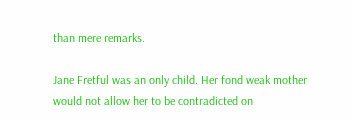than mere remarks.

Jane Fretful was an only child. Her fond weak mother would not allow her to be contradicted on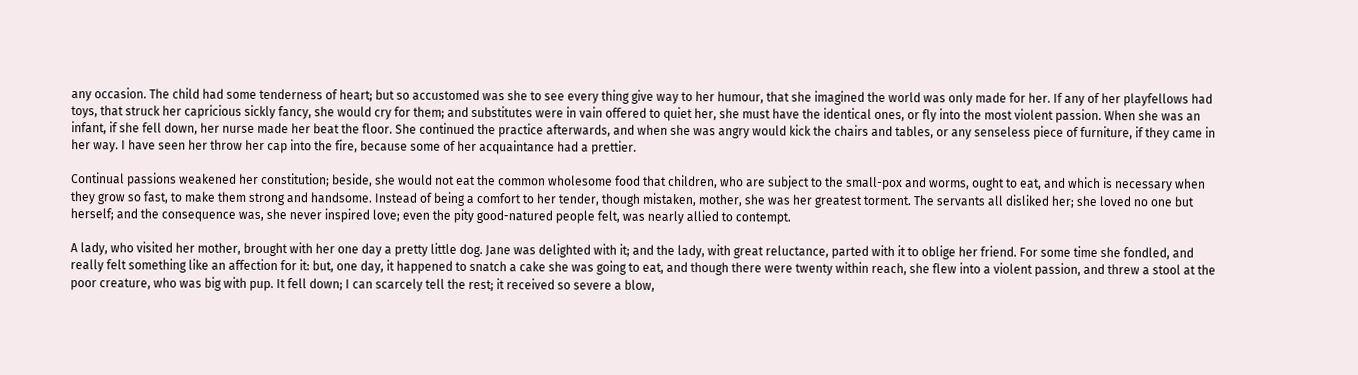any occasion. The child had some tenderness of heart; but so accustomed was she to see every thing give way to her humour, that she imagined the world was only made for her. If any of her playfellows had toys, that struck her capricious sickly fancy, she would cry for them; and substitutes were in vain offered to quiet her, she must have the identical ones, or fly into the most violent passion. When she was an infant, if she fell down, her nurse made her beat the floor. She continued the practice afterwards, and when she was angry would kick the chairs and tables, or any senseless piece of furniture, if they came in her way. I have seen her throw her cap into the fire, because some of her acquaintance had a prettier.

Continual passions weakened her constitution; beside, she would not eat the common wholesome food that children, who are subject to the small-pox and worms, ought to eat, and which is necessary when they grow so fast, to make them strong and handsome. Instead of being a comfort to her tender, though mistaken, mother, she was her greatest torment. The servants all disliked her; she loved no one but herself; and the consequence was, she never inspired love; even the pity good-natured people felt, was nearly allied to contempt.

A lady, who visited her mother, brought with her one day a pretty little dog. Jane was delighted with it; and the lady, with great reluctance, parted with it to oblige her friend. For some time she fondled, and really felt something like an affection for it: but, one day, it happened to snatch a cake she was going to eat, and though there were twenty within reach, she flew into a violent passion, and threw a stool at the poor creature, who was big with pup. It fell down; I can scarcely tell the rest; it received so severe a blow,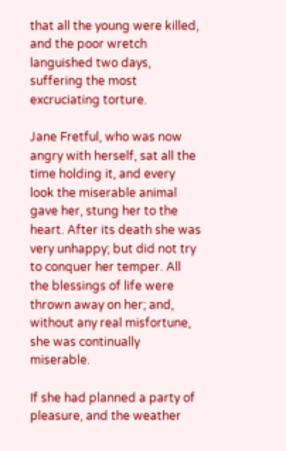that all the young were killed, and the poor wretch languished two days, suffering the most excruciating torture.

Jane Fretful, who was now angry with herself, sat all the time holding it, and every look the miserable animal gave her, stung her to the heart. After its death she was very unhappy; but did not try to conquer her temper. All the blessings of life were thrown away on her; and, without any real misfortune, she was continually miserable.

If she had planned a party of pleasure, and the weather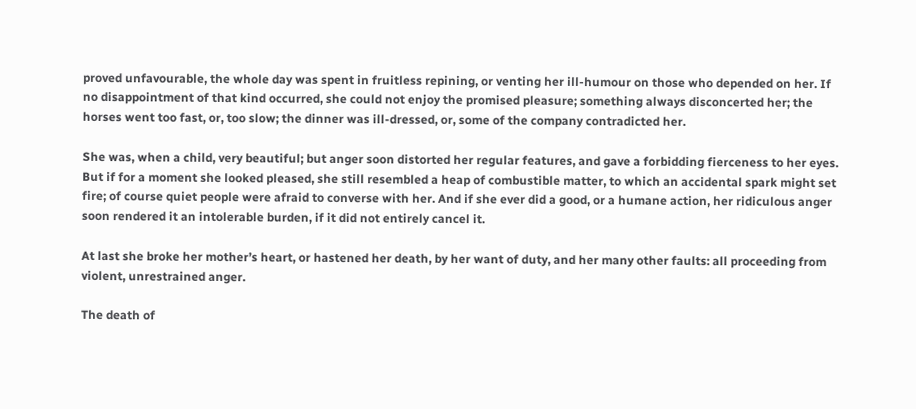proved unfavourable, the whole day was spent in fruitless repining, or venting her ill-humour on those who depended on her. If no disappointment of that kind occurred, she could not enjoy the promised pleasure; something always disconcerted her; the horses went too fast, or, too slow; the dinner was ill-dressed, or, some of the company contradicted her.

She was, when a child, very beautiful; but anger soon distorted her regular features, and gave a forbidding fierceness to her eyes. But if for a moment she looked pleased, she still resembled a heap of combustible matter, to which an accidental spark might set fire; of course quiet people were afraid to converse with her. And if she ever did a good, or a humane action, her ridiculous anger soon rendered it an intolerable burden, if it did not entirely cancel it.

At last she broke her mother’s heart, or hastened her death, by her want of duty, and her many other faults: all proceeding from violent, unrestrained anger.

The death of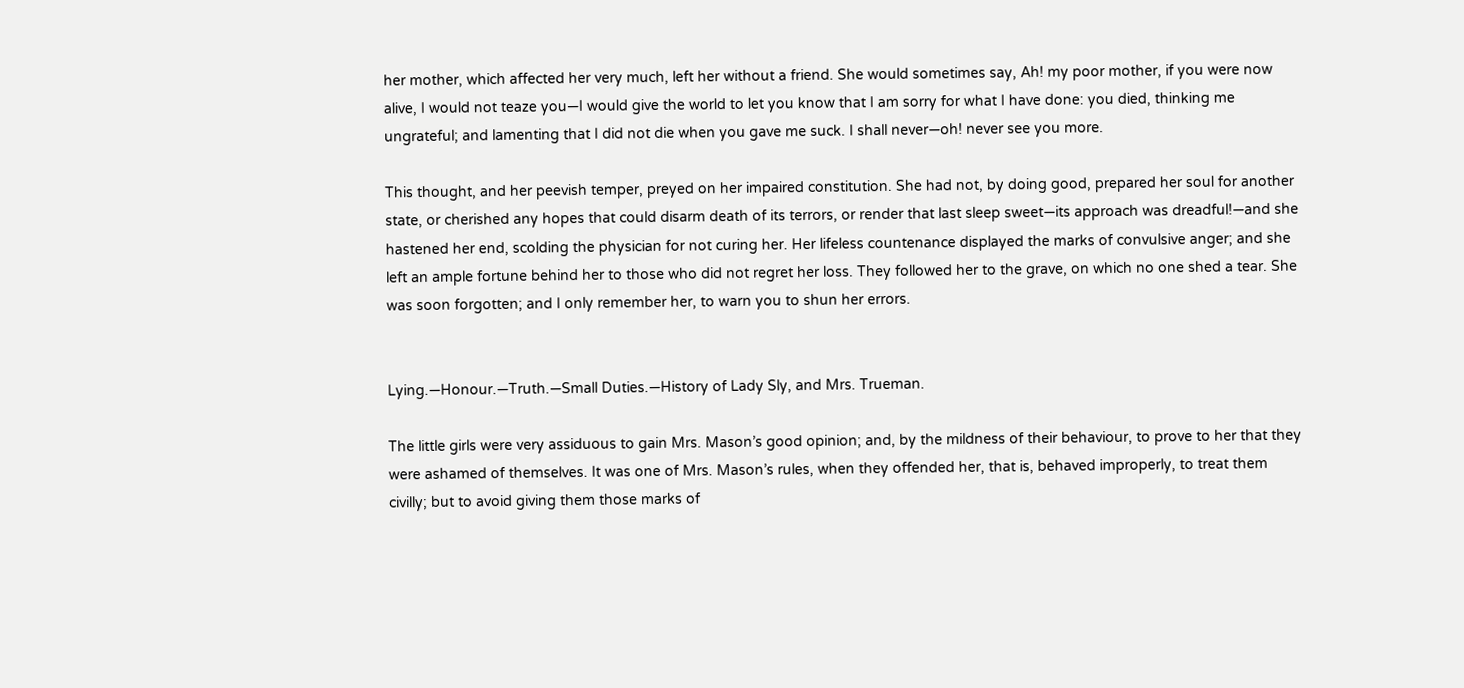her mother, which affected her very much, left her without a friend. She would sometimes say, Ah! my poor mother, if you were now alive, I would not teaze you—I would give the world to let you know that I am sorry for what I have done: you died, thinking me ungrateful; and lamenting that I did not die when you gave me suck. I shall never—oh! never see you more.

This thought, and her peevish temper, preyed on her impaired constitution. She had not, by doing good, prepared her soul for another state, or cherished any hopes that could disarm death of its terrors, or render that last sleep sweet—its approach was dreadful!—and she hastened her end, scolding the physician for not curing her. Her lifeless countenance displayed the marks of convulsive anger; and she left an ample fortune behind her to those who did not regret her loss. They followed her to the grave, on which no one shed a tear. She was soon forgotten; and I only remember her, to warn you to shun her errors.


Lying.—Honour.—Truth.—Small Duties.—History of Lady Sly, and Mrs. Trueman.

The little girls were very assiduous to gain Mrs. Mason’s good opinion; and, by the mildness of their behaviour, to prove to her that they were ashamed of themselves. It was one of Mrs. Mason’s rules, when they offended her, that is, behaved improperly, to treat them civilly; but to avoid giving them those marks of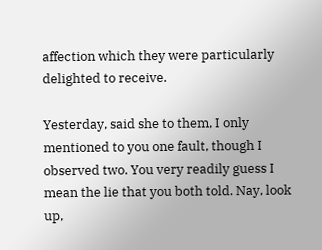affection which they were particularly delighted to receive.

Yesterday, said she to them, I only mentioned to you one fault, though I observed two. You very readily guess I mean the lie that you both told. Nay, look up,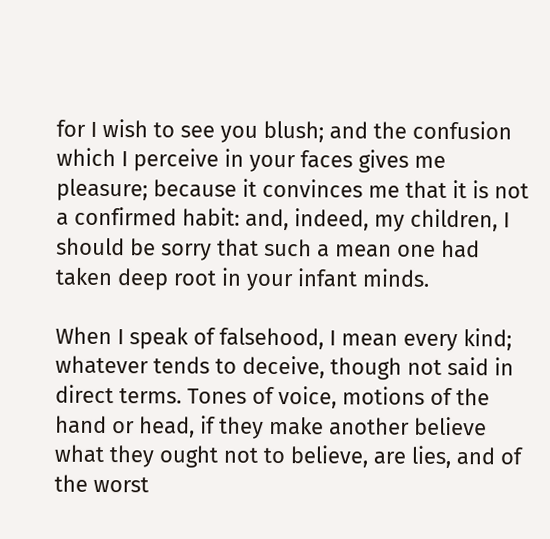for I wish to see you blush; and the confusion which I perceive in your faces gives me pleasure; because it convinces me that it is not a confirmed habit: and, indeed, my children, I should be sorry that such a mean one had taken deep root in your infant minds.

When I speak of falsehood, I mean every kind; whatever tends to deceive, though not said in direct terms. Tones of voice, motions of the hand or head, if they make another believe what they ought not to believe, are lies, and of the worst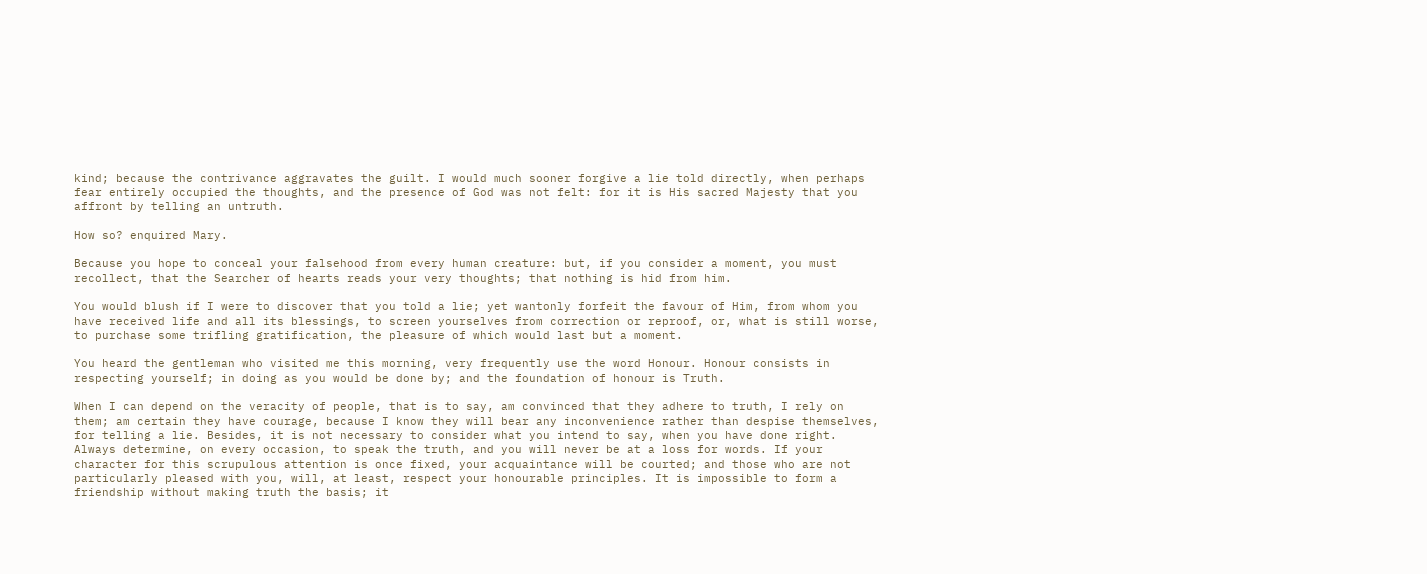kind; because the contrivance aggravates the guilt. I would much sooner forgive a lie told directly, when perhaps fear entirely occupied the thoughts, and the presence of God was not felt: for it is His sacred Majesty that you affront by telling an untruth.

How so? enquired Mary.

Because you hope to conceal your falsehood from every human creature: but, if you consider a moment, you must recollect, that the Searcher of hearts reads your very thoughts; that nothing is hid from him.

You would blush if I were to discover that you told a lie; yet wantonly forfeit the favour of Him, from whom you have received life and all its blessings, to screen yourselves from correction or reproof, or, what is still worse, to purchase some trifling gratification, the pleasure of which would last but a moment.

You heard the gentleman who visited me this morning, very frequently use the word Honour. Honour consists in respecting yourself; in doing as you would be done by; and the foundation of honour is Truth.

When I can depend on the veracity of people, that is to say, am convinced that they adhere to truth, I rely on them; am certain they have courage, because I know they will bear any inconvenience rather than despise themselves, for telling a lie. Besides, it is not necessary to consider what you intend to say, when you have done right. Always determine, on every occasion, to speak the truth, and you will never be at a loss for words. If your character for this scrupulous attention is once fixed, your acquaintance will be courted; and those who are not particularly pleased with you, will, at least, respect your honourable principles. It is impossible to form a friendship without making truth the basis; it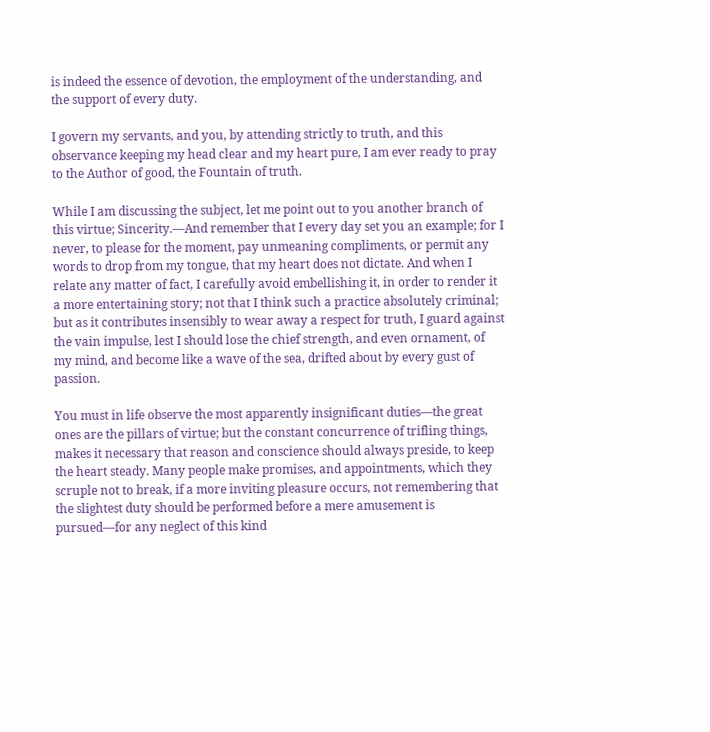is indeed the essence of devotion, the employment of the understanding, and the support of every duty.

I govern my servants, and you, by attending strictly to truth, and this observance keeping my head clear and my heart pure, I am ever ready to pray to the Author of good, the Fountain of truth.

While I am discussing the subject, let me point out to you another branch of this virtue; Sincerity.—And remember that I every day set you an example; for I never, to please for the moment, pay unmeaning compliments, or permit any words to drop from my tongue, that my heart does not dictate. And when I relate any matter of fact, I carefully avoid embellishing it, in order to render it a more entertaining story; not that I think such a practice absolutely criminal; but as it contributes insensibly to wear away a respect for truth, I guard against the vain impulse, lest I should lose the chief strength, and even ornament, of my mind, and become like a wave of the sea, drifted about by every gust of passion.

You must in life observe the most apparently insignificant duties—the great ones are the pillars of virtue; but the constant concurrence of trifling things, makes it necessary that reason and conscience should always preside, to keep the heart steady. Many people make promises, and appointments, which they scruple not to break, if a more inviting pleasure occurs, not remembering that the slightest duty should be performed before a mere amusement is pursued—for any neglect of this kind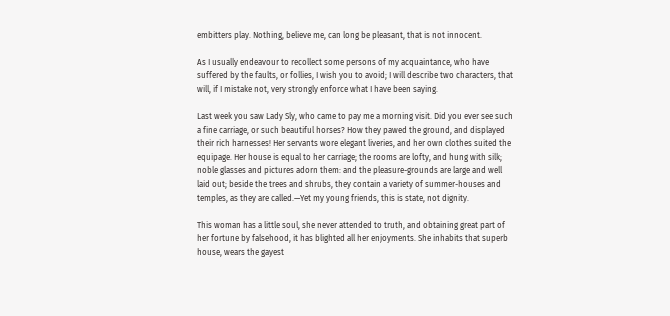embitters play. Nothing, believe me, can long be pleasant, that is not innocent.

As I usually endeavour to recollect some persons of my acquaintance, who have suffered by the faults, or follies, I wish you to avoid; I will describe two characters, that will, if I mistake not, very strongly enforce what I have been saying.

Last week you saw Lady Sly, who came to pay me a morning visit. Did you ever see such a fine carriage, or such beautiful horses? How they pawed the ground, and displayed their rich harnesses! Her servants wore elegant liveries, and her own clothes suited the equipage. Her house is equal to her carriage; the rooms are lofty, and hung with silk; noble glasses and pictures adorn them: and the pleasure-grounds are large and well laid out; beside the trees and shrubs, they contain a variety of summer-houses and temples, as they are called.—Yet my young friends, this is state, not dignity.

This woman has a little soul, she never attended to truth, and obtaining great part of her fortune by falsehood, it has blighted all her enjoyments. She inhabits that superb house, wears the gayest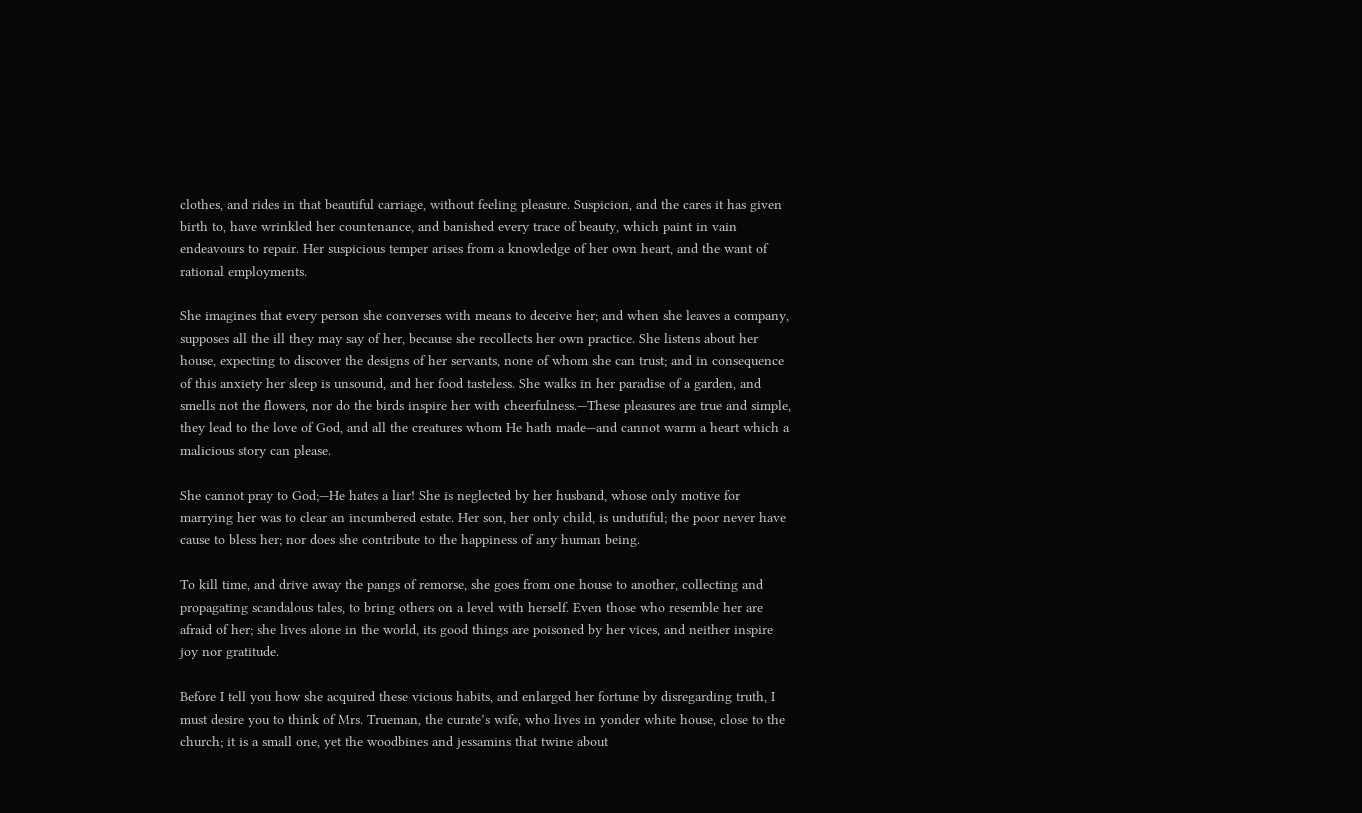clothes, and rides in that beautiful carriage, without feeling pleasure. Suspicion, and the cares it has given birth to, have wrinkled her countenance, and banished every trace of beauty, which paint in vain endeavours to repair. Her suspicious temper arises from a knowledge of her own heart, and the want of rational employments.

She imagines that every person she converses with means to deceive her; and when she leaves a company, supposes all the ill they may say of her, because she recollects her own practice. She listens about her house, expecting to discover the designs of her servants, none of whom she can trust; and in consequence of this anxiety her sleep is unsound, and her food tasteless. She walks in her paradise of a garden, and smells not the flowers, nor do the birds inspire her with cheerfulness.—These pleasures are true and simple, they lead to the love of God, and all the creatures whom He hath made—and cannot warm a heart which a malicious story can please.

She cannot pray to God;—He hates a liar! She is neglected by her husband, whose only motive for marrying her was to clear an incumbered estate. Her son, her only child, is undutiful; the poor never have cause to bless her; nor does she contribute to the happiness of any human being.

To kill time, and drive away the pangs of remorse, she goes from one house to another, collecting and propagating scandalous tales, to bring others on a level with herself. Even those who resemble her are afraid of her; she lives alone in the world, its good things are poisoned by her vices, and neither inspire joy nor gratitude.

Before I tell you how she acquired these vicious habits, and enlarged her fortune by disregarding truth, I must desire you to think of Mrs. Trueman, the curate’s wife, who lives in yonder white house, close to the church; it is a small one, yet the woodbines and jessamins that twine about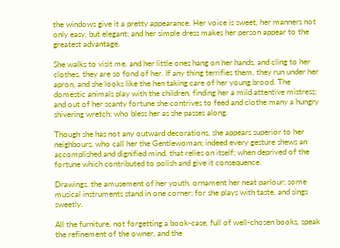the windows give it a pretty appearance. Her voice is sweet, her manners not only easy, but elegant; and her simple dress makes her person appear to the greatest advantage.

She walks to visit me, and her little ones hang on her hands, and cling to her clothes, they are so fond of her. If any thing terrifies them, they run under her apron, and she looks like the hen taking care of her young brood. The domestic animals play with the children, finding her a mild attentive mistress; and out of her scanty fortune she contrives to feed and clothe many a hungry shivering wretch; who bless her as she passes along.

Though she has not any outward decorations, she appears superior to her neighbours, who call her the Gentlewoman; indeed every gesture shews an accomplished and dignified mind, that relies on itself; when deprived of the fortune which contributed to polish and give it consequence.

Drawings, the amusement of her youth, ornament her neat parlour; some musical instruments stand in one corner; for she plays with taste, and sings sweetly.

All the furniture, not forgetting a book-case, full of well-chosen books, speak the refinement of the owner, and the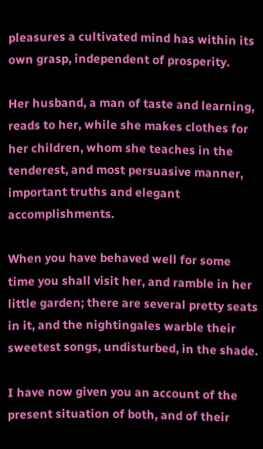pleasures a cultivated mind has within its own grasp, independent of prosperity.

Her husband, a man of taste and learning, reads to her, while she makes clothes for her children, whom she teaches in the tenderest, and most persuasive manner, important truths and elegant accomplishments.

When you have behaved well for some time you shall visit her, and ramble in her little garden; there are several pretty seats in it, and the nightingales warble their sweetest songs, undisturbed, in the shade.

I have now given you an account of the present situation of both, and of their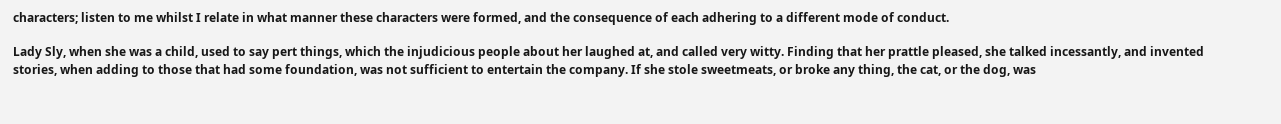characters; listen to me whilst I relate in what manner these characters were formed, and the consequence of each adhering to a different mode of conduct.

Lady Sly, when she was a child, used to say pert things, which the injudicious people about her laughed at, and called very witty. Finding that her prattle pleased, she talked incessantly, and invented stories, when adding to those that had some foundation, was not sufficient to entertain the company. If she stole sweetmeats, or broke any thing, the cat, or the dog, was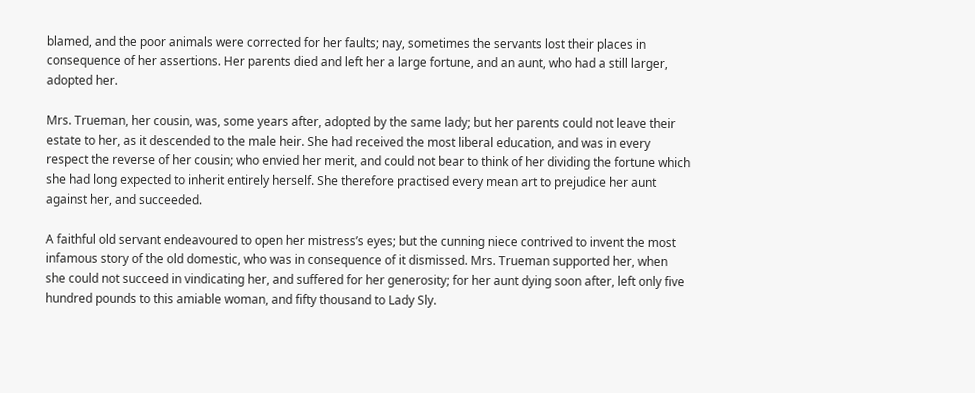blamed, and the poor animals were corrected for her faults; nay, sometimes the servants lost their places in consequence of her assertions. Her parents died and left her a large fortune, and an aunt, who had a still larger, adopted her.

Mrs. Trueman, her cousin, was, some years after, adopted by the same lady; but her parents could not leave their estate to her, as it descended to the male heir. She had received the most liberal education, and was in every respect the reverse of her cousin; who envied her merit, and could not bear to think of her dividing the fortune which she had long expected to inherit entirely herself. She therefore practised every mean art to prejudice her aunt against her, and succeeded.

A faithful old servant endeavoured to open her mistress’s eyes; but the cunning niece contrived to invent the most infamous story of the old domestic, who was in consequence of it dismissed. Mrs. Trueman supported her, when she could not succeed in vindicating her, and suffered for her generosity; for her aunt dying soon after, left only five hundred pounds to this amiable woman, and fifty thousand to Lady Sly.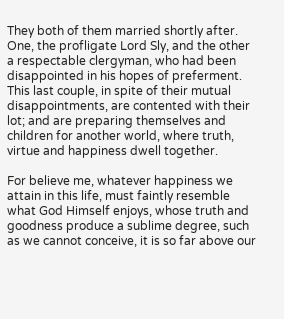They both of them married shortly after. One, the profligate Lord Sly, and the other a respectable clergyman, who had been disappointed in his hopes of preferment. This last couple, in spite of their mutual disappointments, are contented with their lot; and are preparing themselves and children for another world, where truth, virtue and happiness dwell together.

For believe me, whatever happiness we attain in this life, must faintly resemble what God Himself enjoys, whose truth and goodness produce a sublime degree, such as we cannot conceive, it is so far above our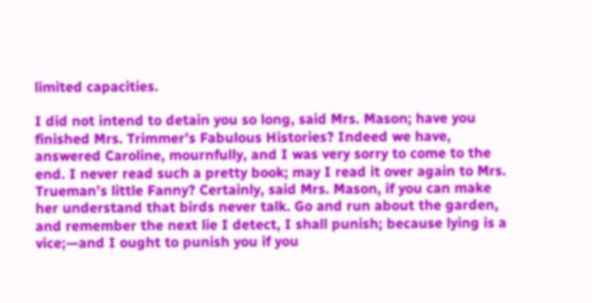limited capacities.

I did not intend to detain you so long, said Mrs. Mason; have you finished Mrs. Trimmer’s Fabulous Histories? Indeed we have, answered Caroline, mournfully, and I was very sorry to come to the end. I never read such a pretty book; may I read it over again to Mrs. Trueman’s little Fanny? Certainly, said Mrs. Mason, if you can make her understand that birds never talk. Go and run about the garden, and remember the next lie I detect, I shall punish; because lying is a vice;—and I ought to punish you if you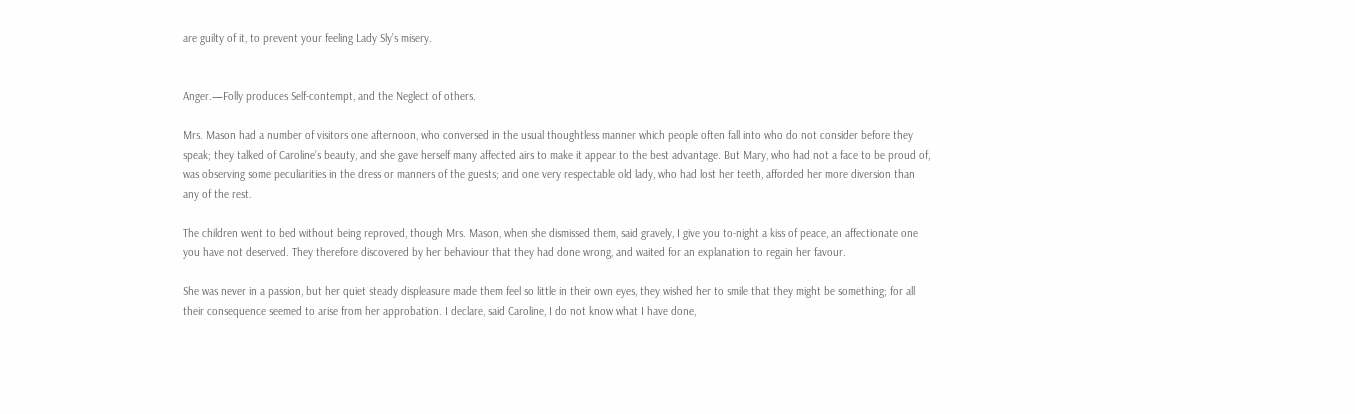are guilty of it, to prevent your feeling Lady Sly’s misery.


Anger.—Folly produces Self-contempt, and the Neglect of others.

Mrs. Mason had a number of visitors one afternoon, who conversed in the usual thoughtless manner which people often fall into who do not consider before they speak; they talked of Caroline’s beauty, and she gave herself many affected airs to make it appear to the best advantage. But Mary, who had not a face to be proud of, was observing some peculiarities in the dress or manners of the guests; and one very respectable old lady, who had lost her teeth, afforded her more diversion than any of the rest.

The children went to bed without being reproved, though Mrs. Mason, when she dismissed them, said gravely, I give you to-night a kiss of peace, an affectionate one you have not deserved. They therefore discovered by her behaviour that they had done wrong, and waited for an explanation to regain her favour.

She was never in a passion, but her quiet steady displeasure made them feel so little in their own eyes, they wished her to smile that they might be something; for all their consequence seemed to arise from her approbation. I declare, said Caroline, I do not know what I have done,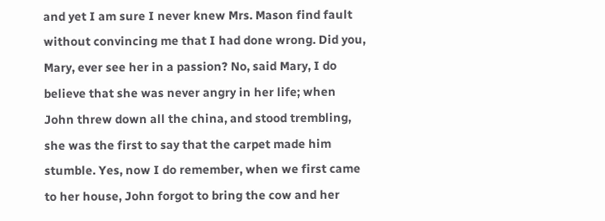and yet I am sure I never knew Mrs. Mason find fault without convincing me that I had done wrong. Did you, Mary, ever see her in a passion? No, said Mary, I do believe that she was never angry in her life; when John threw down all the china, and stood trembling, she was the first to say that the carpet made him stumble. Yes, now I do remember, when we first came to her house, John forgot to bring the cow and her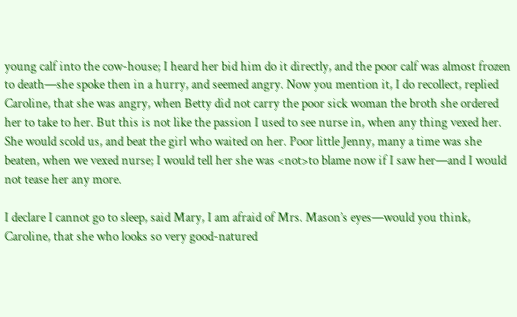young calf into the cow-house; I heard her bid him do it directly, and the poor calf was almost frozen to death—she spoke then in a hurry, and seemed angry. Now you mention it, I do recollect, replied Caroline, that she was angry, when Betty did not carry the poor sick woman the broth she ordered her to take to her. But this is not like the passion I used to see nurse in, when any thing vexed her. She would scold us, and beat the girl who waited on her. Poor little Jenny, many a time was she beaten, when we vexed nurse; I would tell her she was <not>to blame now if I saw her—and I would not tease her any more.

I declare I cannot go to sleep, said Mary, I am afraid of Mrs. Mason’s eyes—would you think, Caroline, that she who looks so very good-natured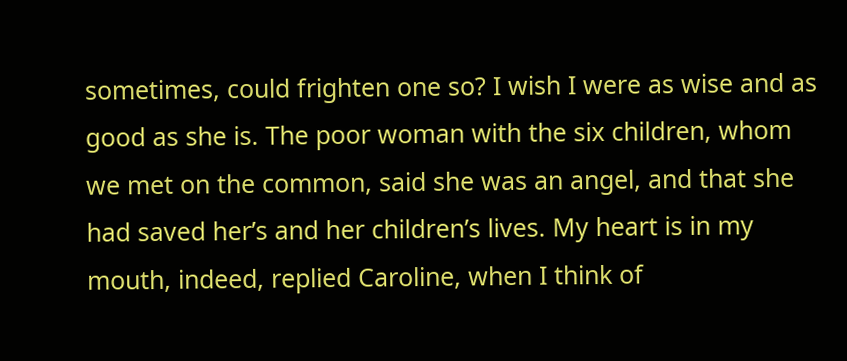sometimes, could frighten one so? I wish I were as wise and as good as she is. The poor woman with the six children, whom we met on the common, said she was an angel, and that she had saved her’s and her children’s lives. My heart is in my mouth, indeed, replied Caroline, when I think of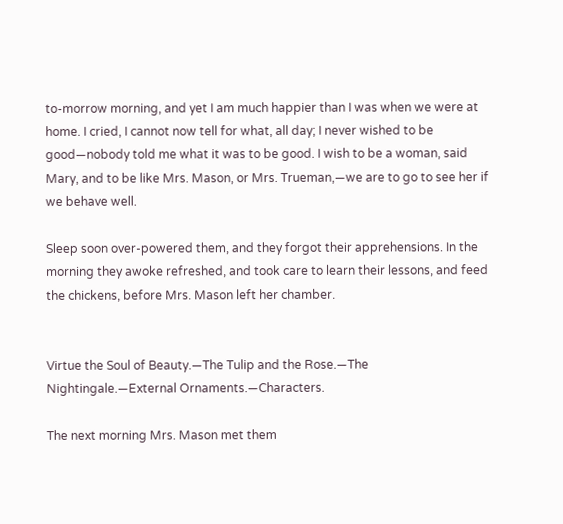to-morrow morning, and yet I am much happier than I was when we were at home. I cried, I cannot now tell for what, all day; I never wished to be good—nobody told me what it was to be good. I wish to be a woman, said Mary, and to be like Mrs. Mason, or Mrs. Trueman,—we are to go to see her if we behave well.

Sleep soon over-powered them, and they forgot their apprehensions. In the morning they awoke refreshed, and took care to learn their lessons, and feed the chickens, before Mrs. Mason left her chamber.


Virtue the Soul of Beauty.—The Tulip and the Rose.—The Nightingale.—External Ornaments.—Characters.

The next morning Mrs. Mason met them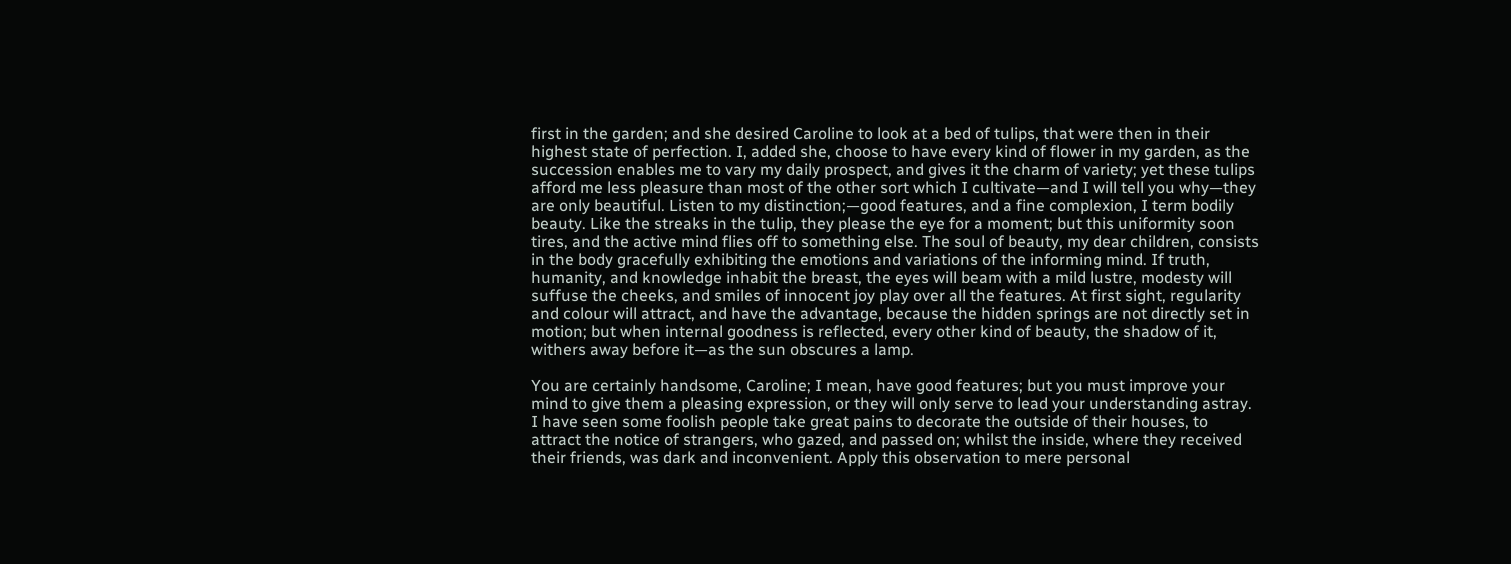first in the garden; and she desired Caroline to look at a bed of tulips, that were then in their highest state of perfection. I, added she, choose to have every kind of flower in my garden, as the succession enables me to vary my daily prospect, and gives it the charm of variety; yet these tulips afford me less pleasure than most of the other sort which I cultivate—and I will tell you why—they are only beautiful. Listen to my distinction;—good features, and a fine complexion, I term bodily beauty. Like the streaks in the tulip, they please the eye for a moment; but this uniformity soon tires, and the active mind flies off to something else. The soul of beauty, my dear children, consists in the body gracefully exhibiting the emotions and variations of the informing mind. If truth, humanity, and knowledge inhabit the breast, the eyes will beam with a mild lustre, modesty will suffuse the cheeks, and smiles of innocent joy play over all the features. At first sight, regularity and colour will attract, and have the advantage, because the hidden springs are not directly set in motion; but when internal goodness is reflected, every other kind of beauty, the shadow of it, withers away before it—as the sun obscures a lamp.

You are certainly handsome, Caroline; I mean, have good features; but you must improve your mind to give them a pleasing expression, or they will only serve to lead your understanding astray. I have seen some foolish people take great pains to decorate the outside of their houses, to attract the notice of strangers, who gazed, and passed on; whilst the inside, where they received their friends, was dark and inconvenient. Apply this observation to mere personal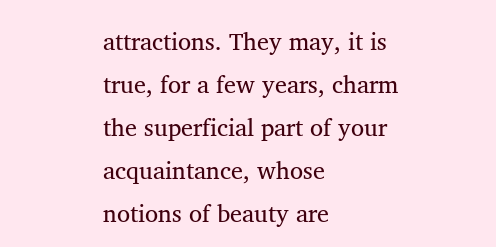attractions. They may, it is true, for a few years, charm the superficial part of your acquaintance, whose notions of beauty are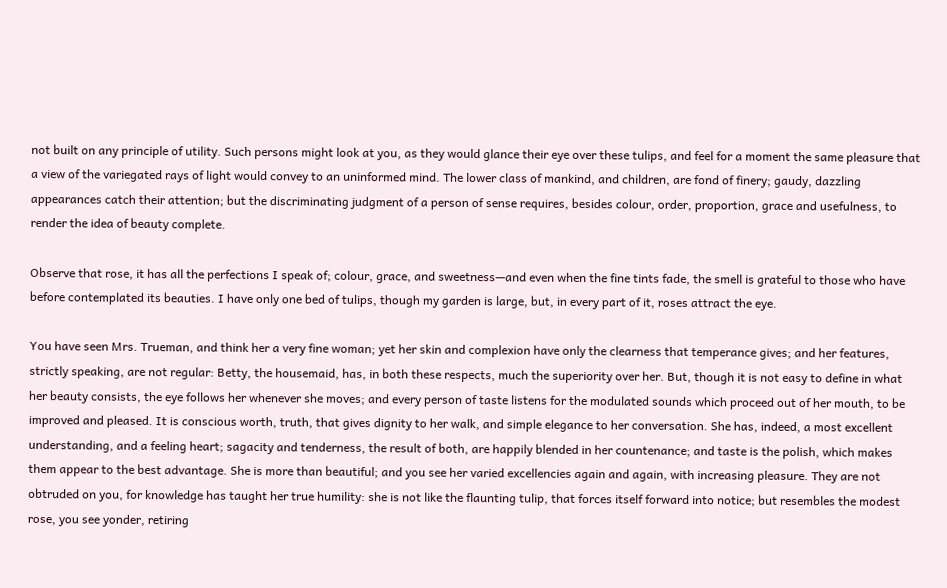not built on any principle of utility. Such persons might look at you, as they would glance their eye over these tulips, and feel for a moment the same pleasure that a view of the variegated rays of light would convey to an uninformed mind. The lower class of mankind, and children, are fond of finery; gaudy, dazzling appearances catch their attention; but the discriminating judgment of a person of sense requires, besides colour, order, proportion, grace and usefulness, to render the idea of beauty complete.

Observe that rose, it has all the perfections I speak of; colour, grace, and sweetness—and even when the fine tints fade, the smell is grateful to those who have before contemplated its beauties. I have only one bed of tulips, though my garden is large, but, in every part of it, roses attract the eye.

You have seen Mrs. Trueman, and think her a very fine woman; yet her skin and complexion have only the clearness that temperance gives; and her features, strictly speaking, are not regular: Betty, the housemaid, has, in both these respects, much the superiority over her. But, though it is not easy to define in what her beauty consists, the eye follows her whenever she moves; and every person of taste listens for the modulated sounds which proceed out of her mouth, to be improved and pleased. It is conscious worth, truth, that gives dignity to her walk, and simple elegance to her conversation. She has, indeed, a most excellent understanding, and a feeling heart; sagacity and tenderness, the result of both, are happily blended in her countenance; and taste is the polish, which makes them appear to the best advantage. She is more than beautiful; and you see her varied excellencies again and again, with increasing pleasure. They are not obtruded on you, for knowledge has taught her true humility: she is not like the flaunting tulip, that forces itself forward into notice; but resembles the modest rose, you see yonder, retiring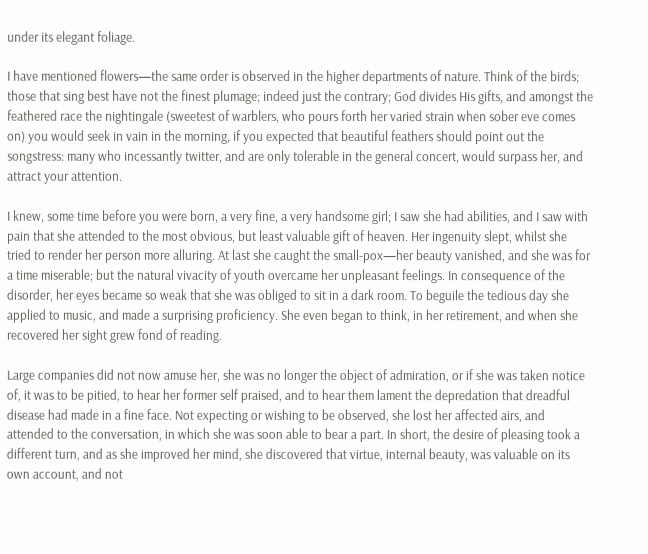under its elegant foliage.

I have mentioned flowers—the same order is observed in the higher departments of nature. Think of the birds; those that sing best have not the finest plumage; indeed just the contrary; God divides His gifts, and amongst the feathered race the nightingale (sweetest of warblers, who pours forth her varied strain when sober eve comes on) you would seek in vain in the morning, if you expected that beautiful feathers should point out the songstress: many who incessantly twitter, and are only tolerable in the general concert, would surpass her, and attract your attention.

I knew, some time before you were born, a very fine, a very handsome girl; I saw she had abilities, and I saw with pain that she attended to the most obvious, but least valuable gift of heaven. Her ingenuity slept, whilst she tried to render her person more alluring. At last she caught the small-pox—her beauty vanished, and she was for a time miserable; but the natural vivacity of youth overcame her unpleasant feelings. In consequence of the disorder, her eyes became so weak that she was obliged to sit in a dark room. To beguile the tedious day she applied to music, and made a surprising proficiency. She even began to think, in her retirement, and when she recovered her sight grew fond of reading.

Large companies did not now amuse her, she was no longer the object of admiration, or if she was taken notice of, it was to be pitied, to hear her former self praised, and to hear them lament the depredation that dreadful disease had made in a fine face. Not expecting or wishing to be observed, she lost her affected airs, and attended to the conversation, in which she was soon able to bear a part. In short, the desire of pleasing took a different turn, and as she improved her mind, she discovered that virtue, internal beauty, was valuable on its own account, and not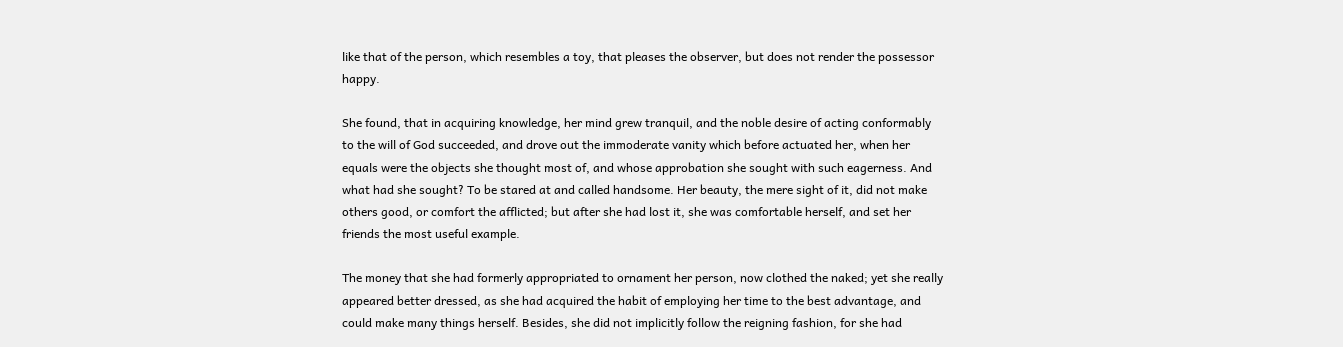like that of the person, which resembles a toy, that pleases the observer, but does not render the possessor happy.

She found, that in acquiring knowledge, her mind grew tranquil, and the noble desire of acting conformably to the will of God succeeded, and drove out the immoderate vanity which before actuated her, when her equals were the objects she thought most of, and whose approbation she sought with such eagerness. And what had she sought? To be stared at and called handsome. Her beauty, the mere sight of it, did not make others good, or comfort the afflicted; but after she had lost it, she was comfortable herself, and set her friends the most useful example.

The money that she had formerly appropriated to ornament her person, now clothed the naked; yet she really appeared better dressed, as she had acquired the habit of employing her time to the best advantage, and could make many things herself. Besides, she did not implicitly follow the reigning fashion, for she had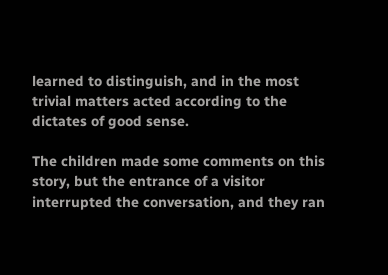learned to distinguish, and in the most trivial matters acted according to the dictates of good sense.

The children made some comments on this story, but the entrance of a visitor interrupted the conversation, and they ran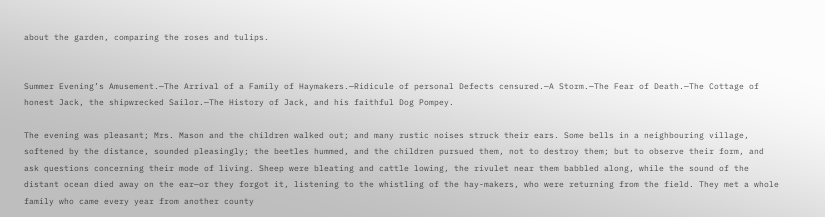about the garden, comparing the roses and tulips.


Summer Evening’s Amusement.—The Arrival of a Family of Haymakers.—Ridicule of personal Defects censured.—A Storm.—The Fear of Death.—The Cottage of honest Jack, the shipwrecked Sailor.—The History of Jack, and his faithful Dog Pompey.

The evening was pleasant; Mrs. Mason and the children walked out; and many rustic noises struck their ears. Some bells in a neighbouring village, softened by the distance, sounded pleasingly; the beetles hummed, and the children pursued them, not to destroy them; but to observe their form, and ask questions concerning their mode of living. Sheep were bleating and cattle lowing, the rivulet near them babbled along, while the sound of the distant ocean died away on the ear—or they forgot it, listening to the whistling of the hay-makers, who were returning from the field. They met a whole family who came every year from another county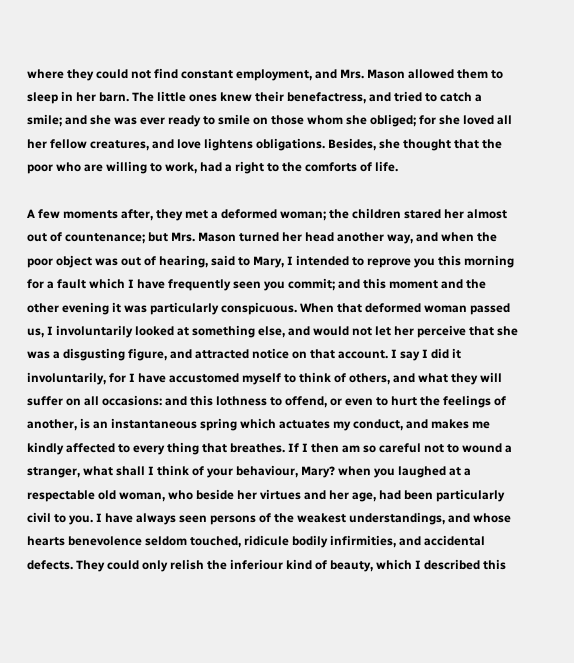where they could not find constant employment, and Mrs. Mason allowed them to sleep in her barn. The little ones knew their benefactress, and tried to catch a smile; and she was ever ready to smile on those whom she obliged; for she loved all her fellow creatures, and love lightens obligations. Besides, she thought that the poor who are willing to work, had a right to the comforts of life.

A few moments after, they met a deformed woman; the children stared her almost out of countenance; but Mrs. Mason turned her head another way, and when the poor object was out of hearing, said to Mary, I intended to reprove you this morning for a fault which I have frequently seen you commit; and this moment and the other evening it was particularly conspicuous. When that deformed woman passed us, I involuntarily looked at something else, and would not let her perceive that she was a disgusting figure, and attracted notice on that account. I say I did it involuntarily, for I have accustomed myself to think of others, and what they will suffer on all occasions: and this lothness to offend, or even to hurt the feelings of another, is an instantaneous spring which actuates my conduct, and makes me kindly affected to every thing that breathes. If I then am so careful not to wound a stranger, what shall I think of your behaviour, Mary? when you laughed at a respectable old woman, who beside her virtues and her age, had been particularly civil to you. I have always seen persons of the weakest understandings, and whose hearts benevolence seldom touched, ridicule bodily infirmities, and accidental defects. They could only relish the inferiour kind of beauty, which I described this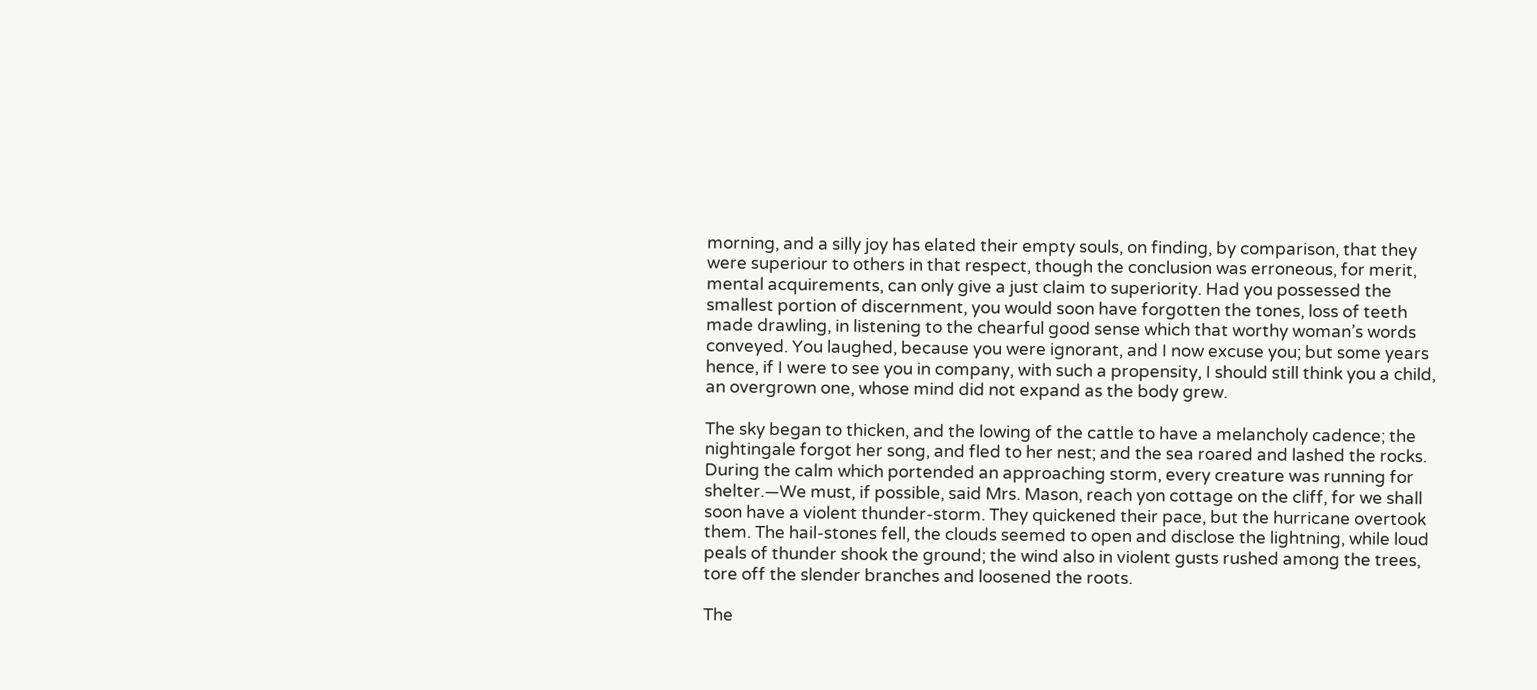morning, and a silly joy has elated their empty souls, on finding, by comparison, that they were superiour to others in that respect, though the conclusion was erroneous, for merit, mental acquirements, can only give a just claim to superiority. Had you possessed the smallest portion of discernment, you would soon have forgotten the tones, loss of teeth made drawling, in listening to the chearful good sense which that worthy woman’s words conveyed. You laughed, because you were ignorant, and I now excuse you; but some years hence, if I were to see you in company, with such a propensity, I should still think you a child, an overgrown one, whose mind did not expand as the body grew.

The sky began to thicken, and the lowing of the cattle to have a melancholy cadence; the nightingale forgot her song, and fled to her nest; and the sea roared and lashed the rocks. During the calm which portended an approaching storm, every creature was running for shelter.—We must, if possible, said Mrs. Mason, reach yon cottage on the cliff, for we shall soon have a violent thunder-storm. They quickened their pace, but the hurricane overtook them. The hail-stones fell, the clouds seemed to open and disclose the lightning, while loud peals of thunder shook the ground; the wind also in violent gusts rushed among the trees, tore off the slender branches and loosened the roots.

The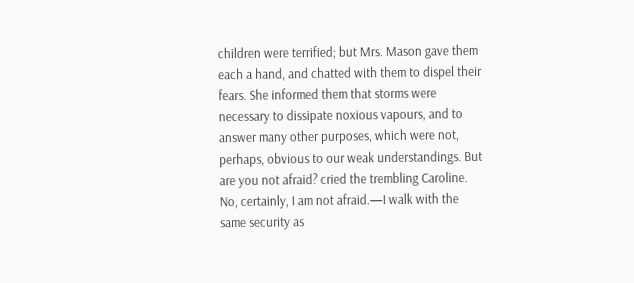children were terrified; but Mrs. Mason gave them each a hand, and chatted with them to dispel their fears. She informed them that storms were necessary to dissipate noxious vapours, and to answer many other purposes, which were not, perhaps, obvious to our weak understandings. But are you not afraid? cried the trembling Caroline. No, certainly, I am not afraid.—I walk with the same security as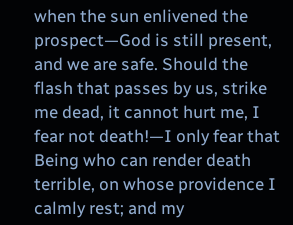when the sun enlivened the prospect—God is still present, and we are safe. Should the flash that passes by us, strike me dead, it cannot hurt me, I fear not death!—I only fear that Being who can render death terrible, on whose providence I calmly rest; and my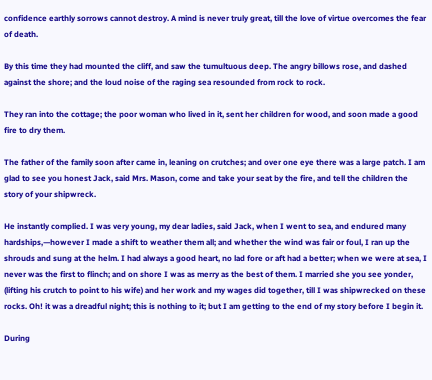confidence earthly sorrows cannot destroy. A mind is never truly great, till the love of virtue overcomes the fear of death.

By this time they had mounted the cliff, and saw the tumultuous deep. The angry billows rose, and dashed against the shore; and the loud noise of the raging sea resounded from rock to rock.

They ran into the cottage; the poor woman who lived in it, sent her children for wood, and soon made a good fire to dry them.

The father of the family soon after came in, leaning on crutches; and over one eye there was a large patch. I am glad to see you honest Jack, said Mrs. Mason, come and take your seat by the fire, and tell the children the story of your shipwreck.

He instantly complied. I was very young, my dear ladies, said Jack, when I went to sea, and endured many hardships,—however I made a shift to weather them all; and whether the wind was fair or foul, I ran up the shrouds and sung at the helm. I had always a good heart, no lad fore or aft had a better; when we were at sea, I never was the first to flinch; and on shore I was as merry as the best of them. I married she you see yonder, (lifting his crutch to point to his wife) and her work and my wages did together, till I was shipwrecked on these rocks. Oh! it was a dreadful night; this is nothing to it; but I am getting to the end of my story before I begin it.

During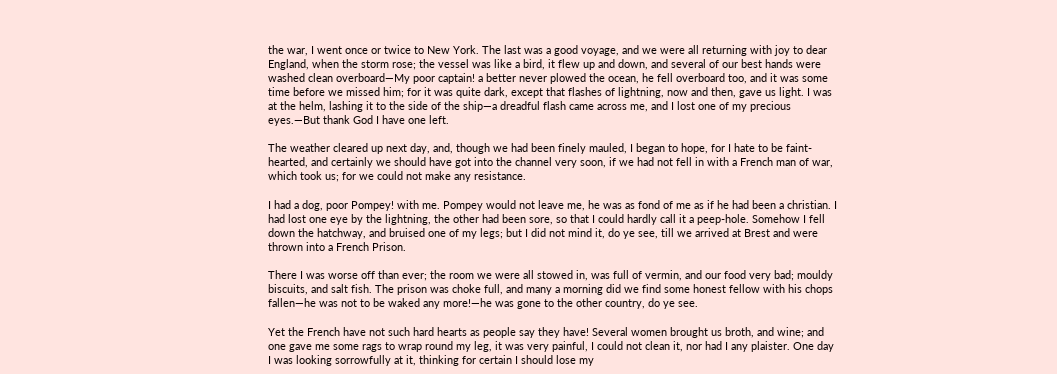the war, I went once or twice to New York. The last was a good voyage, and we were all returning with joy to dear England, when the storm rose; the vessel was like a bird, it flew up and down, and several of our best hands were washed clean overboard—My poor captain! a better never plowed the ocean, he fell overboard too, and it was some time before we missed him; for it was quite dark, except that flashes of lightning, now and then, gave us light. I was at the helm, lashing it to the side of the ship—a dreadful flash came across me, and I lost one of my precious eyes.—But thank God I have one left.

The weather cleared up next day, and, though we had been finely mauled, I began to hope, for I hate to be faint-hearted, and certainly we should have got into the channel very soon, if we had not fell in with a French man of war, which took us; for we could not make any resistance.

I had a dog, poor Pompey! with me. Pompey would not leave me, he was as fond of me as if he had been a christian. I had lost one eye by the lightning, the other had been sore, so that I could hardly call it a peep-hole. Somehow I fell down the hatchway, and bruised one of my legs; but I did not mind it, do ye see, till we arrived at Brest and were thrown into a French Prison.

There I was worse off than ever; the room we were all stowed in, was full of vermin, and our food very bad; mouldy biscuits, and salt fish. The prison was choke full, and many a morning did we find some honest fellow with his chops fallen—he was not to be waked any more!—he was gone to the other country, do ye see.

Yet the French have not such hard hearts as people say they have! Several women brought us broth, and wine; and one gave me some rags to wrap round my leg, it was very painful, I could not clean it, nor had I any plaister. One day I was looking sorrowfully at it, thinking for certain I should lose my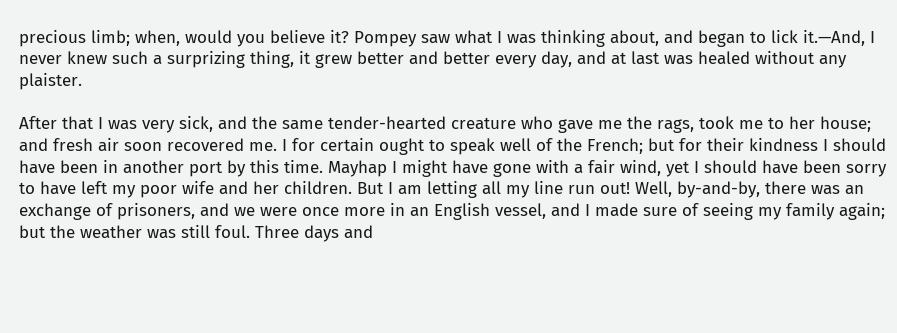precious limb; when, would you believe it? Pompey saw what I was thinking about, and began to lick it.—And, I never knew such a surprizing thing, it grew better and better every day, and at last was healed without any plaister.

After that I was very sick, and the same tender-hearted creature who gave me the rags, took me to her house; and fresh air soon recovered me. I for certain ought to speak well of the French; but for their kindness I should have been in another port by this time. Mayhap I might have gone with a fair wind, yet I should have been sorry to have left my poor wife and her children. But I am letting all my line run out! Well, by-and-by, there was an exchange of prisoners, and we were once more in an English vessel, and I made sure of seeing my family again; but the weather was still foul. Three days and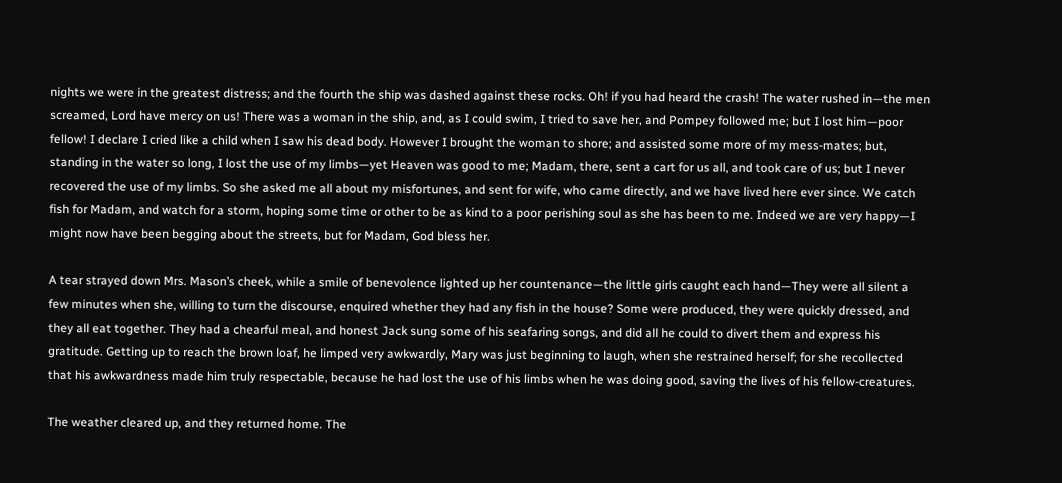nights we were in the greatest distress; and the fourth the ship was dashed against these rocks. Oh! if you had heard the crash! The water rushed in—the men screamed, Lord have mercy on us! There was a woman in the ship, and, as I could swim, I tried to save her, and Pompey followed me; but I lost him—poor fellow! I declare I cried like a child when I saw his dead body. However I brought the woman to shore; and assisted some more of my mess-mates; but, standing in the water so long, I lost the use of my limbs—yet Heaven was good to me; Madam, there, sent a cart for us all, and took care of us; but I never recovered the use of my limbs. So she asked me all about my misfortunes, and sent for wife, who came directly, and we have lived here ever since. We catch fish for Madam, and watch for a storm, hoping some time or other to be as kind to a poor perishing soul as she has been to me. Indeed we are very happy—I might now have been begging about the streets, but for Madam, God bless her.

A tear strayed down Mrs. Mason’s cheek, while a smile of benevolence lighted up her countenance—the little girls caught each hand—They were all silent a few minutes when she, willing to turn the discourse, enquired whether they had any fish in the house? Some were produced, they were quickly dressed, and they all eat together. They had a chearful meal, and honest Jack sung some of his seafaring songs, and did all he could to divert them and express his gratitude. Getting up to reach the brown loaf, he limped very awkwardly, Mary was just beginning to laugh, when she restrained herself; for she recollected that his awkwardness made him truly respectable, because he had lost the use of his limbs when he was doing good, saving the lives of his fellow-creatures.

The weather cleared up, and they returned home. The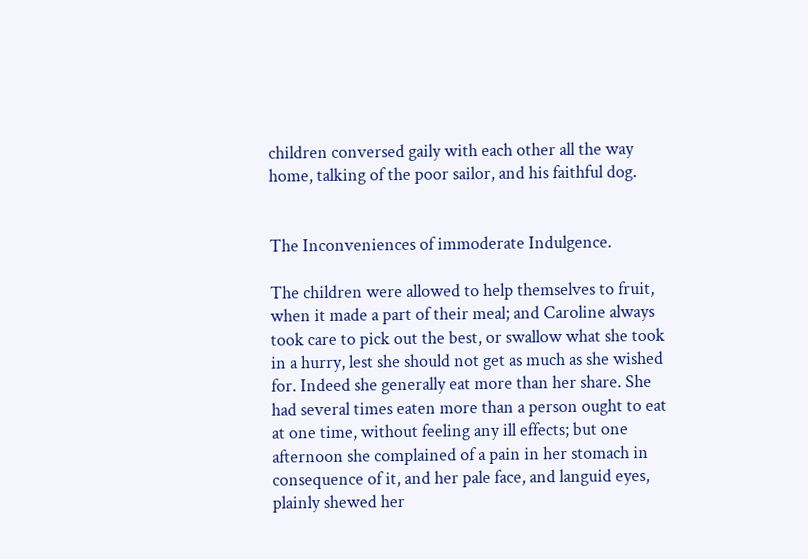children conversed gaily with each other all the way home, talking of the poor sailor, and his faithful dog.


The Inconveniences of immoderate Indulgence.

The children were allowed to help themselves to fruit, when it made a part of their meal; and Caroline always took care to pick out the best, or swallow what she took in a hurry, lest she should not get as much as she wished for. Indeed she generally eat more than her share. She had several times eaten more than a person ought to eat at one time, without feeling any ill effects; but one afternoon she complained of a pain in her stomach in consequence of it, and her pale face, and languid eyes, plainly shewed her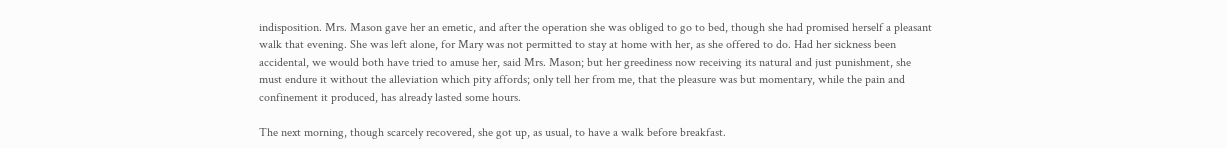indisposition. Mrs. Mason gave her an emetic, and after the operation she was obliged to go to bed, though she had promised herself a pleasant walk that evening. She was left alone, for Mary was not permitted to stay at home with her, as she offered to do. Had her sickness been accidental, we would both have tried to amuse her, said Mrs. Mason; but her greediness now receiving its natural and just punishment, she must endure it without the alleviation which pity affords; only tell her from me, that the pleasure was but momentary, while the pain and confinement it produced, has already lasted some hours.

The next morning, though scarcely recovered, she got up, as usual, to have a walk before breakfast.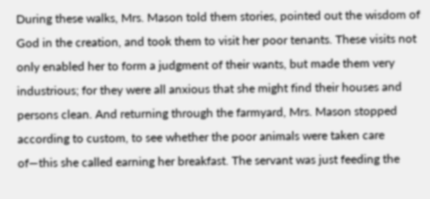During these walks, Mrs. Mason told them stories, pointed out the wisdom of God in the creation, and took them to visit her poor tenants. These visits not only enabled her to form a judgment of their wants, but made them very industrious; for they were all anxious that she might find their houses and persons clean. And returning through the farmyard, Mrs. Mason stopped according to custom, to see whether the poor animals were taken care of—this she called earning her breakfast. The servant was just feeding the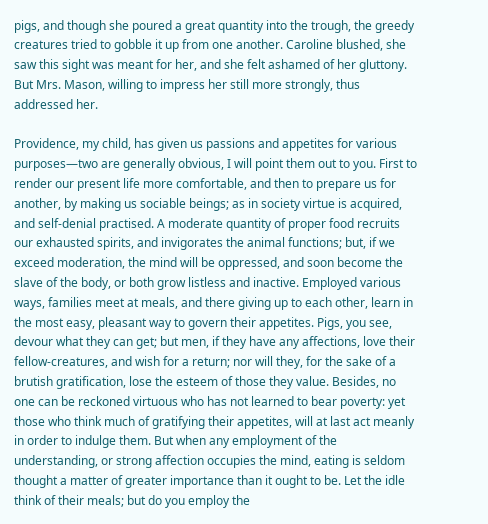pigs, and though she poured a great quantity into the trough, the greedy creatures tried to gobble it up from one another. Caroline blushed, she saw this sight was meant for her, and she felt ashamed of her gluttony. But Mrs. Mason, willing to impress her still more strongly, thus addressed her.

Providence, my child, has given us passions and appetites for various purposes—two are generally obvious, I will point them out to you. First to render our present life more comfortable, and then to prepare us for another, by making us sociable beings; as in society virtue is acquired, and self-denial practised. A moderate quantity of proper food recruits our exhausted spirits, and invigorates the animal functions; but, if we exceed moderation, the mind will be oppressed, and soon become the slave of the body, or both grow listless and inactive. Employed various ways, families meet at meals, and there giving up to each other, learn in the most easy, pleasant way to govern their appetites. Pigs, you see, devour what they can get; but men, if they have any affections, love their fellow-creatures, and wish for a return; nor will they, for the sake of a brutish gratification, lose the esteem of those they value. Besides, no one can be reckoned virtuous who has not learned to bear poverty: yet those who think much of gratifying their appetites, will at last act meanly in order to indulge them. But when any employment of the understanding, or strong affection occupies the mind, eating is seldom thought a matter of greater importance than it ought to be. Let the idle think of their meals; but do you employ the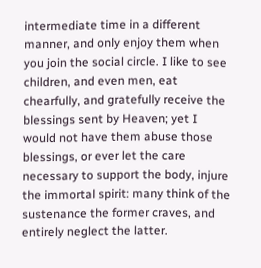intermediate time in a different manner, and only enjoy them when you join the social circle. I like to see children, and even men, eat chearfully, and gratefully receive the blessings sent by Heaven; yet I would not have them abuse those blessings, or ever let the care necessary to support the body, injure the immortal spirit: many think of the sustenance the former craves, and entirely neglect the latter.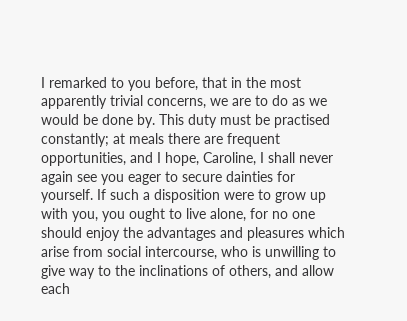I remarked to you before, that in the most apparently trivial concerns, we are to do as we would be done by. This duty must be practised constantly; at meals there are frequent opportunities, and I hope, Caroline, I shall never again see you eager to secure dainties for yourself. If such a disposition were to grow up with you, you ought to live alone, for no one should enjoy the advantages and pleasures which arise from social intercourse, who is unwilling to give way to the inclinations of others, and allow each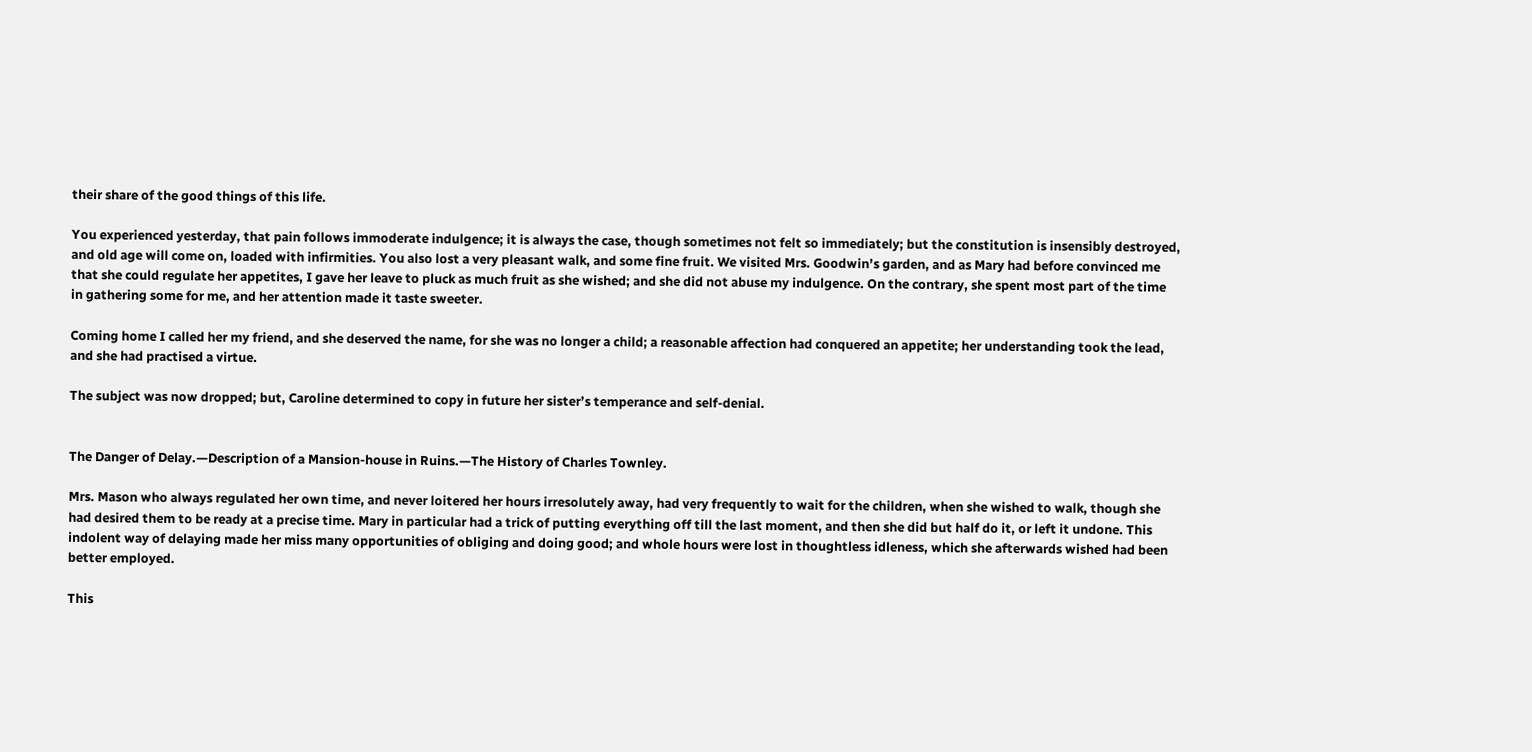their share of the good things of this life.

You experienced yesterday, that pain follows immoderate indulgence; it is always the case, though sometimes not felt so immediately; but the constitution is insensibly destroyed, and old age will come on, loaded with infirmities. You also lost a very pleasant walk, and some fine fruit. We visited Mrs. Goodwin’s garden, and as Mary had before convinced me that she could regulate her appetites, I gave her leave to pluck as much fruit as she wished; and she did not abuse my indulgence. On the contrary, she spent most part of the time in gathering some for me, and her attention made it taste sweeter.

Coming home I called her my friend, and she deserved the name, for she was no longer a child; a reasonable affection had conquered an appetite; her understanding took the lead, and she had practised a virtue.

The subject was now dropped; but, Caroline determined to copy in future her sister’s temperance and self-denial.


The Danger of Delay.—Description of a Mansion-house in Ruins.—The History of Charles Townley.

Mrs. Mason who always regulated her own time, and never loitered her hours irresolutely away, had very frequently to wait for the children, when she wished to walk, though she had desired them to be ready at a precise time. Mary in particular had a trick of putting everything off till the last moment, and then she did but half do it, or left it undone. This indolent way of delaying made her miss many opportunities of obliging and doing good; and whole hours were lost in thoughtless idleness, which she afterwards wished had been better employed.

This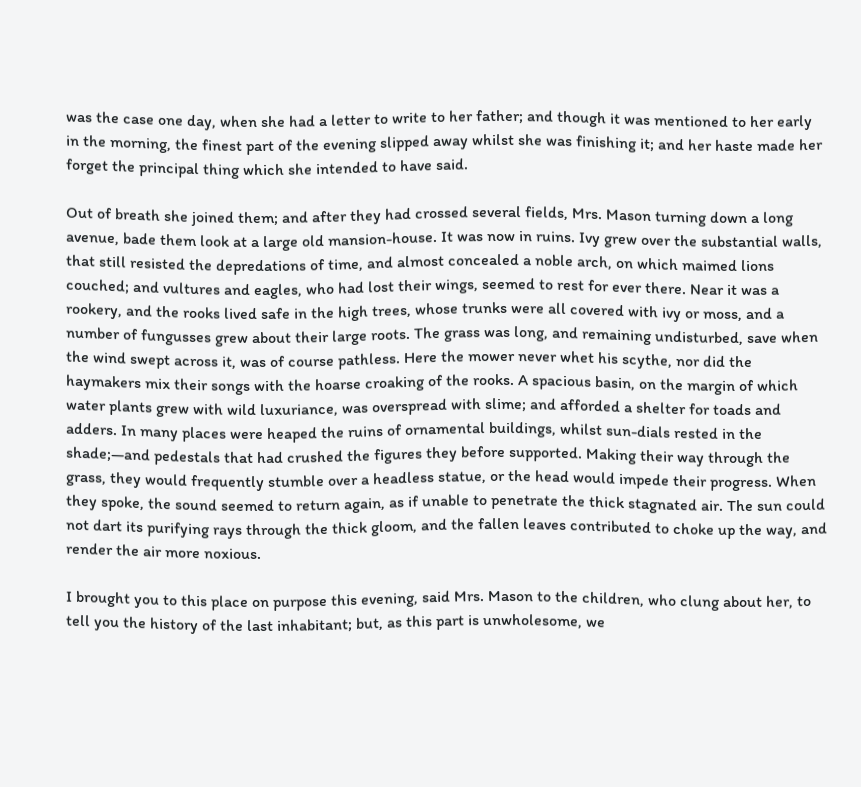was the case one day, when she had a letter to write to her father; and though it was mentioned to her early in the morning, the finest part of the evening slipped away whilst she was finishing it; and her haste made her forget the principal thing which she intended to have said.

Out of breath she joined them; and after they had crossed several fields, Mrs. Mason turning down a long avenue, bade them look at a large old mansion-house. It was now in ruins. Ivy grew over the substantial walls, that still resisted the depredations of time, and almost concealed a noble arch, on which maimed lions couched; and vultures and eagles, who had lost their wings, seemed to rest for ever there. Near it was a rookery, and the rooks lived safe in the high trees, whose trunks were all covered with ivy or moss, and a number of fungusses grew about their large roots. The grass was long, and remaining undisturbed, save when the wind swept across it, was of course pathless. Here the mower never whet his scythe, nor did the haymakers mix their songs with the hoarse croaking of the rooks. A spacious basin, on the margin of which water plants grew with wild luxuriance, was overspread with slime; and afforded a shelter for toads and adders. In many places were heaped the ruins of ornamental buildings, whilst sun-dials rested in the shade;—and pedestals that had crushed the figures they before supported. Making their way through the grass, they would frequently stumble over a headless statue, or the head would impede their progress. When they spoke, the sound seemed to return again, as if unable to penetrate the thick stagnated air. The sun could not dart its purifying rays through the thick gloom, and the fallen leaves contributed to choke up the way, and render the air more noxious.

I brought you to this place on purpose this evening, said Mrs. Mason to the children, who clung about her, to tell you the history of the last inhabitant; but, as this part is unwholesome, we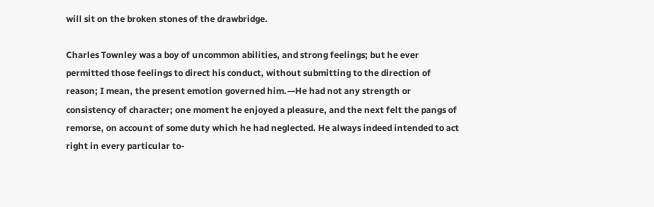will sit on the broken stones of the drawbridge.

Charles Townley was a boy of uncommon abilities, and strong feelings; but he ever permitted those feelings to direct his conduct, without submitting to the direction of reason; I mean, the present emotion governed him.—He had not any strength or consistency of character; one moment he enjoyed a pleasure, and the next felt the pangs of remorse, on account of some duty which he had neglected. He always indeed intended to act right in every particular to-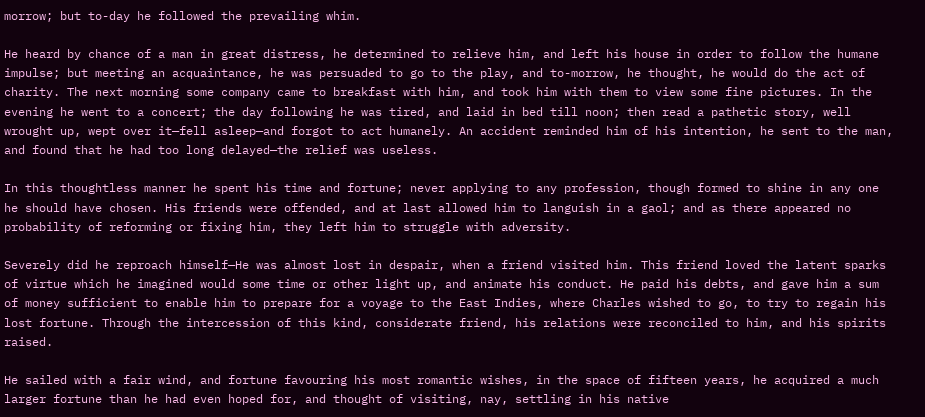morrow; but to-day he followed the prevailing whim.

He heard by chance of a man in great distress, he determined to relieve him, and left his house in order to follow the humane impulse; but meeting an acquaintance, he was persuaded to go to the play, and to-morrow, he thought, he would do the act of charity. The next morning some company came to breakfast with him, and took him with them to view some fine pictures. In the evening he went to a concert; the day following he was tired, and laid in bed till noon; then read a pathetic story, well wrought up, wept over it—fell asleep—and forgot to act humanely. An accident reminded him of his intention, he sent to the man, and found that he had too long delayed—the relief was useless.

In this thoughtless manner he spent his time and fortune; never applying to any profession, though formed to shine in any one he should have chosen. His friends were offended, and at last allowed him to languish in a gaol; and as there appeared no probability of reforming or fixing him, they left him to struggle with adversity.

Severely did he reproach himself—He was almost lost in despair, when a friend visited him. This friend loved the latent sparks of virtue which he imagined would some time or other light up, and animate his conduct. He paid his debts, and gave him a sum of money sufficient to enable him to prepare for a voyage to the East Indies, where Charles wished to go, to try to regain his lost fortune. Through the intercession of this kind, considerate friend, his relations were reconciled to him, and his spirits raised.

He sailed with a fair wind, and fortune favouring his most romantic wishes, in the space of fifteen years, he acquired a much larger fortune than he had even hoped for, and thought of visiting, nay, settling in his native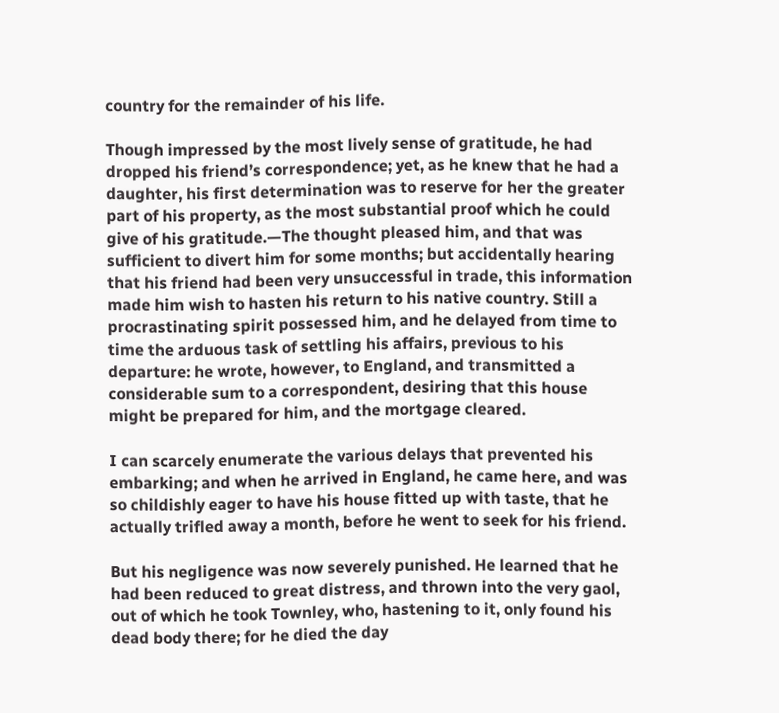country for the remainder of his life.

Though impressed by the most lively sense of gratitude, he had dropped his friend’s correspondence; yet, as he knew that he had a daughter, his first determination was to reserve for her the greater part of his property, as the most substantial proof which he could give of his gratitude.—The thought pleased him, and that was sufficient to divert him for some months; but accidentally hearing that his friend had been very unsuccessful in trade, this information made him wish to hasten his return to his native country. Still a procrastinating spirit possessed him, and he delayed from time to time the arduous task of settling his affairs, previous to his departure: he wrote, however, to England, and transmitted a considerable sum to a correspondent, desiring that this house might be prepared for him, and the mortgage cleared.

I can scarcely enumerate the various delays that prevented his embarking; and when he arrived in England, he came here, and was so childishly eager to have his house fitted up with taste, that he actually trifled away a month, before he went to seek for his friend.

But his negligence was now severely punished. He learned that he had been reduced to great distress, and thrown into the very gaol, out of which he took Townley, who, hastening to it, only found his dead body there; for he died the day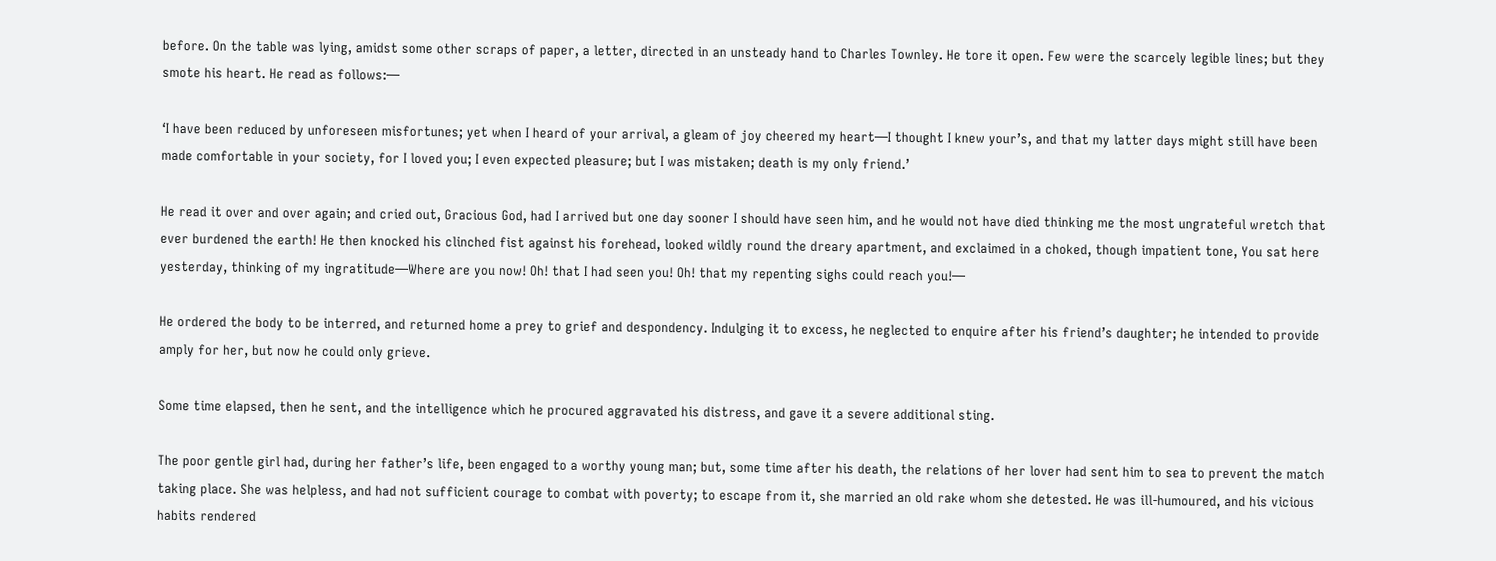before. On the table was lying, amidst some other scraps of paper, a letter, directed in an unsteady hand to Charles Townley. He tore it open. Few were the scarcely legible lines; but they smote his heart. He read as follows:—

‘I have been reduced by unforeseen misfortunes; yet when I heard of your arrival, a gleam of joy cheered my heart—I thought I knew your’s, and that my latter days might still have been made comfortable in your society, for I loved you; I even expected pleasure; but I was mistaken; death is my only friend.’

He read it over and over again; and cried out, Gracious God, had I arrived but one day sooner I should have seen him, and he would not have died thinking me the most ungrateful wretch that ever burdened the earth! He then knocked his clinched fist against his forehead, looked wildly round the dreary apartment, and exclaimed in a choked, though impatient tone, You sat here yesterday, thinking of my ingratitude—Where are you now! Oh! that I had seen you! Oh! that my repenting sighs could reach you!—

He ordered the body to be interred, and returned home a prey to grief and despondency. Indulging it to excess, he neglected to enquire after his friend’s daughter; he intended to provide amply for her, but now he could only grieve.

Some time elapsed, then he sent, and the intelligence which he procured aggravated his distress, and gave it a severe additional sting.

The poor gentle girl had, during her father’s life, been engaged to a worthy young man; but, some time after his death, the relations of her lover had sent him to sea to prevent the match taking place. She was helpless, and had not sufficient courage to combat with poverty; to escape from it, she married an old rake whom she detested. He was ill-humoured, and his vicious habits rendered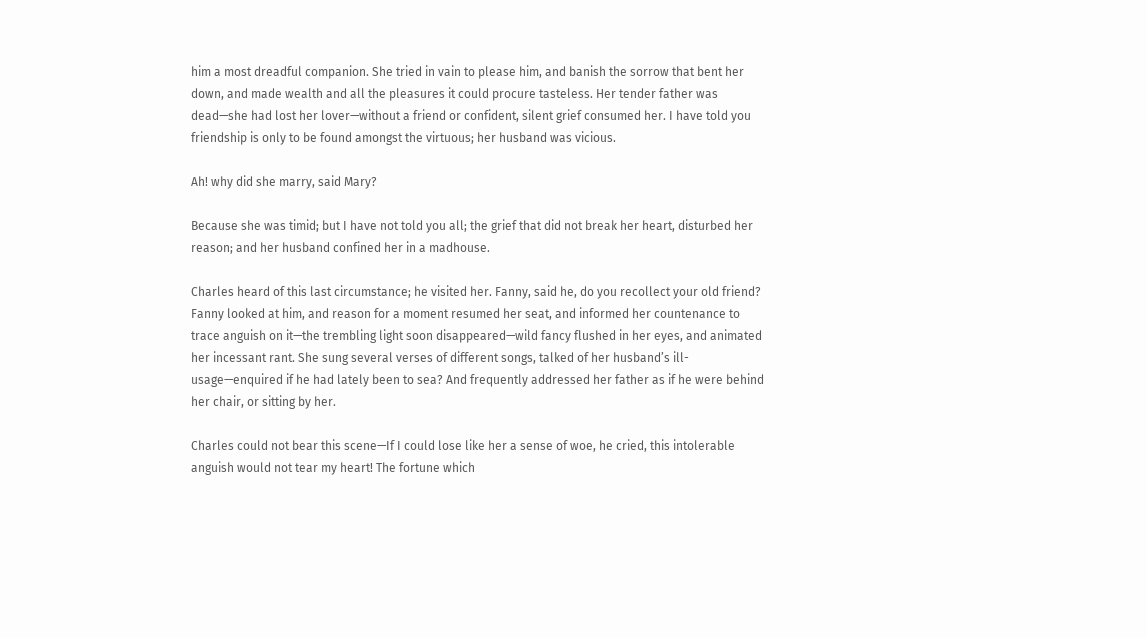him a most dreadful companion. She tried in vain to please him, and banish the sorrow that bent her down, and made wealth and all the pleasures it could procure tasteless. Her tender father was dead—she had lost her lover—without a friend or confident, silent grief consumed her. I have told you friendship is only to be found amongst the virtuous; her husband was vicious.

Ah! why did she marry, said Mary?

Because she was timid; but I have not told you all; the grief that did not break her heart, disturbed her reason; and her husband confined her in a madhouse.

Charles heard of this last circumstance; he visited her. Fanny, said he, do you recollect your old friend? Fanny looked at him, and reason for a moment resumed her seat, and informed her countenance to trace anguish on it—the trembling light soon disappeared—wild fancy flushed in her eyes, and animated her incessant rant. She sung several verses of different songs, talked of her husband’s ill-usage—enquired if he had lately been to sea? And frequently addressed her father as if he were behind her chair, or sitting by her.

Charles could not bear this scene—If I could lose like her a sense of woe, he cried, this intolerable anguish would not tear my heart! The fortune which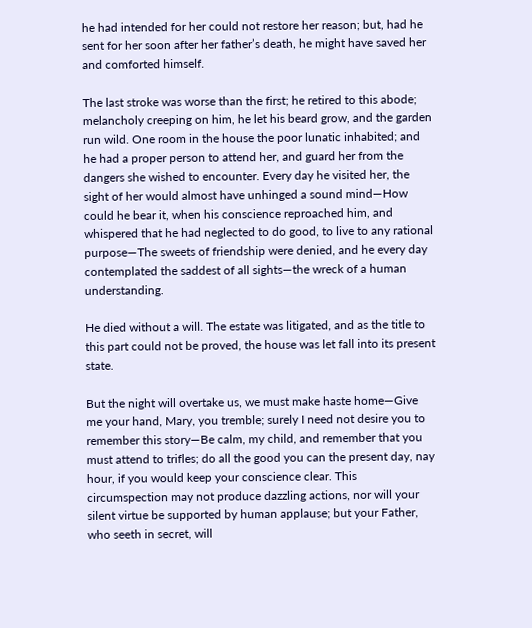he had intended for her could not restore her reason; but, had he sent for her soon after her father’s death, he might have saved her and comforted himself.

The last stroke was worse than the first; he retired to this abode; melancholy creeping on him, he let his beard grow, and the garden run wild. One room in the house the poor lunatic inhabited; and he had a proper person to attend her, and guard her from the dangers she wished to encounter. Every day he visited her, the sight of her would almost have unhinged a sound mind—How could he bear it, when his conscience reproached him, and whispered that he had neglected to do good, to live to any rational purpose—The sweets of friendship were denied, and he every day contemplated the saddest of all sights—the wreck of a human understanding.

He died without a will. The estate was litigated, and as the title to this part could not be proved, the house was let fall into its present state.

But the night will overtake us, we must make haste home—Give me your hand, Mary, you tremble; surely I need not desire you to remember this story—Be calm, my child, and remember that you must attend to trifles; do all the good you can the present day, nay hour, if you would keep your conscience clear. This circumspection may not produce dazzling actions, nor will your silent virtue be supported by human applause; but your Father, who seeth in secret, will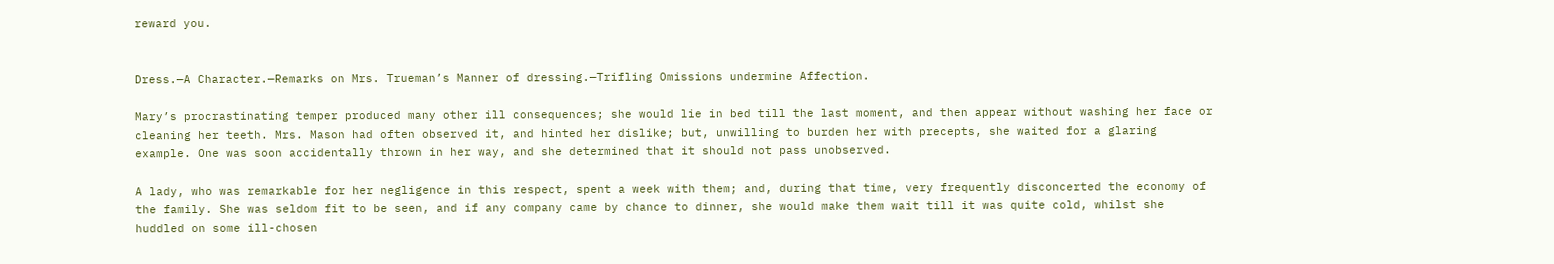reward you.


Dress.—A Character.—Remarks on Mrs. Trueman’s Manner of dressing.—Trifling Omissions undermine Affection.

Mary’s procrastinating temper produced many other ill consequences; she would lie in bed till the last moment, and then appear without washing her face or cleaning her teeth. Mrs. Mason had often observed it, and hinted her dislike; but, unwilling to burden her with precepts, she waited for a glaring example. One was soon accidentally thrown in her way, and she determined that it should not pass unobserved.

A lady, who was remarkable for her negligence in this respect, spent a week with them; and, during that time, very frequently disconcerted the economy of the family. She was seldom fit to be seen, and if any company came by chance to dinner, she would make them wait till it was quite cold, whilst she huddled on some ill-chosen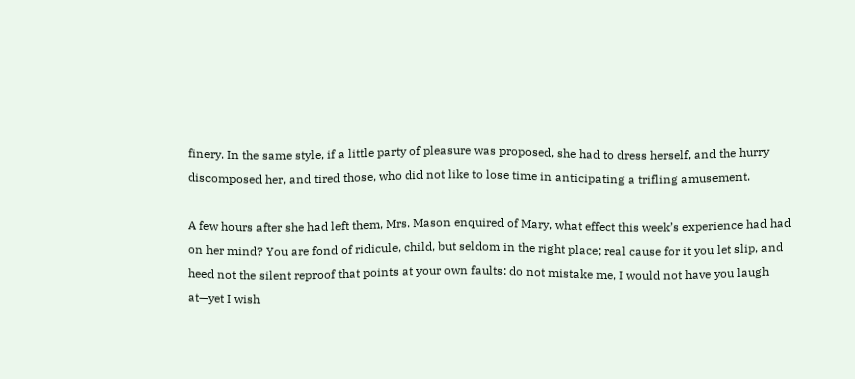finery. In the same style, if a little party of pleasure was proposed, she had to dress herself, and the hurry discomposed her, and tired those, who did not like to lose time in anticipating a trifling amusement.

A few hours after she had left them, Mrs. Mason enquired of Mary, what effect this week’s experience had had on her mind? You are fond of ridicule, child, but seldom in the right place; real cause for it you let slip, and heed not the silent reproof that points at your own faults: do not mistake me, I would not have you laugh at—yet I wish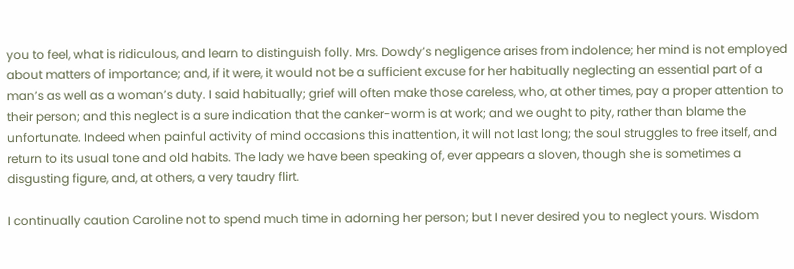you to feel, what is ridiculous, and learn to distinguish folly. Mrs. Dowdy’s negligence arises from indolence; her mind is not employed about matters of importance; and, if it were, it would not be a sufficient excuse for her habitually neglecting an essential part of a man’s as well as a woman’s duty. I said habitually; grief will often make those careless, who, at other times, pay a proper attention to their person; and this neglect is a sure indication that the canker-worm is at work; and we ought to pity, rather than blame the unfortunate. Indeed when painful activity of mind occasions this inattention, it will not last long; the soul struggles to free itself, and return to its usual tone and old habits. The lady we have been speaking of, ever appears a sloven, though she is sometimes a disgusting figure, and, at others, a very taudry flirt.

I continually caution Caroline not to spend much time in adorning her person; but I never desired you to neglect yours. Wisdom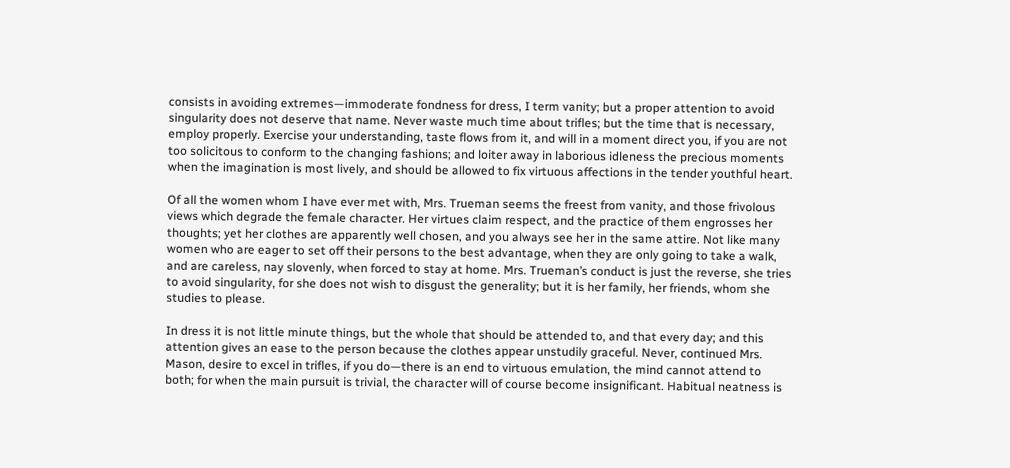consists in avoiding extremes—immoderate fondness for dress, I term vanity; but a proper attention to avoid singularity does not deserve that name. Never waste much time about trifles; but the time that is necessary, employ properly. Exercise your understanding, taste flows from it, and will in a moment direct you, if you are not too solicitous to conform to the changing fashions; and loiter away in laborious idleness the precious moments when the imagination is most lively, and should be allowed to fix virtuous affections in the tender youthful heart.

Of all the women whom I have ever met with, Mrs. Trueman seems the freest from vanity, and those frivolous views which degrade the female character. Her virtues claim respect, and the practice of them engrosses her thoughts; yet her clothes are apparently well chosen, and you always see her in the same attire. Not like many women who are eager to set off their persons to the best advantage, when they are only going to take a walk, and are careless, nay slovenly, when forced to stay at home. Mrs. Trueman’s conduct is just the reverse, she tries to avoid singularity, for she does not wish to disgust the generality; but it is her family, her friends, whom she studies to please.

In dress it is not little minute things, but the whole that should be attended to, and that every day; and this attention gives an ease to the person because the clothes appear unstudily graceful. Never, continued Mrs. Mason, desire to excel in trifles, if you do—there is an end to virtuous emulation, the mind cannot attend to both; for when the main pursuit is trivial, the character will of course become insignificant. Habitual neatness is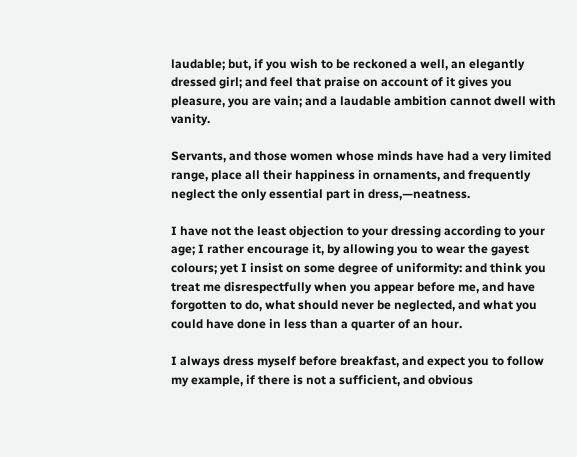laudable; but, if you wish to be reckoned a well, an elegantly dressed girl; and feel that praise on account of it gives you pleasure, you are vain; and a laudable ambition cannot dwell with vanity.

Servants, and those women whose minds have had a very limited range, place all their happiness in ornaments, and frequently neglect the only essential part in dress,—neatness.

I have not the least objection to your dressing according to your age; I rather encourage it, by allowing you to wear the gayest colours; yet I insist on some degree of uniformity: and think you treat me disrespectfully when you appear before me, and have forgotten to do, what should never be neglected, and what you could have done in less than a quarter of an hour.

I always dress myself before breakfast, and expect you to follow my example, if there is not a sufficient, and obvious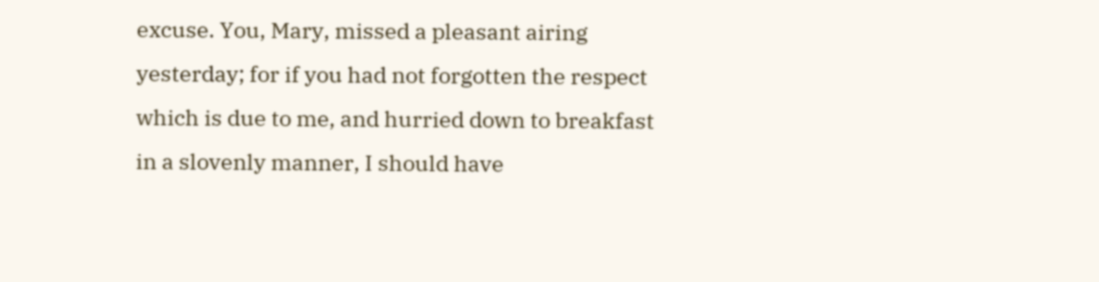excuse. You, Mary, missed a pleasant airing yesterday; for if you had not forgotten the respect which is due to me, and hurried down to breakfast in a slovenly manner, I should have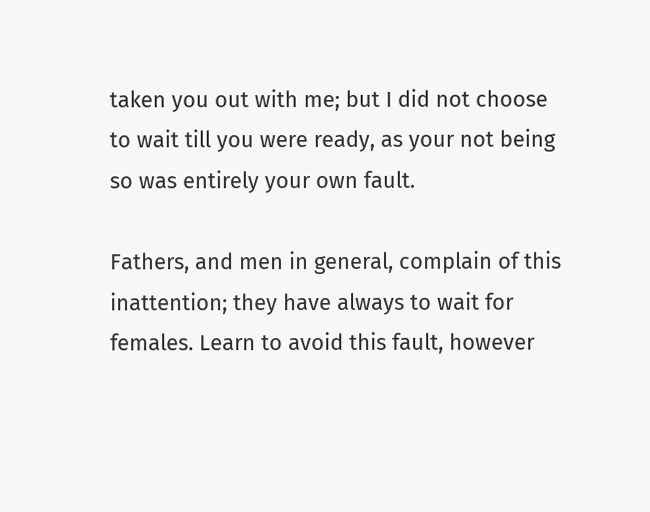taken you out with me; but I did not choose to wait till you were ready, as your not being so was entirely your own fault.

Fathers, and men in general, complain of this inattention; they have always to wait for females. Learn to avoid this fault, however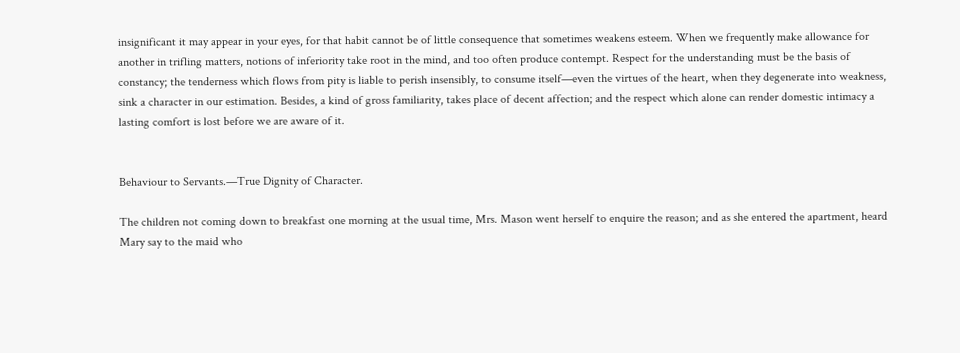insignificant it may appear in your eyes, for that habit cannot be of little consequence that sometimes weakens esteem. When we frequently make allowance for another in trifling matters, notions of inferiority take root in the mind, and too often produce contempt. Respect for the understanding must be the basis of constancy; the tenderness which flows from pity is liable to perish insensibly, to consume itself—even the virtues of the heart, when they degenerate into weakness, sink a character in our estimation. Besides, a kind of gross familiarity, takes place of decent affection; and the respect which alone can render domestic intimacy a lasting comfort is lost before we are aware of it.


Behaviour to Servants.—True Dignity of Character.

The children not coming down to breakfast one morning at the usual time, Mrs. Mason went herself to enquire the reason; and as she entered the apartment, heard Mary say to the maid who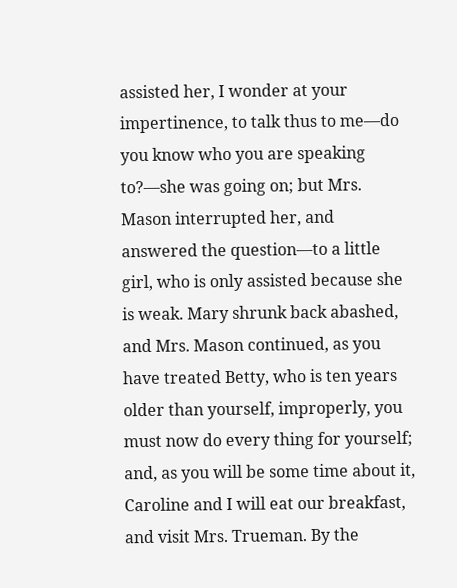assisted her, I wonder at your impertinence, to talk thus to me—do you know who you are speaking to?—she was going on; but Mrs. Mason interrupted her, and answered the question—to a little girl, who is only assisted because she is weak. Mary shrunk back abashed, and Mrs. Mason continued, as you have treated Betty, who is ten years older than yourself, improperly, you must now do every thing for yourself; and, as you will be some time about it, Caroline and I will eat our breakfast, and visit Mrs. Trueman. By the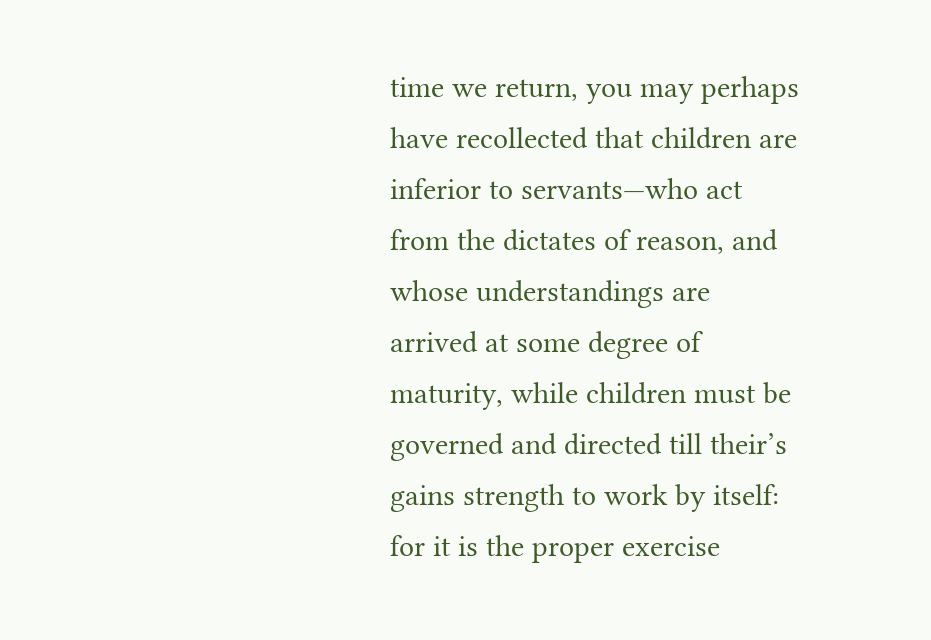time we return, you may perhaps have recollected that children are inferior to servants—who act from the dictates of reason, and whose understandings are arrived at some degree of maturity, while children must be governed and directed till their’s gains strength to work by itself: for it is the proper exercise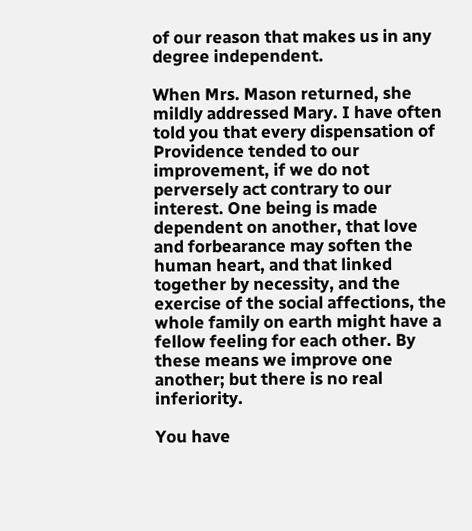of our reason that makes us in any degree independent.

When Mrs. Mason returned, she mildly addressed Mary. I have often told you that every dispensation of Providence tended to our improvement, if we do not perversely act contrary to our interest. One being is made dependent on another, that love and forbearance may soften the human heart, and that linked together by necessity, and the exercise of the social affections, the whole family on earth might have a fellow feeling for each other. By these means we improve one another; but there is no real inferiority.

You have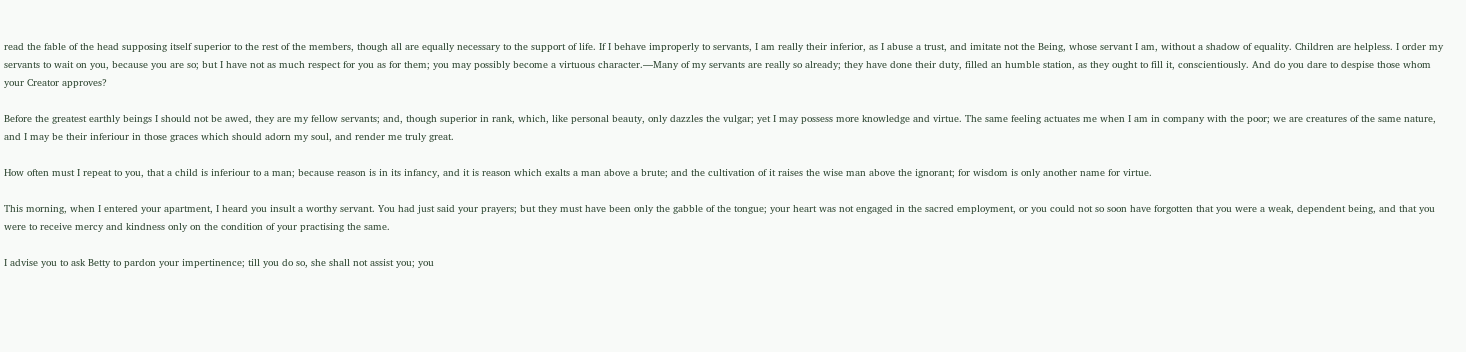read the fable of the head supposing itself superior to the rest of the members, though all are equally necessary to the support of life. If I behave improperly to servants, I am really their inferior, as I abuse a trust, and imitate not the Being, whose servant I am, without a shadow of equality. Children are helpless. I order my servants to wait on you, because you are so; but I have not as much respect for you as for them; you may possibly become a virtuous character.—Many of my servants are really so already; they have done their duty, filled an humble station, as they ought to fill it, conscientiously. And do you dare to despise those whom your Creator approves?

Before the greatest earthly beings I should not be awed, they are my fellow servants; and, though superior in rank, which, like personal beauty, only dazzles the vulgar; yet I may possess more knowledge and virtue. The same feeling actuates me when I am in company with the poor; we are creatures of the same nature, and I may be their inferiour in those graces which should adorn my soul, and render me truly great.

How often must I repeat to you, that a child is inferiour to a man; because reason is in its infancy, and it is reason which exalts a man above a brute; and the cultivation of it raises the wise man above the ignorant; for wisdom is only another name for virtue.

This morning, when I entered your apartment, I heard you insult a worthy servant. You had just said your prayers; but they must have been only the gabble of the tongue; your heart was not engaged in the sacred employment, or you could not so soon have forgotten that you were a weak, dependent being, and that you were to receive mercy and kindness only on the condition of your practising the same.

I advise you to ask Betty to pardon your impertinence; till you do so, she shall not assist you; you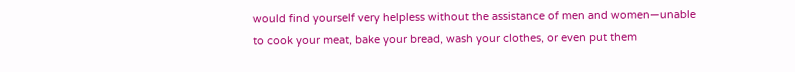would find yourself very helpless without the assistance of men and women—unable to cook your meat, bake your bread, wash your clothes, or even put them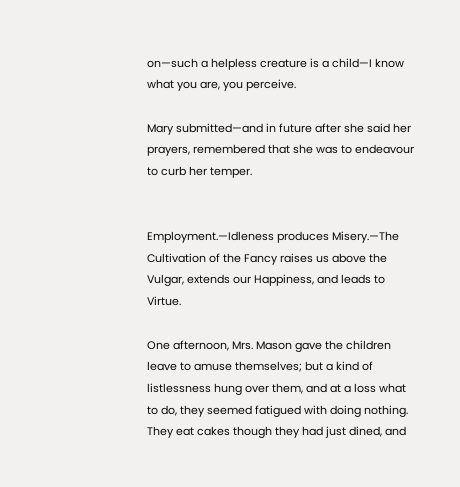on—such a helpless creature is a child—I know what you are, you perceive.

Mary submitted—and in future after she said her prayers, remembered that she was to endeavour to curb her temper.


Employment.—Idleness produces Misery.—The Cultivation of the Fancy raises us above the Vulgar, extends our Happiness, and leads to Virtue.

One afternoon, Mrs. Mason gave the children leave to amuse themselves; but a kind of listlessness hung over them, and at a loss what to do, they seemed fatigued with doing nothing. They eat cakes though they had just dined, and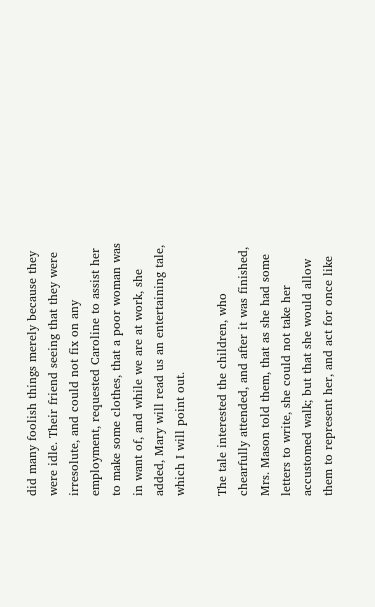did many foolish things merely because they were idle. Their friend seeing that they were irresolute, and could not fix on any employment, requested Caroline to assist her to make some clothes, that a poor woman was in want of, and while we are at work, she added, Mary will read us an entertaining tale, which I will point out.

The tale interested the children, who chearfully attended, and after it was finished, Mrs. Mason told them, that as she had some letters to write, she could not take her accustomed walk; but that she would allow them to represent her, and act for once like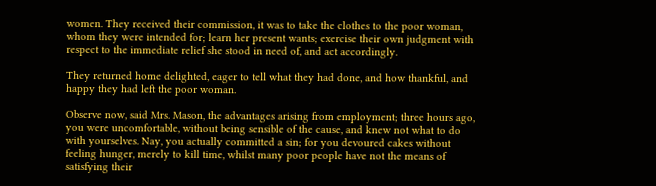women. They received their commission, it was to take the clothes to the poor woman, whom they were intended for; learn her present wants; exercise their own judgment with respect to the immediate relief she stood in need of, and act accordingly.

They returned home delighted, eager to tell what they had done, and how thankful, and happy they had left the poor woman.

Observe now, said Mrs. Mason, the advantages arising from employment; three hours ago, you were uncomfortable, without being sensible of the cause, and knew not what to do with yourselves. Nay, you actually committed a sin; for you devoured cakes without feeling hunger, merely to kill time, whilst many poor people have not the means of satisfying their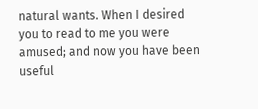natural wants. When I desired you to read to me you were amused; and now you have been useful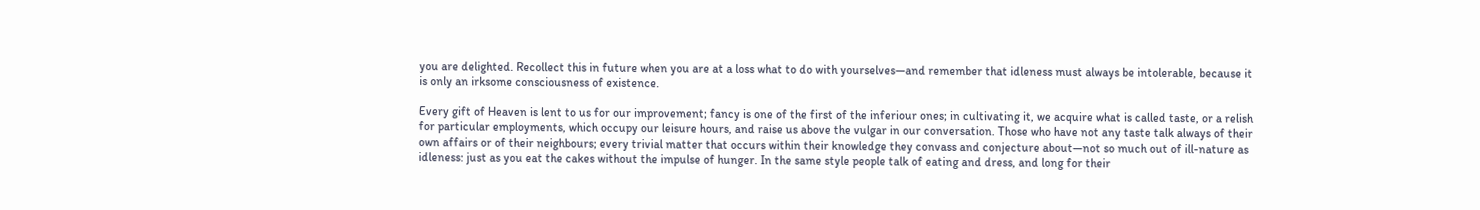you are delighted. Recollect this in future when you are at a loss what to do with yourselves—and remember that idleness must always be intolerable, because it is only an irksome consciousness of existence.

Every gift of Heaven is lent to us for our improvement; fancy is one of the first of the inferiour ones; in cultivating it, we acquire what is called taste, or a relish for particular employments, which occupy our leisure hours, and raise us above the vulgar in our conversation. Those who have not any taste talk always of their own affairs or of their neighbours; every trivial matter that occurs within their knowledge they convass and conjecture about—not so much out of ill-nature as idleness: just as you eat the cakes without the impulse of hunger. In the same style people talk of eating and dress, and long for their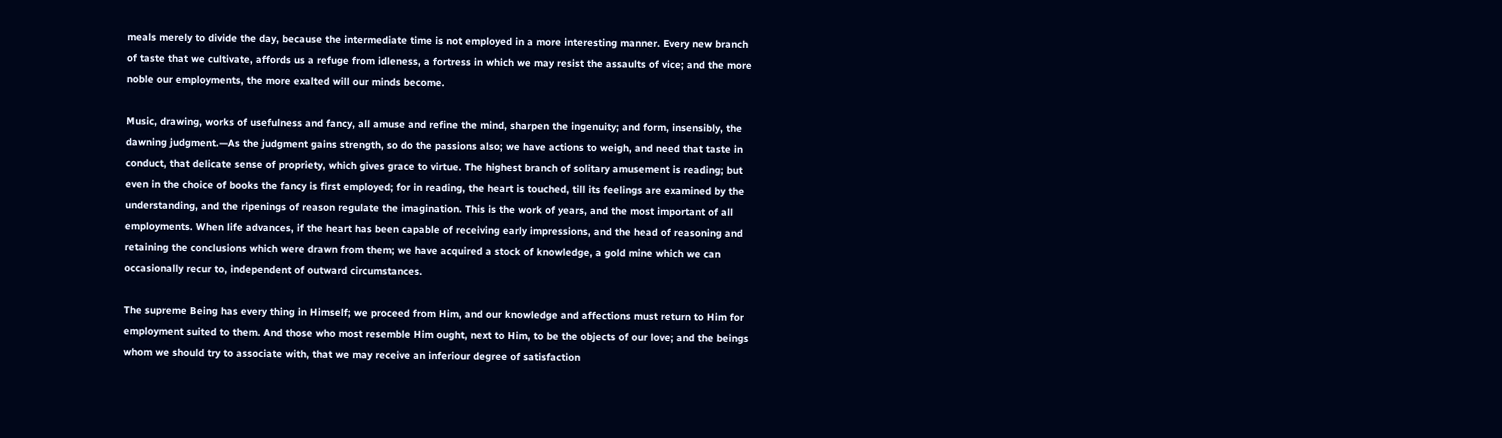meals merely to divide the day, because the intermediate time is not employed in a more interesting manner. Every new branch of taste that we cultivate, affords us a refuge from idleness, a fortress in which we may resist the assaults of vice; and the more noble our employments, the more exalted will our minds become.

Music, drawing, works of usefulness and fancy, all amuse and refine the mind, sharpen the ingenuity; and form, insensibly, the dawning judgment.—As the judgment gains strength, so do the passions also; we have actions to weigh, and need that taste in conduct, that delicate sense of propriety, which gives grace to virtue. The highest branch of solitary amusement is reading; but even in the choice of books the fancy is first employed; for in reading, the heart is touched, till its feelings are examined by the understanding, and the ripenings of reason regulate the imagination. This is the work of years, and the most important of all employments. When life advances, if the heart has been capable of receiving early impressions, and the head of reasoning and retaining the conclusions which were drawn from them; we have acquired a stock of knowledge, a gold mine which we can occasionally recur to, independent of outward circumstances.

The supreme Being has every thing in Himself; we proceed from Him, and our knowledge and affections must return to Him for employment suited to them. And those who most resemble Him ought, next to Him, to be the objects of our love; and the beings whom we should try to associate with, that we may receive an inferiour degree of satisfaction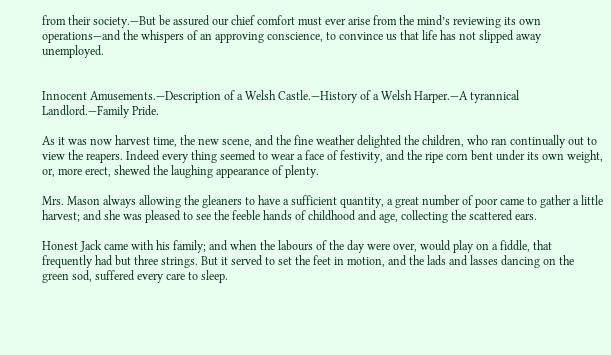from their society.—But be assured our chief comfort must ever arise from the mind’s reviewing its own operations—and the whispers of an approving conscience, to convince us that life has not slipped away unemployed.


Innocent Amusements.—Description of a Welsh Castle.—History of a Welsh Harper.—A tyrannical Landlord.—Family Pride.

As it was now harvest time, the new scene, and the fine weather delighted the children, who ran continually out to view the reapers. Indeed every thing seemed to wear a face of festivity, and the ripe corn bent under its own weight, or, more erect, shewed the laughing appearance of plenty.

Mrs. Mason always allowing the gleaners to have a sufficient quantity, a great number of poor came to gather a little harvest; and she was pleased to see the feeble hands of childhood and age, collecting the scattered ears.

Honest Jack came with his family; and when the labours of the day were over, would play on a fiddle, that frequently had but three strings. But it served to set the feet in motion, and the lads and lasses dancing on the green sod, suffered every care to sleep.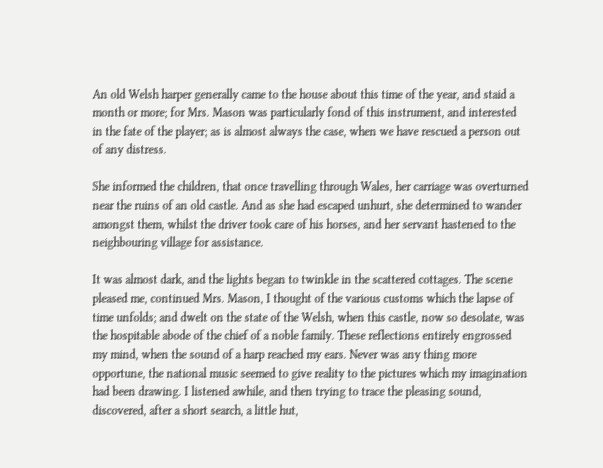An old Welsh harper generally came to the house about this time of the year, and staid a month or more; for Mrs. Mason was particularly fond of this instrument, and interested in the fate of the player; as is almost always the case, when we have rescued a person out of any distress.

She informed the children, that once travelling through Wales, her carriage was overturned near the ruins of an old castle. And as she had escaped unhurt, she determined to wander amongst them, whilst the driver took care of his horses, and her servant hastened to the neighbouring village for assistance.

It was almost dark, and the lights began to twinkle in the scattered cottages. The scene pleased me, continued Mrs. Mason, I thought of the various customs which the lapse of time unfolds; and dwelt on the state of the Welsh, when this castle, now so desolate, was the hospitable abode of the chief of a noble family. These reflections entirely engrossed my mind, when the sound of a harp reached my ears. Never was any thing more opportune, the national music seemed to give reality to the pictures which my imagination had been drawing. I listened awhile, and then trying to trace the pleasing sound, discovered, after a short search, a little hut,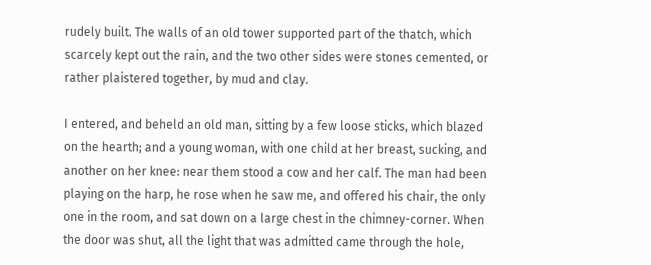rudely built. The walls of an old tower supported part of the thatch, which scarcely kept out the rain, and the two other sides were stones cemented, or rather plaistered together, by mud and clay.

I entered, and beheld an old man, sitting by a few loose sticks, which blazed on the hearth; and a young woman, with one child at her breast, sucking, and another on her knee: near them stood a cow and her calf. The man had been playing on the harp, he rose when he saw me, and offered his chair, the only one in the room, and sat down on a large chest in the chimney-corner. When the door was shut, all the light that was admitted came through the hole,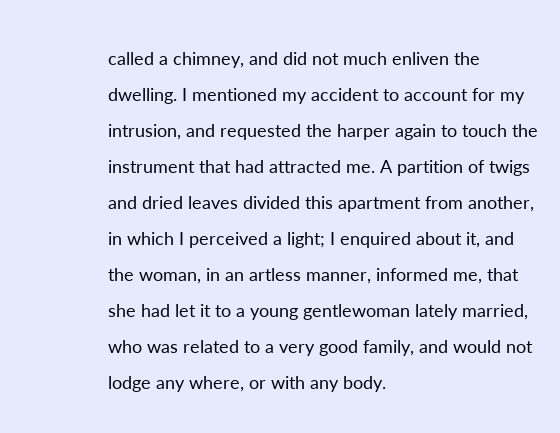called a chimney, and did not much enliven the dwelling. I mentioned my accident to account for my intrusion, and requested the harper again to touch the instrument that had attracted me. A partition of twigs and dried leaves divided this apartment from another, in which I perceived a light; I enquired about it, and the woman, in an artless manner, informed me, that she had let it to a young gentlewoman lately married, who was related to a very good family, and would not lodge any where, or with any body.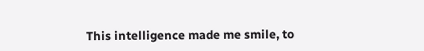This intelligence made me smile, to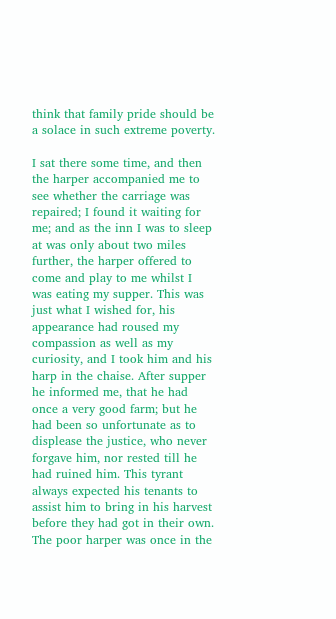think that family pride should be a solace in such extreme poverty.

I sat there some time, and then the harper accompanied me to see whether the carriage was repaired; I found it waiting for me; and as the inn I was to sleep at was only about two miles further, the harper offered to come and play to me whilst I was eating my supper. This was just what I wished for, his appearance had roused my compassion as well as my curiosity, and I took him and his harp in the chaise. After supper he informed me, that he had once a very good farm; but he had been so unfortunate as to displease the justice, who never forgave him, nor rested till he had ruined him. This tyrant always expected his tenants to assist him to bring in his harvest before they had got in their own. The poor harper was once in the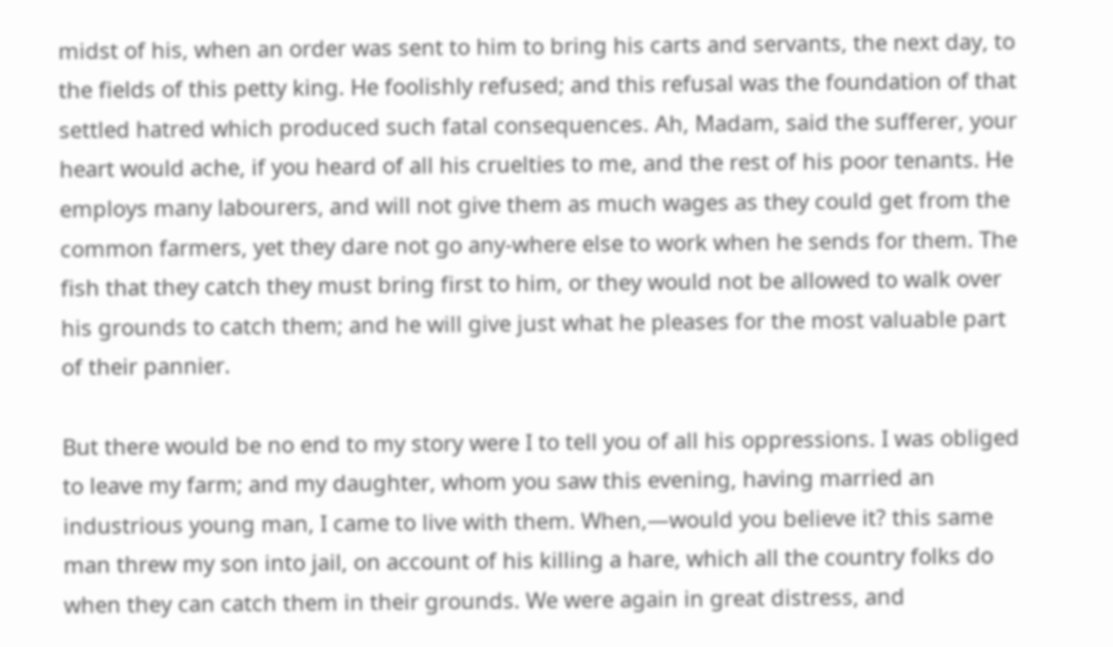midst of his, when an order was sent to him to bring his carts and servants, the next day, to the fields of this petty king. He foolishly refused; and this refusal was the foundation of that settled hatred which produced such fatal consequences. Ah, Madam, said the sufferer, your heart would ache, if you heard of all his cruelties to me, and the rest of his poor tenants. He employs many labourers, and will not give them as much wages as they could get from the common farmers, yet they dare not go any-where else to work when he sends for them. The fish that they catch they must bring first to him, or they would not be allowed to walk over his grounds to catch them; and he will give just what he pleases for the most valuable part of their pannier.

But there would be no end to my story were I to tell you of all his oppressions. I was obliged to leave my farm; and my daughter, whom you saw this evening, having married an industrious young man, I came to live with them. When,—would you believe it? this same man threw my son into jail, on account of his killing a hare, which all the country folks do when they can catch them in their grounds. We were again in great distress, and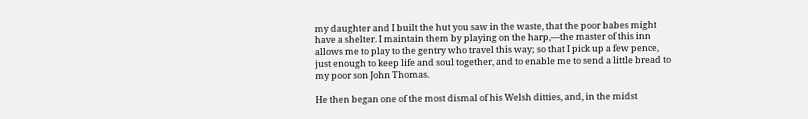my daughter and I built the hut you saw in the waste, that the poor babes might have a shelter. I maintain them by playing on the harp,—the master of this inn allows me to play to the gentry who travel this way; so that I pick up a few pence, just enough to keep life and soul together, and to enable me to send a little bread to my poor son John Thomas.

He then began one of the most dismal of his Welsh ditties, and, in the midst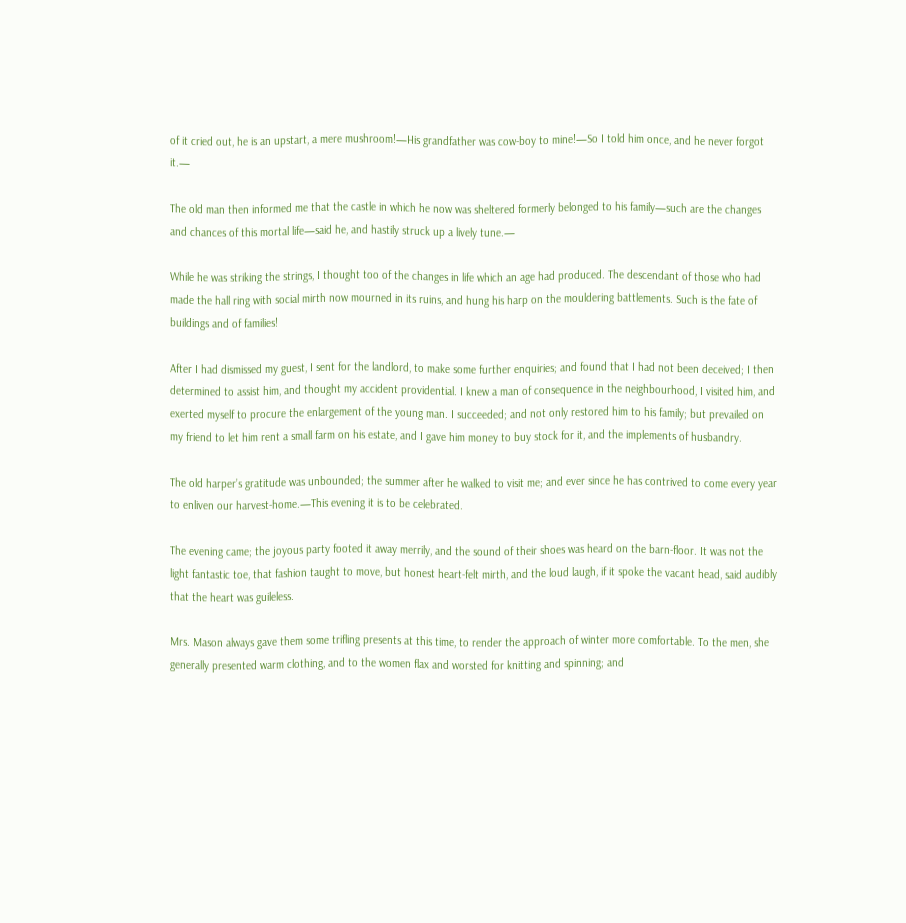of it cried out, he is an upstart, a mere mushroom!—His grandfather was cow-boy to mine!—So I told him once, and he never forgot it.—

The old man then informed me that the castle in which he now was sheltered formerly belonged to his family—such are the changes and chances of this mortal life—said he, and hastily struck up a lively tune.—

While he was striking the strings, I thought too of the changes in life which an age had produced. The descendant of those who had made the hall ring with social mirth now mourned in its ruins, and hung his harp on the mouldering battlements. Such is the fate of buildings and of families!

After I had dismissed my guest, I sent for the landlord, to make some further enquiries; and found that I had not been deceived; I then determined to assist him, and thought my accident providential. I knew a man of consequence in the neighbourhood, I visited him, and exerted myself to procure the enlargement of the young man. I succeeded; and not only restored him to his family; but prevailed on my friend to let him rent a small farm on his estate, and I gave him money to buy stock for it, and the implements of husbandry.

The old harper’s gratitude was unbounded; the summer after he walked to visit me; and ever since he has contrived to come every year to enliven our harvest-home.—This evening it is to be celebrated.

The evening came; the joyous party footed it away merrily, and the sound of their shoes was heard on the barn-floor. It was not the light fantastic toe, that fashion taught to move, but honest heart-felt mirth, and the loud laugh, if it spoke the vacant head, said audibly that the heart was guileless.

Mrs. Mason always gave them some trifling presents at this time, to render the approach of winter more comfortable. To the men, she generally presented warm clothing, and to the women flax and worsted for knitting and spinning; and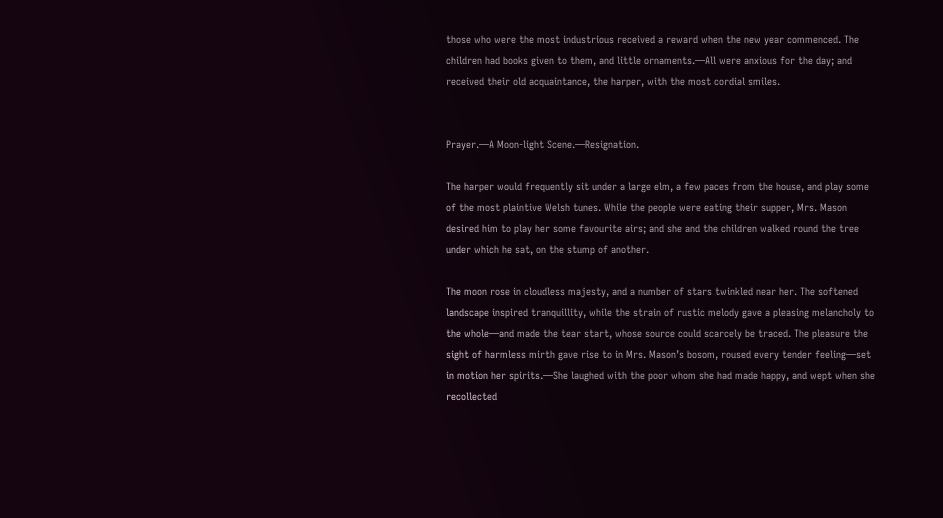those who were the most industrious received a reward when the new year commenced. The children had books given to them, and little ornaments.—All were anxious for the day; and received their old acquaintance, the harper, with the most cordial smiles.


Prayer.—A Moon-light Scene.—Resignation.

The harper would frequently sit under a large elm, a few paces from the house, and play some of the most plaintive Welsh tunes. While the people were eating their supper, Mrs. Mason desired him to play her some favourite airs; and she and the children walked round the tree under which he sat, on the stump of another.

The moon rose in cloudless majesty, and a number of stars twinkled near her. The softened landscape inspired tranquillity, while the strain of rustic melody gave a pleasing melancholy to the whole—and made the tear start, whose source could scarcely be traced. The pleasure the sight of harmless mirth gave rise to in Mrs. Mason’s bosom, roused every tender feeling—set in motion her spirits.—She laughed with the poor whom she had made happy, and wept when she recollected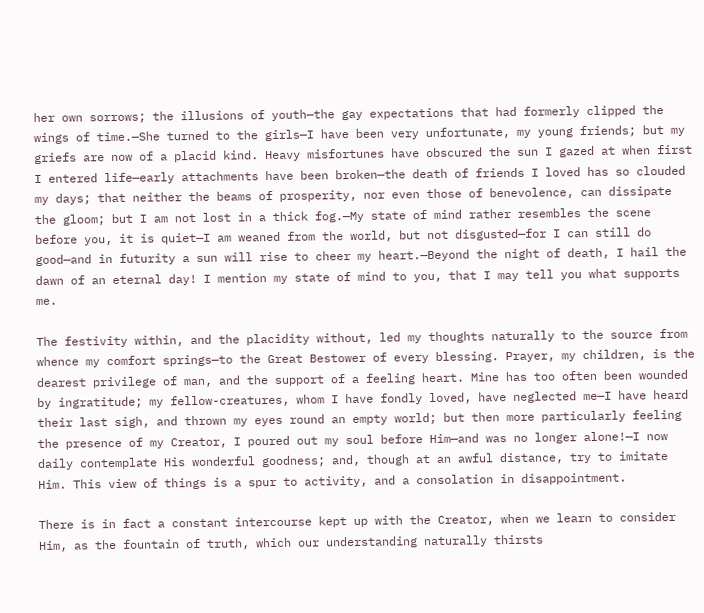her own sorrows; the illusions of youth—the gay expectations that had formerly clipped the wings of time.—She turned to the girls—I have been very unfortunate, my young friends; but my griefs are now of a placid kind. Heavy misfortunes have obscured the sun I gazed at when first I entered life—early attachments have been broken—the death of friends I loved has so clouded my days; that neither the beams of prosperity, nor even those of benevolence, can dissipate the gloom; but I am not lost in a thick fog.—My state of mind rather resembles the scene before you, it is quiet—I am weaned from the world, but not disgusted—for I can still do good—and in futurity a sun will rise to cheer my heart.—Beyond the night of death, I hail the dawn of an eternal day! I mention my state of mind to you, that I may tell you what supports me.

The festivity within, and the placidity without, led my thoughts naturally to the source from whence my comfort springs—to the Great Bestower of every blessing. Prayer, my children, is the dearest privilege of man, and the support of a feeling heart. Mine has too often been wounded by ingratitude; my fellow-creatures, whom I have fondly loved, have neglected me—I have heard their last sigh, and thrown my eyes round an empty world; but then more particularly feeling the presence of my Creator, I poured out my soul before Him—and was no longer alone!—I now daily contemplate His wonderful goodness; and, though at an awful distance, try to imitate Him. This view of things is a spur to activity, and a consolation in disappointment.

There is in fact a constant intercourse kept up with the Creator, when we learn to consider Him, as the fountain of truth, which our understanding naturally thirsts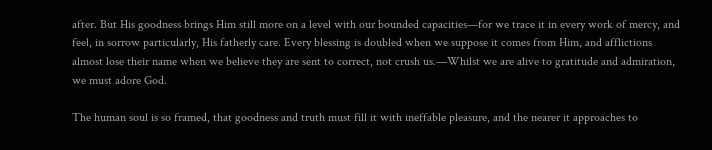after. But His goodness brings Him still more on a level with our bounded capacities—for we trace it in every work of mercy, and feel, in sorrow particularly, His fatherly care. Every blessing is doubled when we suppose it comes from Him, and afflictions almost lose their name when we believe they are sent to correct, not crush us.—Whilst we are alive to gratitude and admiration, we must adore God.

The human soul is so framed, that goodness and truth must fill it with ineffable pleasure, and the nearer it approaches to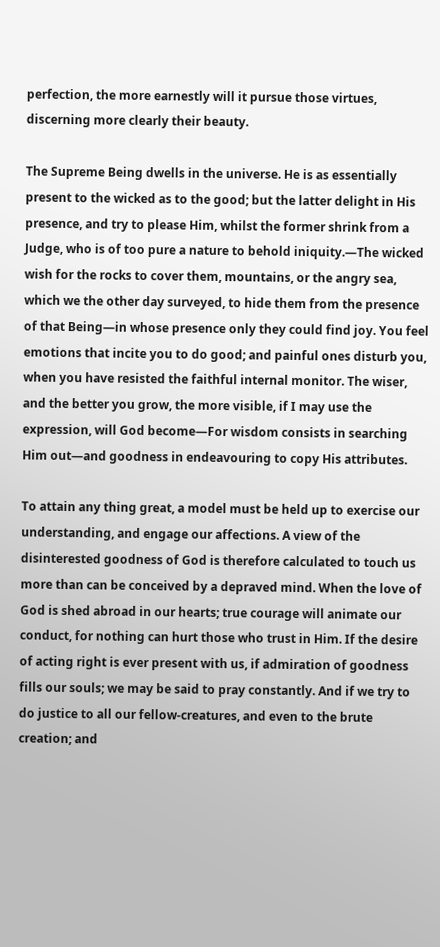perfection, the more earnestly will it pursue those virtues, discerning more clearly their beauty.

The Supreme Being dwells in the universe. He is as essentially present to the wicked as to the good; but the latter delight in His presence, and try to please Him, whilst the former shrink from a Judge, who is of too pure a nature to behold iniquity.—The wicked wish for the rocks to cover them, mountains, or the angry sea, which we the other day surveyed, to hide them from the presence of that Being—in whose presence only they could find joy. You feel emotions that incite you to do good; and painful ones disturb you, when you have resisted the faithful internal monitor. The wiser, and the better you grow, the more visible, if I may use the expression, will God become—For wisdom consists in searching Him out—and goodness in endeavouring to copy His attributes.

To attain any thing great, a model must be held up to exercise our understanding, and engage our affections. A view of the disinterested goodness of God is therefore calculated to touch us more than can be conceived by a depraved mind. When the love of God is shed abroad in our hearts; true courage will animate our conduct, for nothing can hurt those who trust in Him. If the desire of acting right is ever present with us, if admiration of goodness fills our souls; we may be said to pray constantly. And if we try to do justice to all our fellow-creatures, and even to the brute creation; and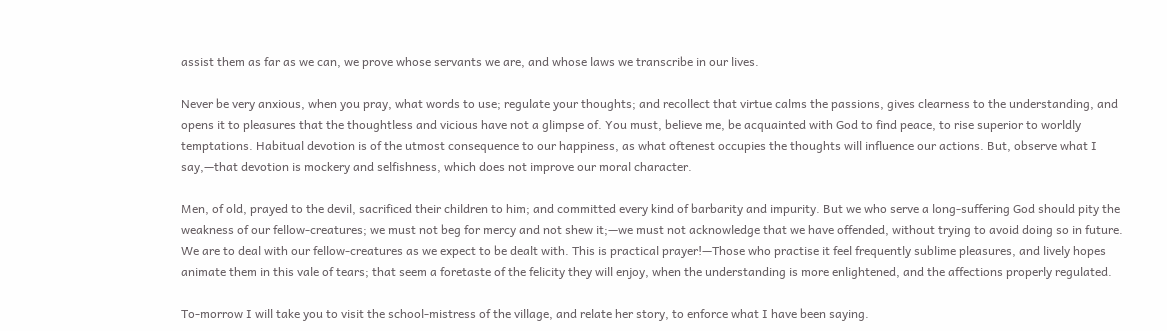assist them as far as we can, we prove whose servants we are, and whose laws we transcribe in our lives.

Never be very anxious, when you pray, what words to use; regulate your thoughts; and recollect that virtue calms the passions, gives clearness to the understanding, and opens it to pleasures that the thoughtless and vicious have not a glimpse of. You must, believe me, be acquainted with God to find peace, to rise superior to worldly temptations. Habitual devotion is of the utmost consequence to our happiness, as what oftenest occupies the thoughts will influence our actions. But, observe what I say,—that devotion is mockery and selfishness, which does not improve our moral character.

Men, of old, prayed to the devil, sacrificed their children to him; and committed every kind of barbarity and impurity. But we who serve a long-suffering God should pity the weakness of our fellow-creatures; we must not beg for mercy and not shew it;—we must not acknowledge that we have offended, without trying to avoid doing so in future. We are to deal with our fellow-creatures as we expect to be dealt with. This is practical prayer!—Those who practise it feel frequently sublime pleasures, and lively hopes animate them in this vale of tears; that seem a foretaste of the felicity they will enjoy, when the understanding is more enlightened, and the affections properly regulated.

To-morrow I will take you to visit the school-mistress of the village, and relate her story, to enforce what I have been saying.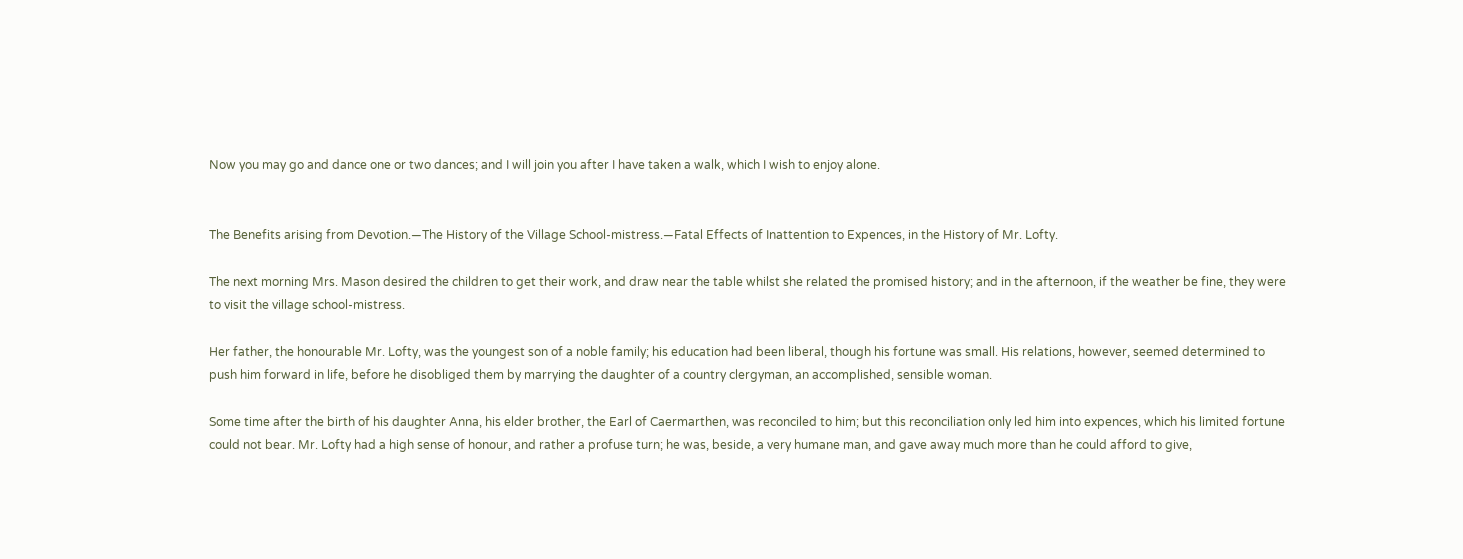Now you may go and dance one or two dances; and I will join you after I have taken a walk, which I wish to enjoy alone.


The Benefits arising from Devotion.—The History of the Village School-mistress.—Fatal Effects of Inattention to Expences, in the History of Mr. Lofty.

The next morning Mrs. Mason desired the children to get their work, and draw near the table whilst she related the promised history; and in the afternoon, if the weather be fine, they were to visit the village school-mistress.

Her father, the honourable Mr. Lofty, was the youngest son of a noble family; his education had been liberal, though his fortune was small. His relations, however, seemed determined to push him forward in life, before he disobliged them by marrying the daughter of a country clergyman, an accomplished, sensible woman.

Some time after the birth of his daughter Anna, his elder brother, the Earl of Caermarthen, was reconciled to him; but this reconciliation only led him into expences, which his limited fortune could not bear. Mr. Lofty had a high sense of honour, and rather a profuse turn; he was, beside, a very humane man, and gave away much more than he could afford to give,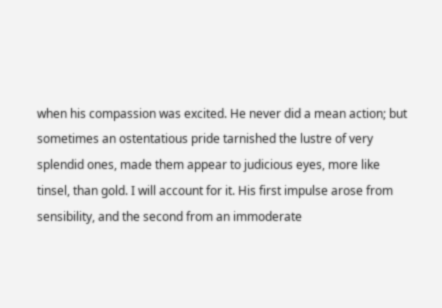when his compassion was excited. He never did a mean action; but sometimes an ostentatious pride tarnished the lustre of very splendid ones, made them appear to judicious eyes, more like tinsel, than gold. I will account for it. His first impulse arose from sensibility, and the second from an immoderate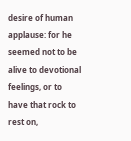desire of human applause: for he seemed not to be alive to devotional feelings, or to have that rock to rest on,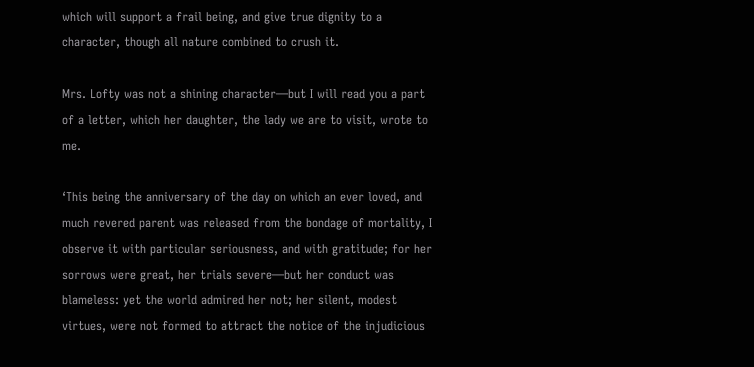which will support a frail being, and give true dignity to a character, though all nature combined to crush it.

Mrs. Lofty was not a shining character—but I will read you a part of a letter, which her daughter, the lady we are to visit, wrote to me.

‘This being the anniversary of the day on which an ever loved, and much revered parent was released from the bondage of mortality, I observe it with particular seriousness, and with gratitude; for her sorrows were great, her trials severe—but her conduct was blameless: yet the world admired her not; her silent, modest virtues, were not formed to attract the notice of the injudicious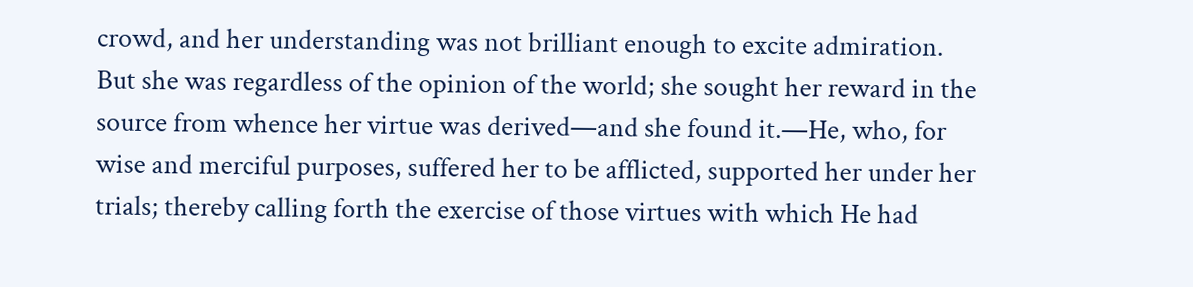crowd, and her understanding was not brilliant enough to excite admiration. But she was regardless of the opinion of the world; she sought her reward in the source from whence her virtue was derived—and she found it.—He, who, for wise and merciful purposes, suffered her to be afflicted, supported her under her trials; thereby calling forth the exercise of those virtues with which He had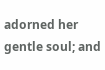adorned her gentle soul; and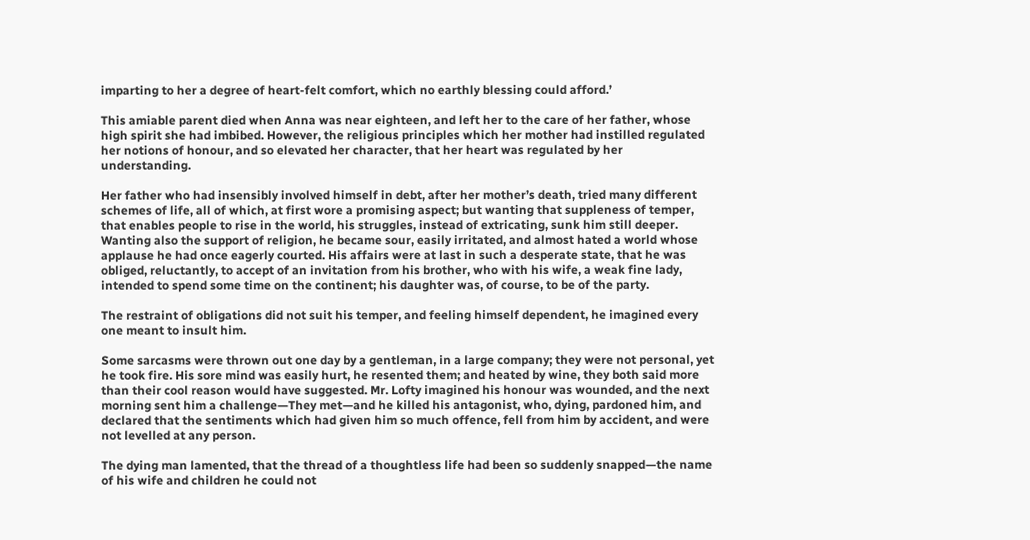imparting to her a degree of heart-felt comfort, which no earthly blessing could afford.’

This amiable parent died when Anna was near eighteen, and left her to the care of her father, whose high spirit she had imbibed. However, the religious principles which her mother had instilled regulated her notions of honour, and so elevated her character, that her heart was regulated by her understanding.

Her father who had insensibly involved himself in debt, after her mother’s death, tried many different schemes of life, all of which, at first wore a promising aspect; but wanting that suppleness of temper, that enables people to rise in the world, his struggles, instead of extricating, sunk him still deeper. Wanting also the support of religion, he became sour, easily irritated, and almost hated a world whose applause he had once eagerly courted. His affairs were at last in such a desperate state, that he was obliged, reluctantly, to accept of an invitation from his brother, who with his wife, a weak fine lady, intended to spend some time on the continent; his daughter was, of course, to be of the party.

The restraint of obligations did not suit his temper, and feeling himself dependent, he imagined every one meant to insult him.

Some sarcasms were thrown out one day by a gentleman, in a large company; they were not personal, yet he took fire. His sore mind was easily hurt, he resented them; and heated by wine, they both said more than their cool reason would have suggested. Mr. Lofty imagined his honour was wounded, and the next morning sent him a challenge—They met—and he killed his antagonist, who, dying, pardoned him, and declared that the sentiments which had given him so much offence, fell from him by accident, and were not levelled at any person.

The dying man lamented, that the thread of a thoughtless life had been so suddenly snapped—the name of his wife and children he could not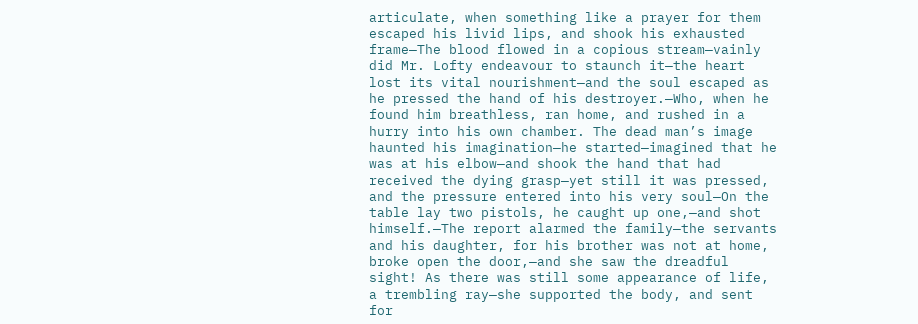articulate, when something like a prayer for them escaped his livid lips, and shook his exhausted frame—The blood flowed in a copious stream—vainly did Mr. Lofty endeavour to staunch it—the heart lost its vital nourishment—and the soul escaped as he pressed the hand of his destroyer.—Who, when he found him breathless, ran home, and rushed in a hurry into his own chamber. The dead man’s image haunted his imagination—he started—imagined that he was at his elbow—and shook the hand that had received the dying grasp—yet still it was pressed, and the pressure entered into his very soul—On the table lay two pistols, he caught up one,—and shot himself.—The report alarmed the family—the servants and his daughter, for his brother was not at home, broke open the door,—and she saw the dreadful sight! As there was still some appearance of life, a trembling ray—she supported the body, and sent for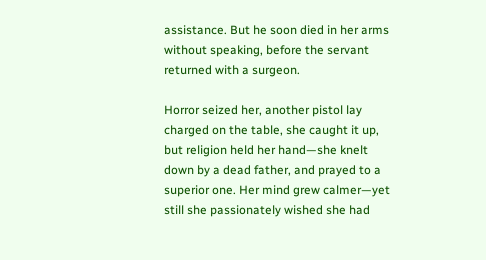assistance. But he soon died in her arms without speaking, before the servant returned with a surgeon.

Horror seized her, another pistol lay charged on the table, she caught it up, but religion held her hand—she knelt down by a dead father, and prayed to a superior one. Her mind grew calmer—yet still she passionately wished she had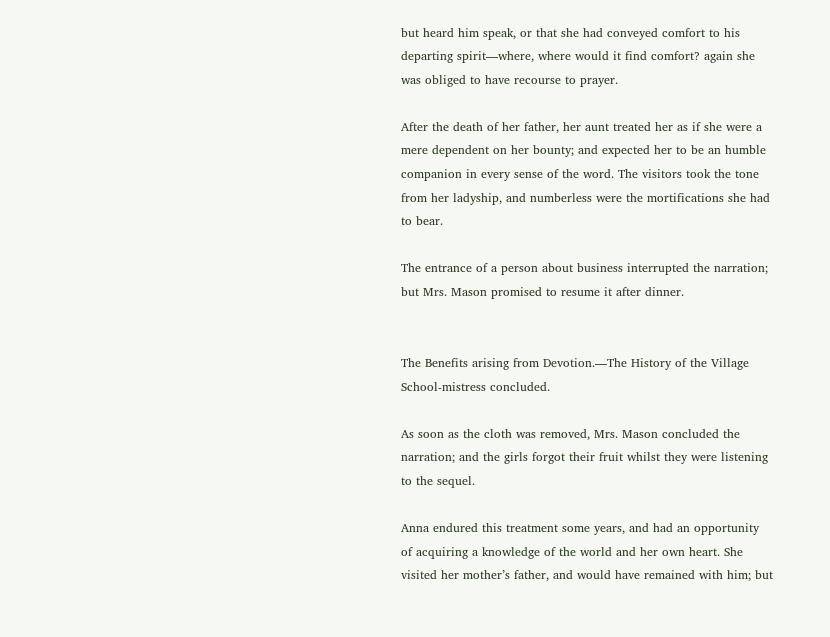but heard him speak, or that she had conveyed comfort to his departing spirit—where, where would it find comfort? again she was obliged to have recourse to prayer.

After the death of her father, her aunt treated her as if she were a mere dependent on her bounty; and expected her to be an humble companion in every sense of the word. The visitors took the tone from her ladyship, and numberless were the mortifications she had to bear.

The entrance of a person about business interrupted the narration; but Mrs. Mason promised to resume it after dinner.


The Benefits arising from Devotion.—The History of the Village School-mistress concluded.

As soon as the cloth was removed, Mrs. Mason concluded the narration; and the girls forgot their fruit whilst they were listening to the sequel.

Anna endured this treatment some years, and had an opportunity of acquiring a knowledge of the world and her own heart. She visited her mother’s father, and would have remained with him; but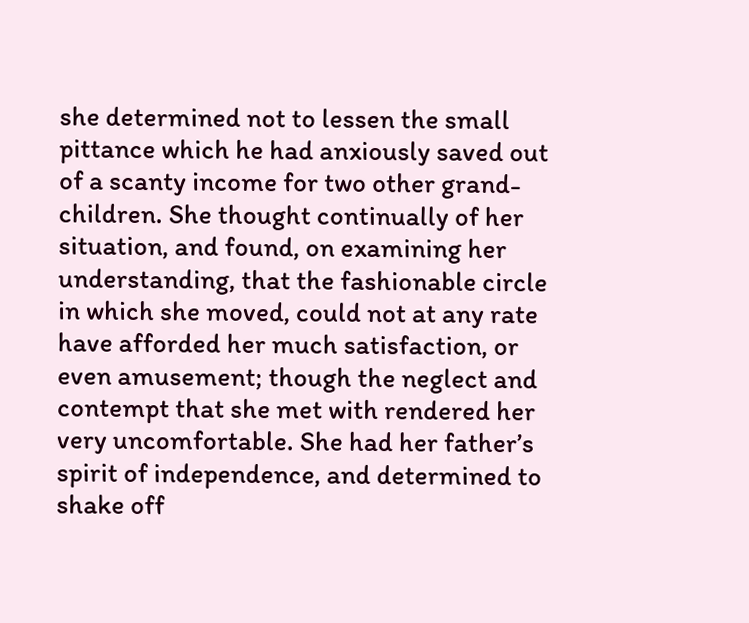she determined not to lessen the small pittance which he had anxiously saved out of a scanty income for two other grand-children. She thought continually of her situation, and found, on examining her understanding, that the fashionable circle in which she moved, could not at any rate have afforded her much satisfaction, or even amusement; though the neglect and contempt that she met with rendered her very uncomfortable. She had her father’s spirit of independence, and determined to shake off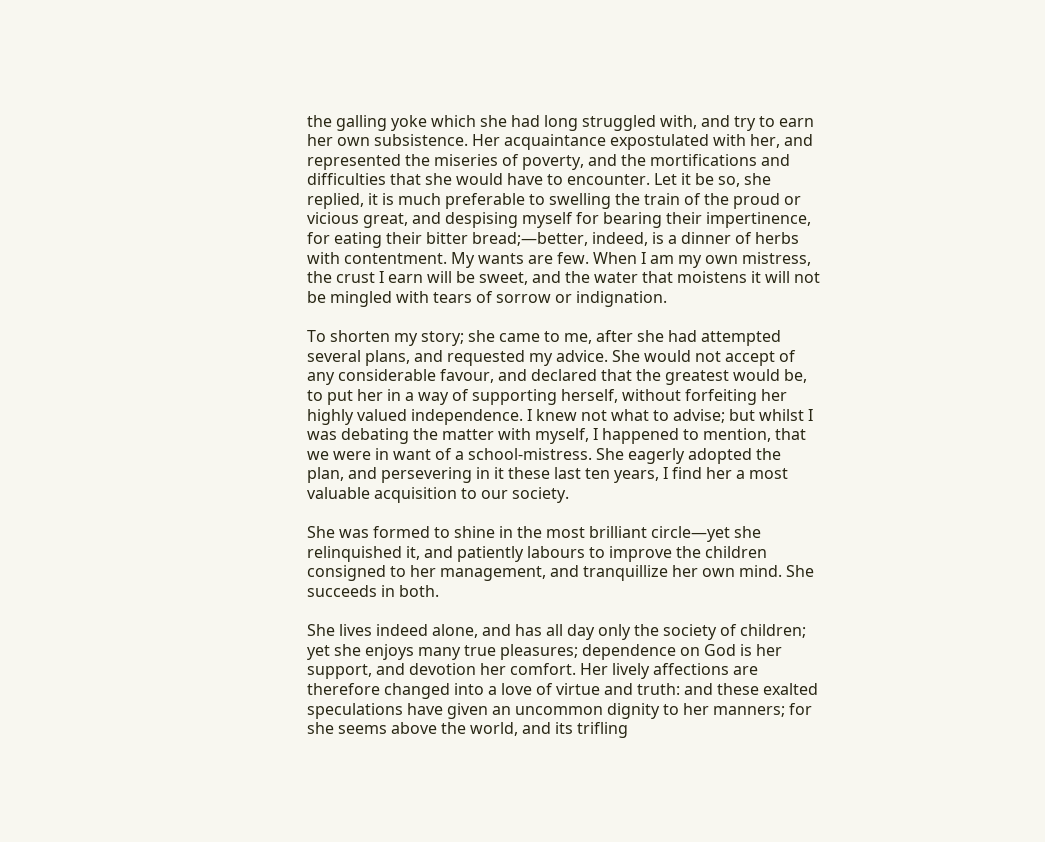the galling yoke which she had long struggled with, and try to earn her own subsistence. Her acquaintance expostulated with her, and represented the miseries of poverty, and the mortifications and difficulties that she would have to encounter. Let it be so, she replied, it is much preferable to swelling the train of the proud or vicious great, and despising myself for bearing their impertinence, for eating their bitter bread;—better, indeed, is a dinner of herbs with contentment. My wants are few. When I am my own mistress, the crust I earn will be sweet, and the water that moistens it will not be mingled with tears of sorrow or indignation.

To shorten my story; she came to me, after she had attempted several plans, and requested my advice. She would not accept of any considerable favour, and declared that the greatest would be, to put her in a way of supporting herself, without forfeiting her highly valued independence. I knew not what to advise; but whilst I was debating the matter with myself, I happened to mention, that we were in want of a school-mistress. She eagerly adopted the plan, and persevering in it these last ten years, I find her a most valuable acquisition to our society.

She was formed to shine in the most brilliant circle—yet she relinquished it, and patiently labours to improve the children consigned to her management, and tranquillize her own mind. She succeeds in both.

She lives indeed alone, and has all day only the society of children; yet she enjoys many true pleasures; dependence on God is her support, and devotion her comfort. Her lively affections are therefore changed into a love of virtue and truth: and these exalted speculations have given an uncommon dignity to her manners; for she seems above the world, and its trifling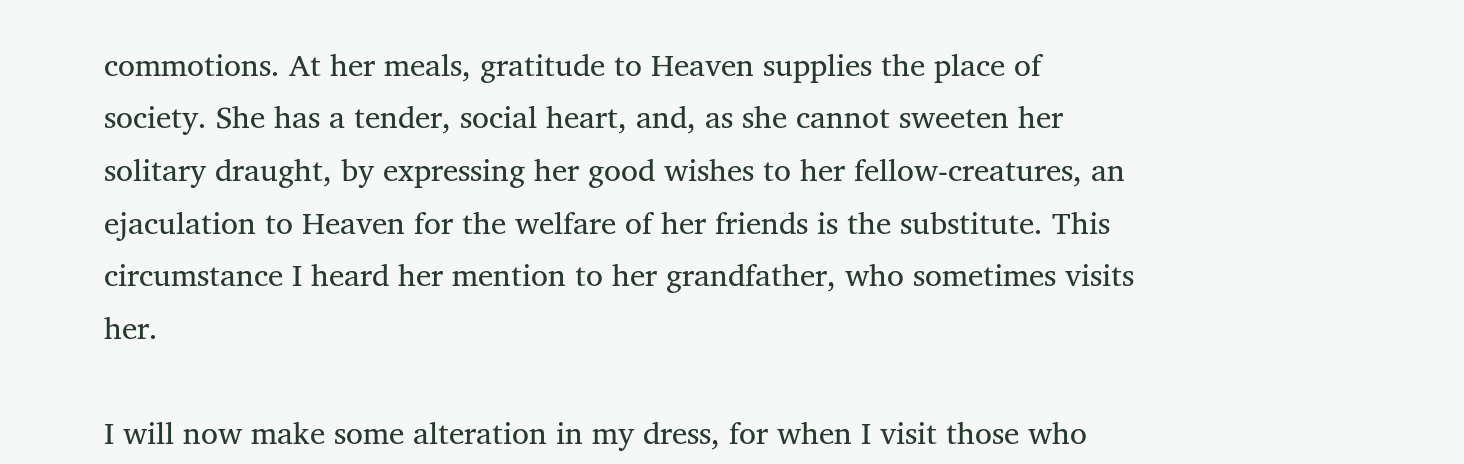commotions. At her meals, gratitude to Heaven supplies the place of society. She has a tender, social heart, and, as she cannot sweeten her solitary draught, by expressing her good wishes to her fellow-creatures, an ejaculation to Heaven for the welfare of her friends is the substitute. This circumstance I heard her mention to her grandfather, who sometimes visits her.

I will now make some alteration in my dress, for when I visit those who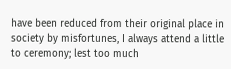have been reduced from their original place in society by misfortunes, I always attend a little to ceremony; lest too much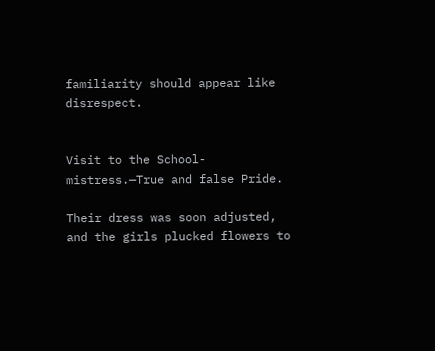familiarity should appear like disrespect.


Visit to the School-mistress.—True and false Pride.

Their dress was soon adjusted, and the girls plucked flowers to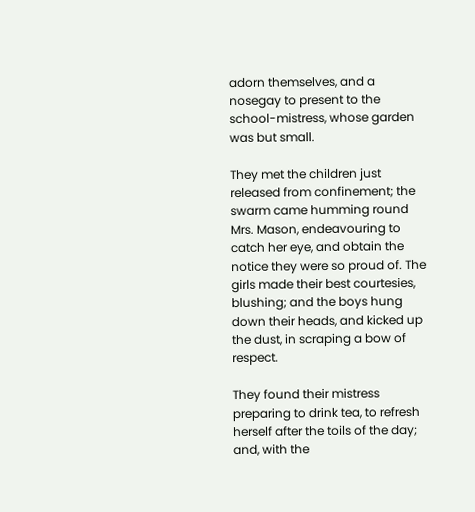adorn themselves, and a nosegay to present to the school-mistress, whose garden was but small.

They met the children just released from confinement; the swarm came humming round Mrs. Mason, endeavouring to catch her eye, and obtain the notice they were so proud of. The girls made their best courtesies, blushing; and the boys hung down their heads, and kicked up the dust, in scraping a bow of respect.

They found their mistress preparing to drink tea, to refresh herself after the toils of the day; and, with the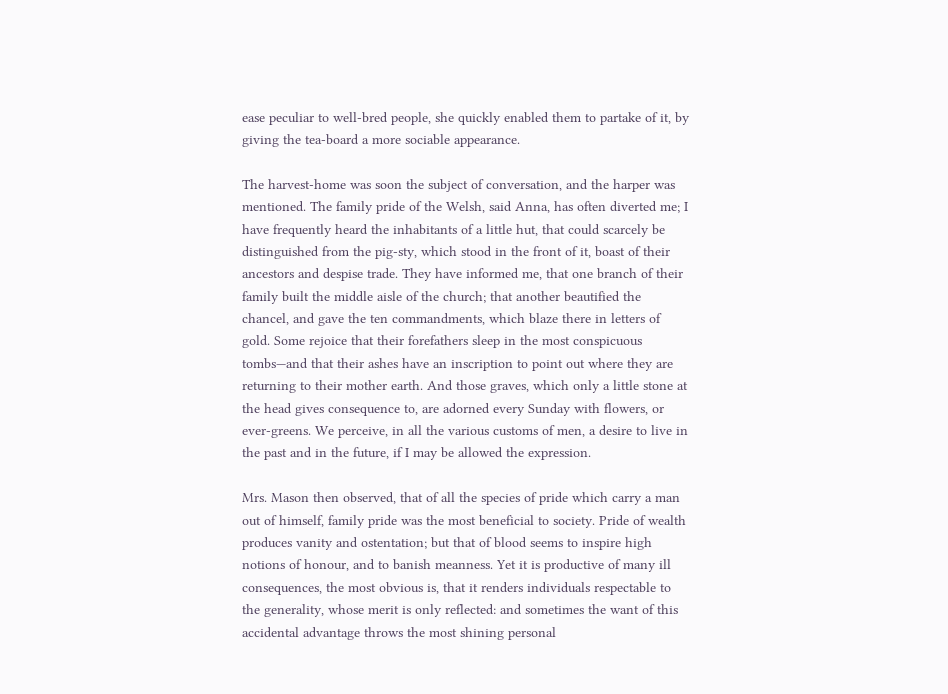ease peculiar to well-bred people, she quickly enabled them to partake of it, by giving the tea-board a more sociable appearance.

The harvest-home was soon the subject of conversation, and the harper was mentioned. The family pride of the Welsh, said Anna, has often diverted me; I have frequently heard the inhabitants of a little hut, that could scarcely be distinguished from the pig-sty, which stood in the front of it, boast of their ancestors and despise trade. They have informed me, that one branch of their family built the middle aisle of the church; that another beautified the chancel, and gave the ten commandments, which blaze there in letters of gold. Some rejoice that their forefathers sleep in the most conspicuous tombs—and that their ashes have an inscription to point out where they are returning to their mother earth. And those graves, which only a little stone at the head gives consequence to, are adorned every Sunday with flowers, or ever-greens. We perceive, in all the various customs of men, a desire to live in the past and in the future, if I may be allowed the expression.

Mrs. Mason then observed, that of all the species of pride which carry a man out of himself, family pride was the most beneficial to society. Pride of wealth produces vanity and ostentation; but that of blood seems to inspire high notions of honour, and to banish meanness. Yet it is productive of many ill consequences, the most obvious is, that it renders individuals respectable to the generality, whose merit is only reflected: and sometimes the want of this accidental advantage throws the most shining personal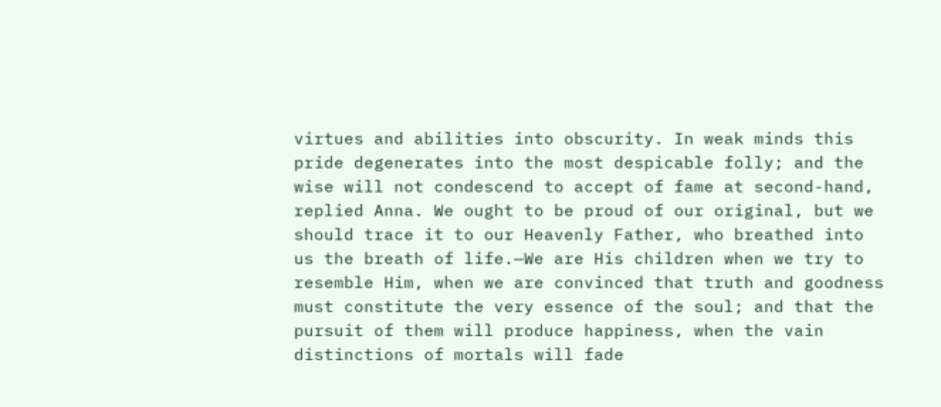virtues and abilities into obscurity. In weak minds this pride degenerates into the most despicable folly; and the wise will not condescend to accept of fame at second-hand, replied Anna. We ought to be proud of our original, but we should trace it to our Heavenly Father, who breathed into us the breath of life.—We are His children when we try to resemble Him, when we are convinced that truth and goodness must constitute the very essence of the soul; and that the pursuit of them will produce happiness, when the vain distinctions of mortals will fade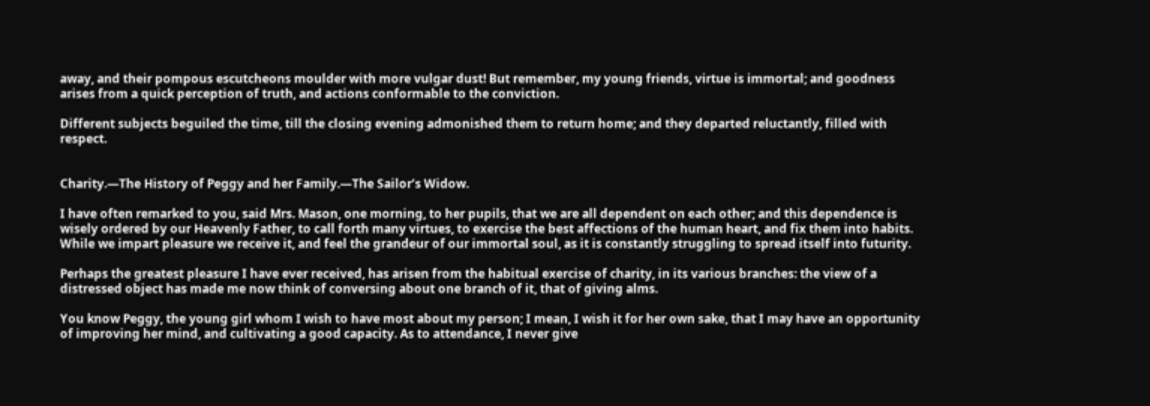away, and their pompous escutcheons moulder with more vulgar dust! But remember, my young friends, virtue is immortal; and goodness arises from a quick perception of truth, and actions conformable to the conviction.

Different subjects beguiled the time, till the closing evening admonished them to return home; and they departed reluctantly, filled with respect.


Charity.—The History of Peggy and her Family.—The Sailor’s Widow.

I have often remarked to you, said Mrs. Mason, one morning, to her pupils, that we are all dependent on each other; and this dependence is wisely ordered by our Heavenly Father, to call forth many virtues, to exercise the best affections of the human heart, and fix them into habits. While we impart pleasure we receive it, and feel the grandeur of our immortal soul, as it is constantly struggling to spread itself into futurity.

Perhaps the greatest pleasure I have ever received, has arisen from the habitual exercise of charity, in its various branches: the view of a distressed object has made me now think of conversing about one branch of it, that of giving alms.

You know Peggy, the young girl whom I wish to have most about my person; I mean, I wish it for her own sake, that I may have an opportunity of improving her mind, and cultivating a good capacity. As to attendance, I never give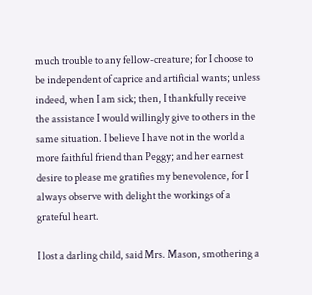much trouble to any fellow-creature; for I choose to be independent of caprice and artificial wants; unless indeed, when I am sick; then, I thankfully receive the assistance I would willingly give to others in the same situation. I believe I have not in the world a more faithful friend than Peggy; and her earnest desire to please me gratifies my benevolence, for I always observe with delight the workings of a grateful heart.

I lost a darling child, said Mrs. Mason, smothering a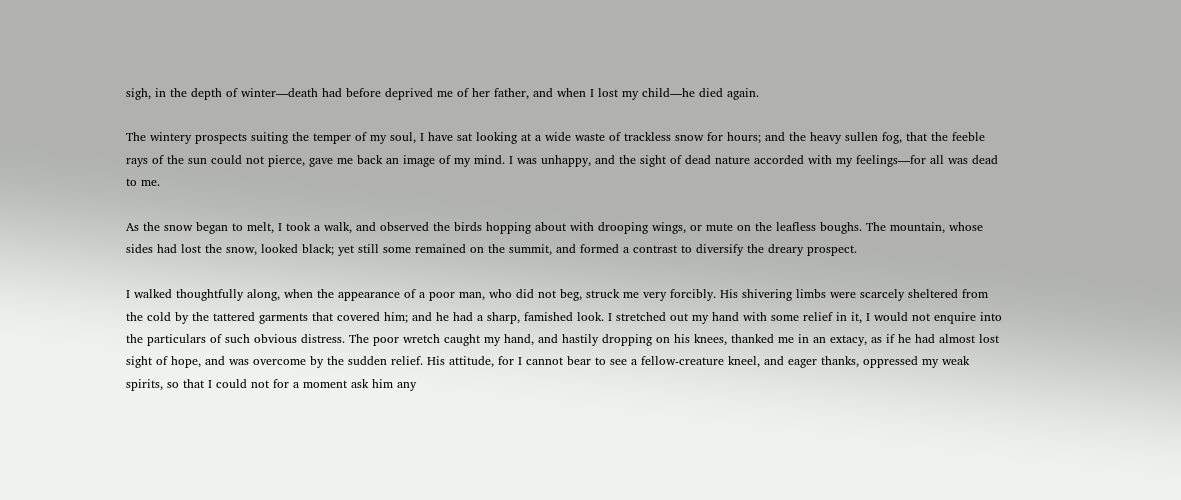sigh, in the depth of winter—death had before deprived me of her father, and when I lost my child—he died again.

The wintery prospects suiting the temper of my soul, I have sat looking at a wide waste of trackless snow for hours; and the heavy sullen fog, that the feeble rays of the sun could not pierce, gave me back an image of my mind. I was unhappy, and the sight of dead nature accorded with my feelings—for all was dead to me.

As the snow began to melt, I took a walk, and observed the birds hopping about with drooping wings, or mute on the leafless boughs. The mountain, whose sides had lost the snow, looked black; yet still some remained on the summit, and formed a contrast to diversify the dreary prospect.

I walked thoughtfully along, when the appearance of a poor man, who did not beg, struck me very forcibly. His shivering limbs were scarcely sheltered from the cold by the tattered garments that covered him; and he had a sharp, famished look. I stretched out my hand with some relief in it, I would not enquire into the particulars of such obvious distress. The poor wretch caught my hand, and hastily dropping on his knees, thanked me in an extacy, as if he had almost lost sight of hope, and was overcome by the sudden relief. His attitude, for I cannot bear to see a fellow-creature kneel, and eager thanks, oppressed my weak spirits, so that I could not for a moment ask him any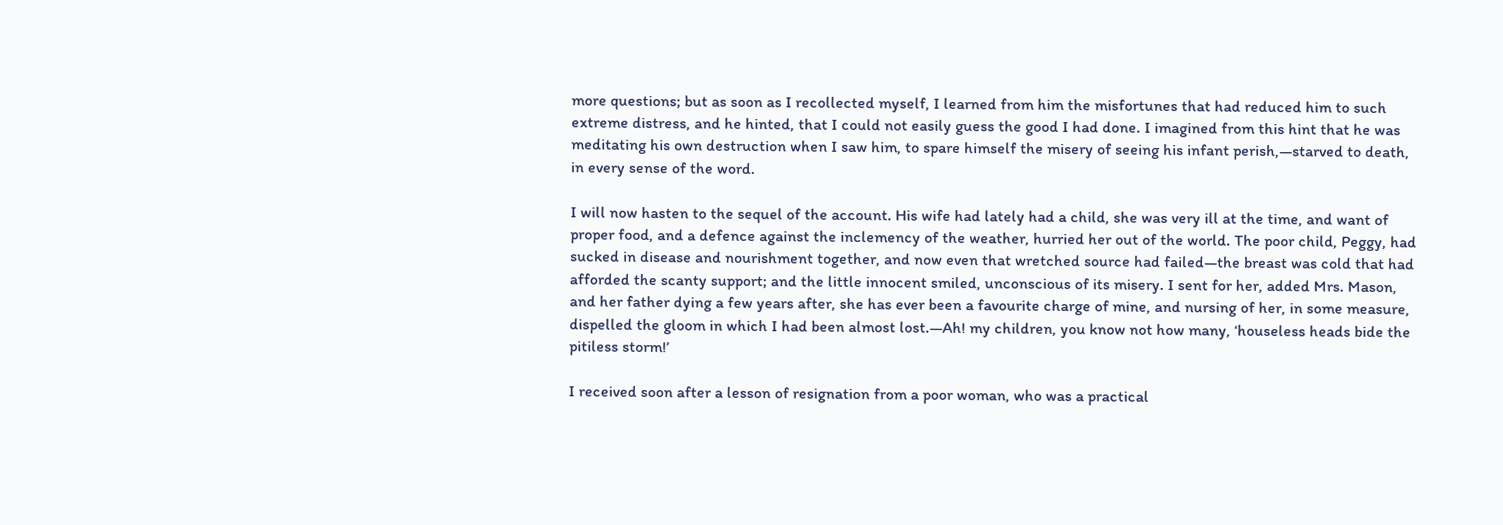more questions; but as soon as I recollected myself, I learned from him the misfortunes that had reduced him to such extreme distress, and he hinted, that I could not easily guess the good I had done. I imagined from this hint that he was meditating his own destruction when I saw him, to spare himself the misery of seeing his infant perish,—starved to death, in every sense of the word.

I will now hasten to the sequel of the account. His wife had lately had a child, she was very ill at the time, and want of proper food, and a defence against the inclemency of the weather, hurried her out of the world. The poor child, Peggy, had sucked in disease and nourishment together, and now even that wretched source had failed—the breast was cold that had afforded the scanty support; and the little innocent smiled, unconscious of its misery. I sent for her, added Mrs. Mason, and her father dying a few years after, she has ever been a favourite charge of mine, and nursing of her, in some measure, dispelled the gloom in which I had been almost lost.—Ah! my children, you know not how many, ‘houseless heads bide the pitiless storm!’

I received soon after a lesson of resignation from a poor woman, who was a practical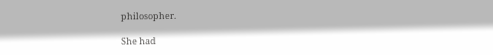philosopher.

She had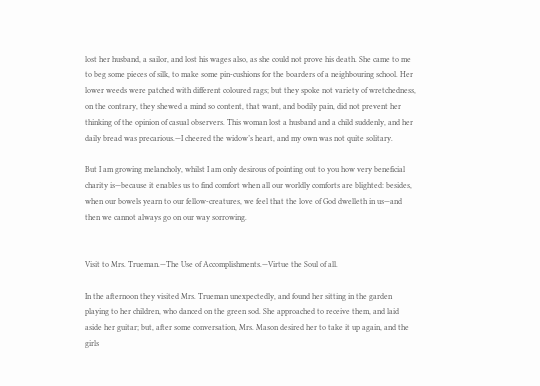lost her husband, a sailor, and lost his wages also, as she could not prove his death. She came to me to beg some pieces of silk, to make some pin-cushions for the boarders of a neighbouring school. Her lower weeds were patched with different coloured rags; but they spoke not variety of wretchedness, on the contrary, they shewed a mind so content, that want, and bodily pain, did not prevent her thinking of the opinion of casual observers. This woman lost a husband and a child suddenly, and her daily bread was precarious.—I cheered the widow’s heart, and my own was not quite solitary.

But I am growing melancholy, whilst I am only desirous of pointing out to you how very beneficial charity is—because it enables us to find comfort when all our worldly comforts are blighted: besides, when our bowels yearn to our fellow-creatures, we feel that the love of God dwelleth in us—and then we cannot always go on our way sorrowing.


Visit to Mrs. Trueman.—The Use of Accomplishments.—Virtue the Soul of all.

In the afternoon they visited Mrs. Trueman unexpectedly, and found her sitting in the garden playing to her children, who danced on the green sod. She approached to receive them, and laid aside her guitar; but, after some conversation, Mrs. Mason desired her to take it up again, and the girls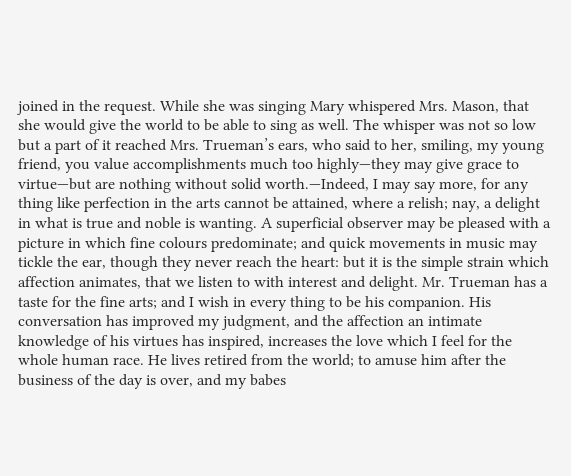joined in the request. While she was singing Mary whispered Mrs. Mason, that she would give the world to be able to sing as well. The whisper was not so low but a part of it reached Mrs. Trueman’s ears, who said to her, smiling, my young friend, you value accomplishments much too highly—they may give grace to virtue—but are nothing without solid worth.—Indeed, I may say more, for any thing like perfection in the arts cannot be attained, where a relish; nay, a delight in what is true and noble is wanting. A superficial observer may be pleased with a picture in which fine colours predominate; and quick movements in music may tickle the ear, though they never reach the heart: but it is the simple strain which affection animates, that we listen to with interest and delight. Mr. Trueman has a taste for the fine arts; and I wish in every thing to be his companion. His conversation has improved my judgment, and the affection an intimate knowledge of his virtues has inspired, increases the love which I feel for the whole human race. He lives retired from the world; to amuse him after the business of the day is over, and my babes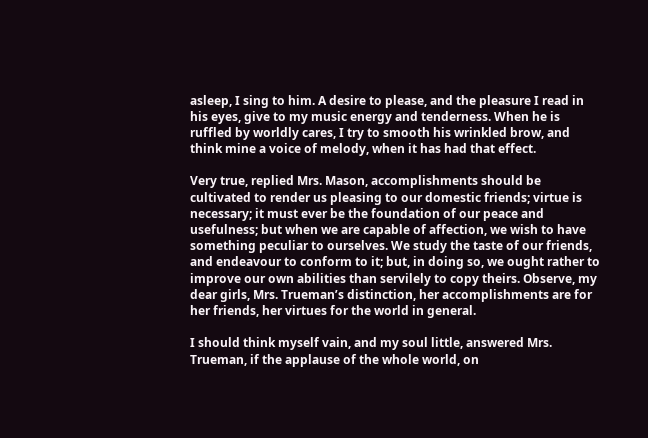asleep, I sing to him. A desire to please, and the pleasure I read in his eyes, give to my music energy and tenderness. When he is ruffled by worldly cares, I try to smooth his wrinkled brow, and think mine a voice of melody, when it has had that effect.

Very true, replied Mrs. Mason, accomplishments should be cultivated to render us pleasing to our domestic friends; virtue is necessary; it must ever be the foundation of our peace and usefulness; but when we are capable of affection, we wish to have something peculiar to ourselves. We study the taste of our friends, and endeavour to conform to it; but, in doing so, we ought rather to improve our own abilities than servilely to copy theirs. Observe, my dear girls, Mrs. Trueman’s distinction, her accomplishments are for her friends, her virtues for the world in general.

I should think myself vain, and my soul little, answered Mrs. Trueman, if the applause of the whole world, on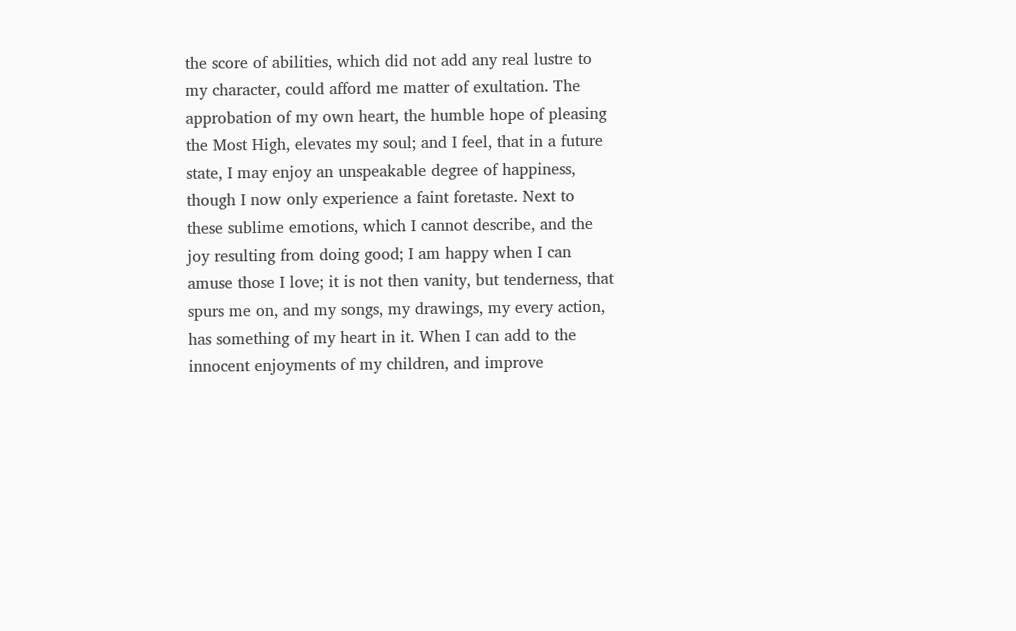the score of abilities, which did not add any real lustre to my character, could afford me matter of exultation. The approbation of my own heart, the humble hope of pleasing the Most High, elevates my soul; and I feel, that in a future state, I may enjoy an unspeakable degree of happiness, though I now only experience a faint foretaste. Next to these sublime emotions, which I cannot describe, and the joy resulting from doing good; I am happy when I can amuse those I love; it is not then vanity, but tenderness, that spurs me on, and my songs, my drawings, my every action, has something of my heart in it. When I can add to the innocent enjoyments of my children, and improve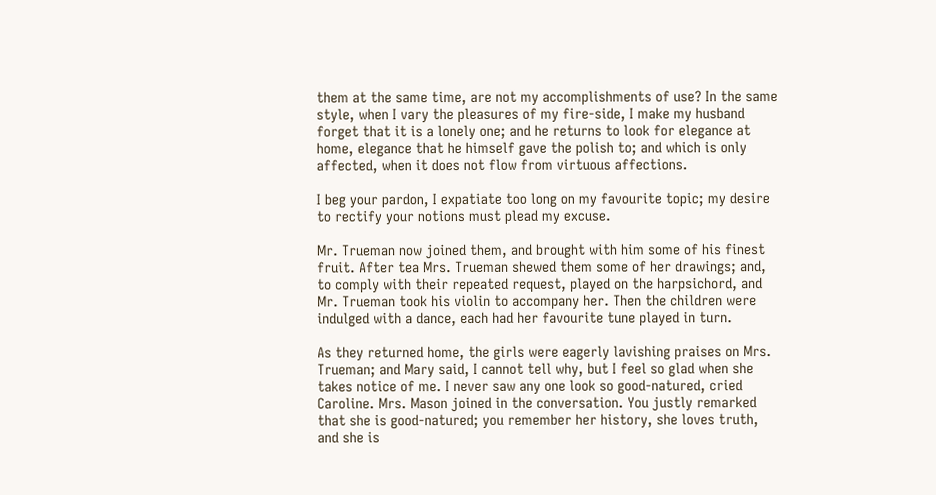them at the same time, are not my accomplishments of use? In the same style, when I vary the pleasures of my fire-side, I make my husband forget that it is a lonely one; and he returns to look for elegance at home, elegance that he himself gave the polish to; and which is only affected, when it does not flow from virtuous affections.

I beg your pardon, I expatiate too long on my favourite topic; my desire to rectify your notions must plead my excuse.

Mr. Trueman now joined them, and brought with him some of his finest fruit. After tea Mrs. Trueman shewed them some of her drawings; and, to comply with their repeated request, played on the harpsichord, and Mr. Trueman took his violin to accompany her. Then the children were indulged with a dance, each had her favourite tune played in turn.

As they returned home, the girls were eagerly lavishing praises on Mrs. Trueman; and Mary said, I cannot tell why, but I feel so glad when she takes notice of me. I never saw any one look so good-natured, cried Caroline. Mrs. Mason joined in the conversation. You justly remarked that she is good-natured; you remember her history, she loves truth, and she is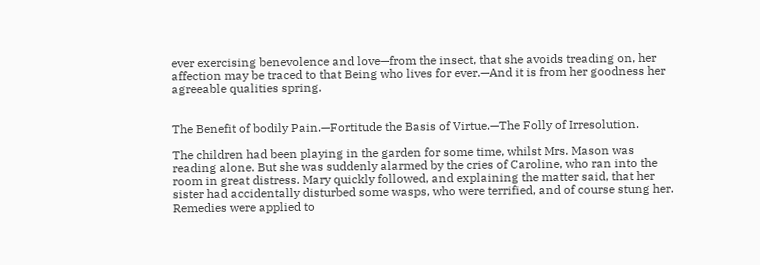ever exercising benevolence and love—from the insect, that she avoids treading on, her affection may be traced to that Being who lives for ever.—And it is from her goodness her agreeable qualities spring.


The Benefit of bodily Pain.—Fortitude the Basis of Virtue.—The Folly of Irresolution.

The children had been playing in the garden for some time, whilst Mrs. Mason was reading alone. But she was suddenly alarmed by the cries of Caroline, who ran into the room in great distress. Mary quickly followed, and explaining the matter said, that her sister had accidentally disturbed some wasps, who were terrified, and of course stung her. Remedies were applied to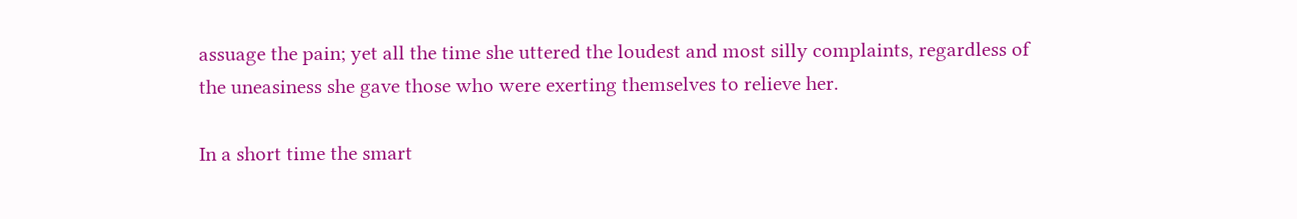assuage the pain; yet all the time she uttered the loudest and most silly complaints, regardless of the uneasiness she gave those who were exerting themselves to relieve her.

In a short time the smart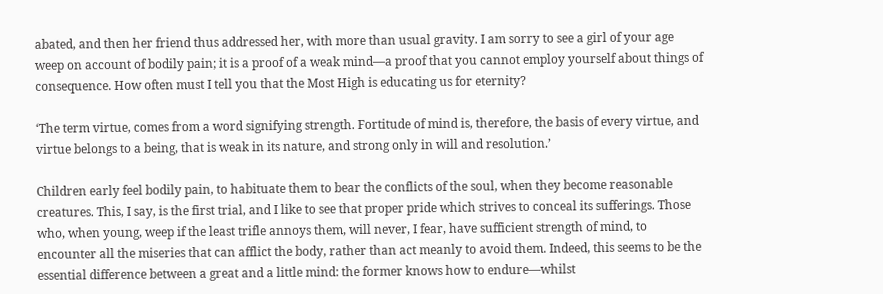abated, and then her friend thus addressed her, with more than usual gravity. I am sorry to see a girl of your age weep on account of bodily pain; it is a proof of a weak mind—a proof that you cannot employ yourself about things of consequence. How often must I tell you that the Most High is educating us for eternity?

‘The term virtue, comes from a word signifying strength. Fortitude of mind is, therefore, the basis of every virtue, and virtue belongs to a being, that is weak in its nature, and strong only in will and resolution.’

Children early feel bodily pain, to habituate them to bear the conflicts of the soul, when they become reasonable creatures. This, I say, is the first trial, and I like to see that proper pride which strives to conceal its sufferings. Those who, when young, weep if the least trifle annoys them, will never, I fear, have sufficient strength of mind, to encounter all the miseries that can afflict the body, rather than act meanly to avoid them. Indeed, this seems to be the essential difference between a great and a little mind: the former knows how to endure—whilst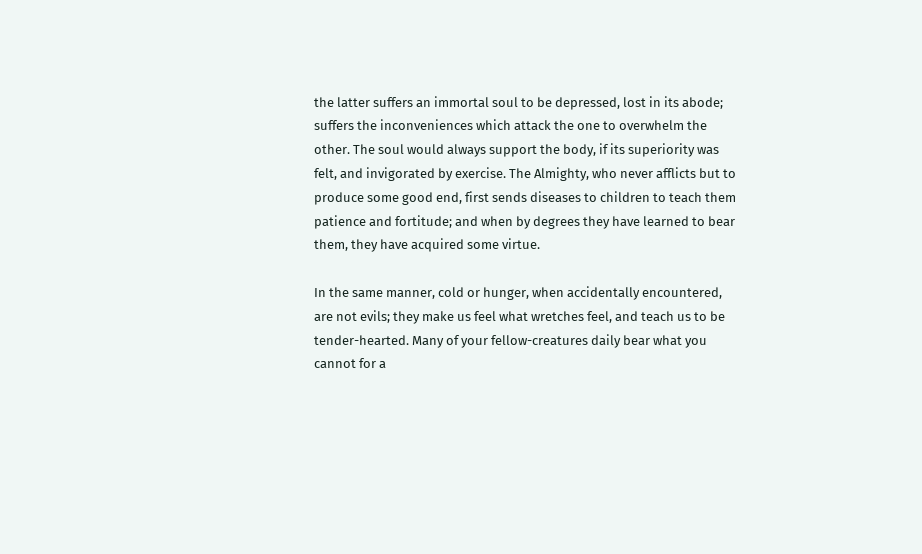the latter suffers an immortal soul to be depressed, lost in its abode; suffers the inconveniences which attack the one to overwhelm the other. The soul would always support the body, if its superiority was felt, and invigorated by exercise. The Almighty, who never afflicts but to produce some good end, first sends diseases to children to teach them patience and fortitude; and when by degrees they have learned to bear them, they have acquired some virtue.

In the same manner, cold or hunger, when accidentally encountered, are not evils; they make us feel what wretches feel, and teach us to be tender-hearted. Many of your fellow-creatures daily bear what you cannot for a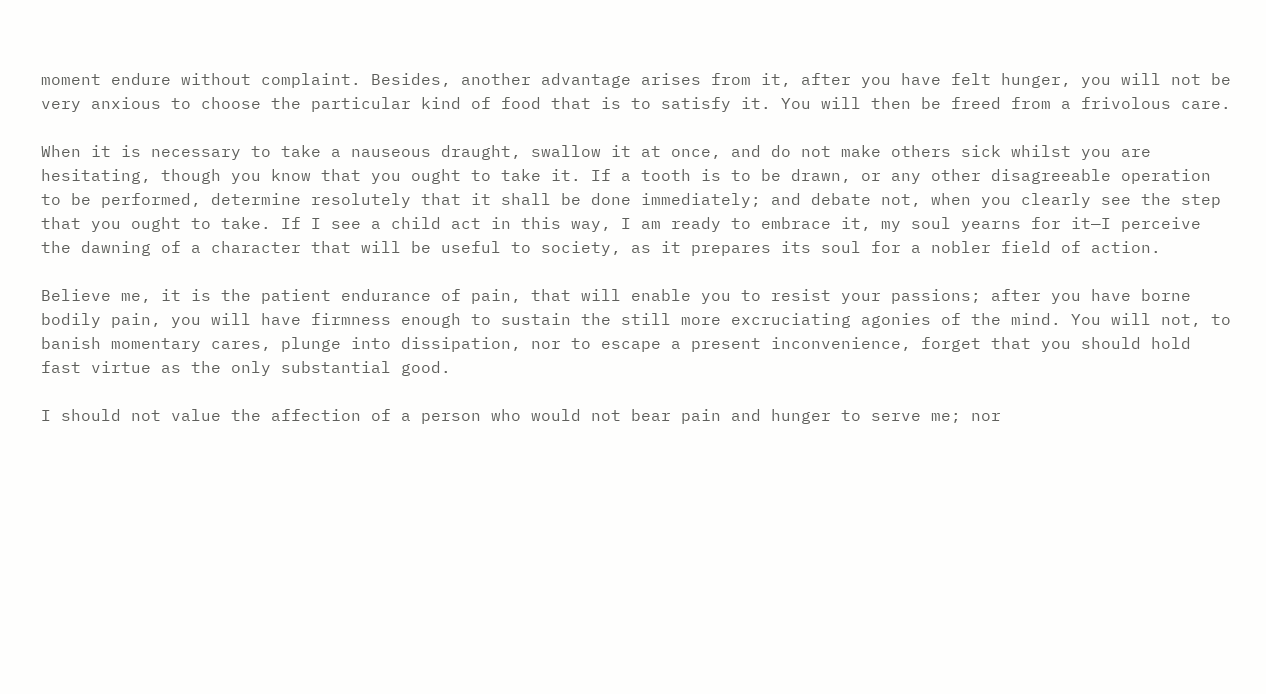moment endure without complaint. Besides, another advantage arises from it, after you have felt hunger, you will not be very anxious to choose the particular kind of food that is to satisfy it. You will then be freed from a frivolous care.

When it is necessary to take a nauseous draught, swallow it at once, and do not make others sick whilst you are hesitating, though you know that you ought to take it. If a tooth is to be drawn, or any other disagreeable operation to be performed, determine resolutely that it shall be done immediately; and debate not, when you clearly see the step that you ought to take. If I see a child act in this way, I am ready to embrace it, my soul yearns for it—I perceive the dawning of a character that will be useful to society, as it prepares its soul for a nobler field of action.

Believe me, it is the patient endurance of pain, that will enable you to resist your passions; after you have borne bodily pain, you will have firmness enough to sustain the still more excruciating agonies of the mind. You will not, to banish momentary cares, plunge into dissipation, nor to escape a present inconvenience, forget that you should hold fast virtue as the only substantial good.

I should not value the affection of a person who would not bear pain and hunger to serve me; nor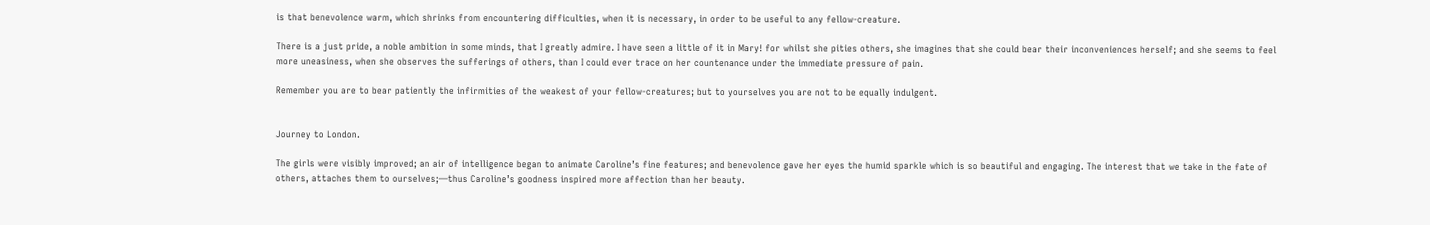is that benevolence warm, which shrinks from encountering difficulties, when it is necessary, in order to be useful to any fellow-creature.

There is a just pride, a noble ambition in some minds, that I greatly admire. I have seen a little of it in Mary! for whilst she pities others, she imagines that she could bear their inconveniences herself; and she seems to feel more uneasiness, when she observes the sufferings of others, than I could ever trace on her countenance under the immediate pressure of pain.

Remember you are to bear patiently the infirmities of the weakest of your fellow-creatures; but to yourselves you are not to be equally indulgent.


Journey to London.

The girls were visibly improved; an air of intelligence began to animate Caroline’s fine features; and benevolence gave her eyes the humid sparkle which is so beautiful and engaging. The interest that we take in the fate of others, attaches them to ourselves;—thus Caroline’s goodness inspired more affection than her beauty.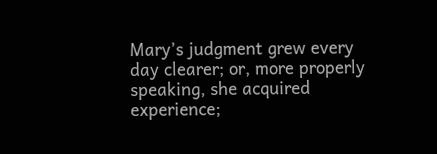Mary’s judgment grew every day clearer; or, more properly speaking, she acquired experience;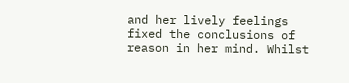and her lively feelings fixed the conclusions of reason in her mind. Whilst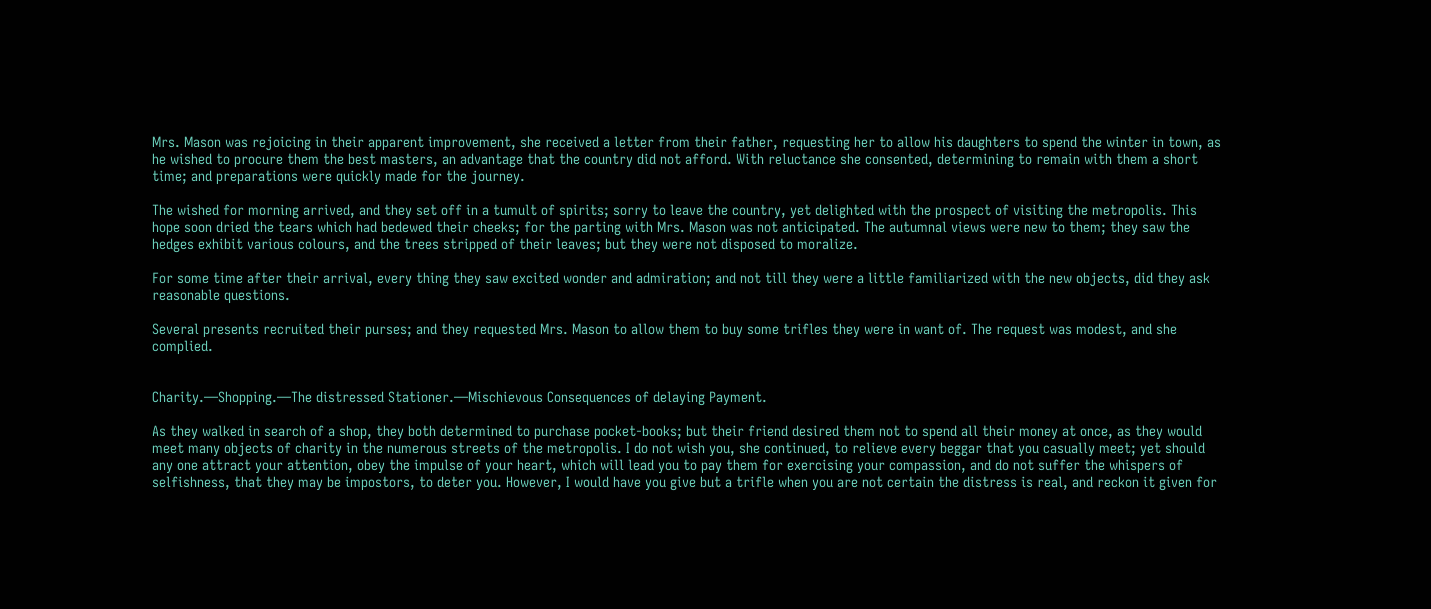Mrs. Mason was rejoicing in their apparent improvement, she received a letter from their father, requesting her to allow his daughters to spend the winter in town, as he wished to procure them the best masters, an advantage that the country did not afford. With reluctance she consented, determining to remain with them a short time; and preparations were quickly made for the journey.

The wished for morning arrived, and they set off in a tumult of spirits; sorry to leave the country, yet delighted with the prospect of visiting the metropolis. This hope soon dried the tears which had bedewed their cheeks; for the parting with Mrs. Mason was not anticipated. The autumnal views were new to them; they saw the hedges exhibit various colours, and the trees stripped of their leaves; but they were not disposed to moralize.

For some time after their arrival, every thing they saw excited wonder and admiration; and not till they were a little familiarized with the new objects, did they ask reasonable questions.

Several presents recruited their purses; and they requested Mrs. Mason to allow them to buy some trifles they were in want of. The request was modest, and she complied.


Charity.—Shopping.—The distressed Stationer.—Mischievous Consequences of delaying Payment.

As they walked in search of a shop, they both determined to purchase pocket-books; but their friend desired them not to spend all their money at once, as they would meet many objects of charity in the numerous streets of the metropolis. I do not wish you, she continued, to relieve every beggar that you casually meet; yet should any one attract your attention, obey the impulse of your heart, which will lead you to pay them for exercising your compassion, and do not suffer the whispers of selfishness, that they may be impostors, to deter you. However, I would have you give but a trifle when you are not certain the distress is real, and reckon it given for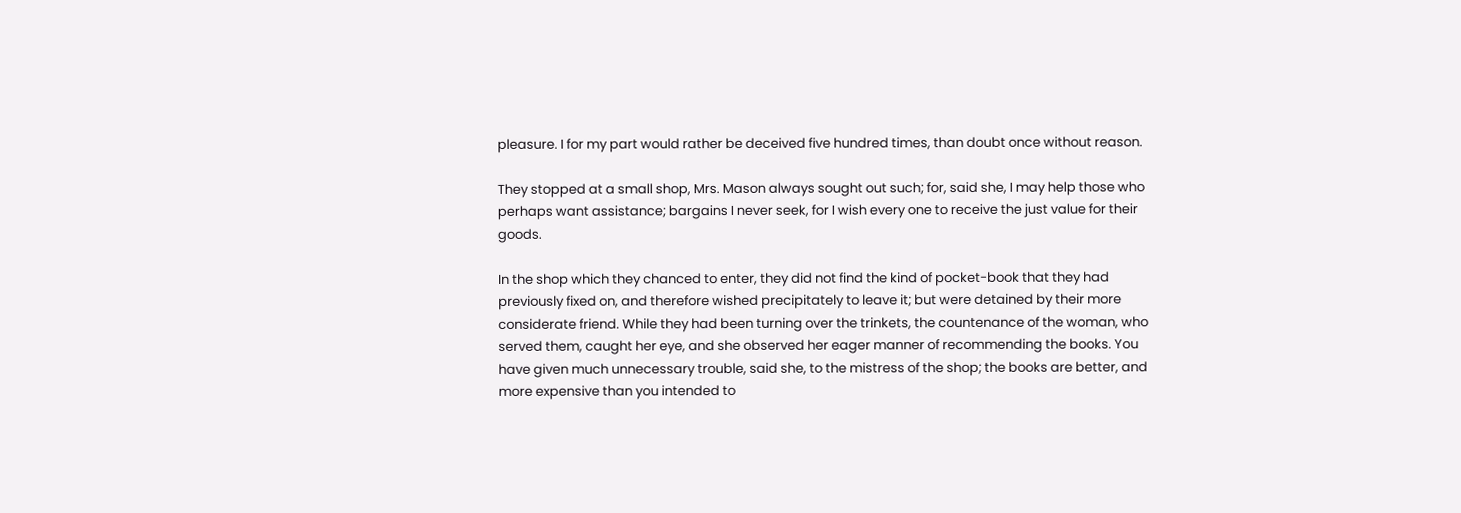pleasure. I for my part would rather be deceived five hundred times, than doubt once without reason.

They stopped at a small shop, Mrs. Mason always sought out such; for, said she, I may help those who perhaps want assistance; bargains I never seek, for I wish every one to receive the just value for their goods.

In the shop which they chanced to enter, they did not find the kind of pocket-book that they had previously fixed on, and therefore wished precipitately to leave it; but were detained by their more considerate friend. While they had been turning over the trinkets, the countenance of the woman, who served them, caught her eye, and she observed her eager manner of recommending the books. You have given much unnecessary trouble, said she, to the mistress of the shop; the books are better, and more expensive than you intended to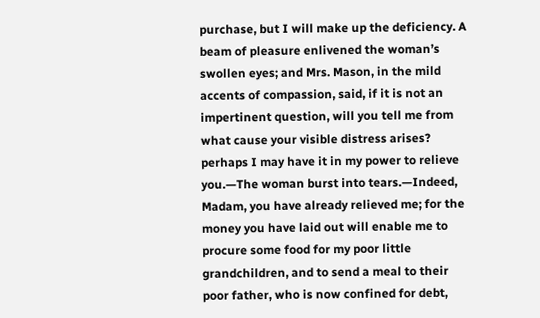purchase, but I will make up the deficiency. A beam of pleasure enlivened the woman’s swollen eyes; and Mrs. Mason, in the mild accents of compassion, said, if it is not an impertinent question, will you tell me from what cause your visible distress arises? perhaps I may have it in my power to relieve you.—The woman burst into tears.—Indeed, Madam, you have already relieved me; for the money you have laid out will enable me to procure some food for my poor little grandchildren, and to send a meal to their poor father, who is now confined for debt,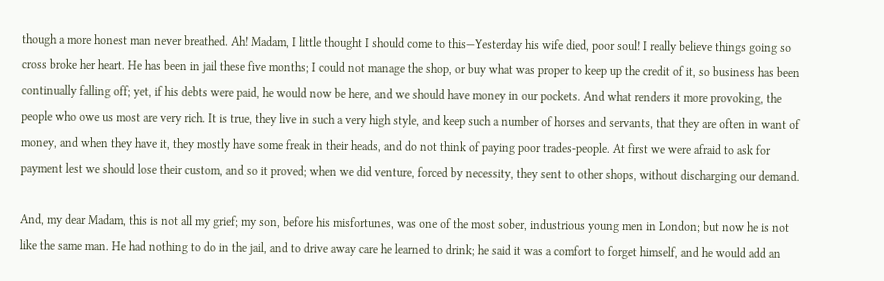though a more honest man never breathed. Ah! Madam, I little thought I should come to this—Yesterday his wife died, poor soul! I really believe things going so cross broke her heart. He has been in jail these five months; I could not manage the shop, or buy what was proper to keep up the credit of it, so business has been continually falling off; yet, if his debts were paid, he would now be here, and we should have money in our pockets. And what renders it more provoking, the people who owe us most are very rich. It is true, they live in such a very high style, and keep such a number of horses and servants, that they are often in want of money, and when they have it, they mostly have some freak in their heads, and do not think of paying poor trades-people. At first we were afraid to ask for payment lest we should lose their custom, and so it proved; when we did venture, forced by necessity, they sent to other shops, without discharging our demand.

And, my dear Madam, this is not all my grief; my son, before his misfortunes, was one of the most sober, industrious young men in London; but now he is not like the same man. He had nothing to do in the jail, and to drive away care he learned to drink; he said it was a comfort to forget himself, and he would add an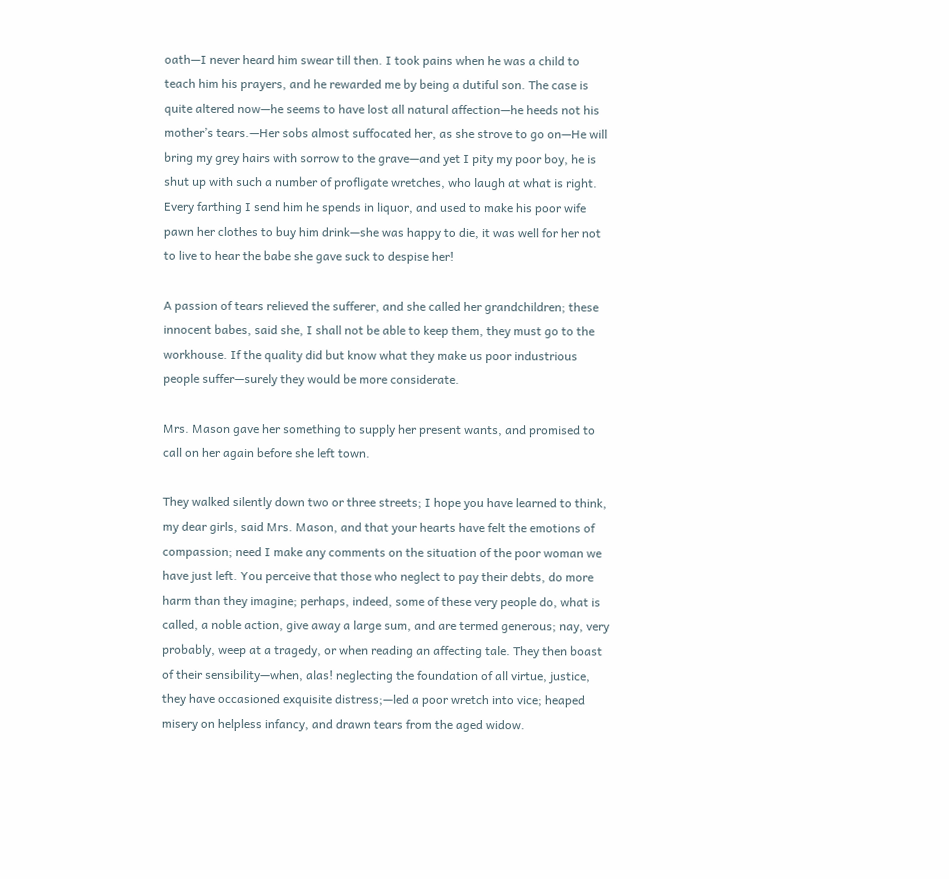oath—I never heard him swear till then. I took pains when he was a child to teach him his prayers, and he rewarded me by being a dutiful son. The case is quite altered now—he seems to have lost all natural affection—he heeds not his mother’s tears.—Her sobs almost suffocated her, as she strove to go on—He will bring my grey hairs with sorrow to the grave—and yet I pity my poor boy, he is shut up with such a number of profligate wretches, who laugh at what is right. Every farthing I send him he spends in liquor, and used to make his poor wife pawn her clothes to buy him drink—she was happy to die, it was well for her not to live to hear the babe she gave suck to despise her!

A passion of tears relieved the sufferer, and she called her grandchildren; these innocent babes, said she, I shall not be able to keep them, they must go to the workhouse. If the quality did but know what they make us poor industrious people suffer—surely they would be more considerate.

Mrs. Mason gave her something to supply her present wants, and promised to call on her again before she left town.

They walked silently down two or three streets; I hope you have learned to think, my dear girls, said Mrs. Mason, and that your hearts have felt the emotions of compassion; need I make any comments on the situation of the poor woman we have just left. You perceive that those who neglect to pay their debts, do more harm than they imagine; perhaps, indeed, some of these very people do, what is called, a noble action, give away a large sum, and are termed generous; nay, very probably, weep at a tragedy, or when reading an affecting tale. They then boast of their sensibility—when, alas! neglecting the foundation of all virtue, justice, they have occasioned exquisite distress;—led a poor wretch into vice; heaped misery on helpless infancy, and drawn tears from the aged widow.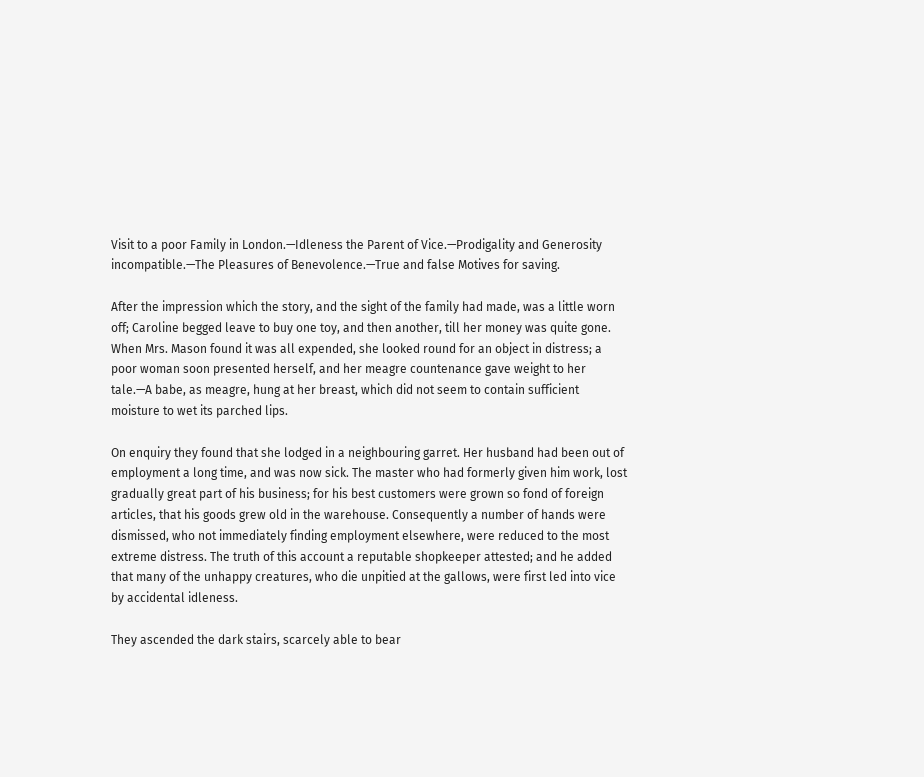Visit to a poor Family in London.—Idleness the Parent of Vice.—Prodigality and Generosity incompatible.—The Pleasures of Benevolence.—True and false Motives for saving.

After the impression which the story, and the sight of the family had made, was a little worn off; Caroline begged leave to buy one toy, and then another, till her money was quite gone. When Mrs. Mason found it was all expended, she looked round for an object in distress; a poor woman soon presented herself, and her meagre countenance gave weight to her tale.—A babe, as meagre, hung at her breast, which did not seem to contain sufficient moisture to wet its parched lips.

On enquiry they found that she lodged in a neighbouring garret. Her husband had been out of employment a long time, and was now sick. The master who had formerly given him work, lost gradually great part of his business; for his best customers were grown so fond of foreign articles, that his goods grew old in the warehouse. Consequently a number of hands were dismissed, who not immediately finding employment elsewhere, were reduced to the most extreme distress. The truth of this account a reputable shopkeeper attested; and he added that many of the unhappy creatures, who die unpitied at the gallows, were first led into vice by accidental idleness.

They ascended the dark stairs, scarcely able to bear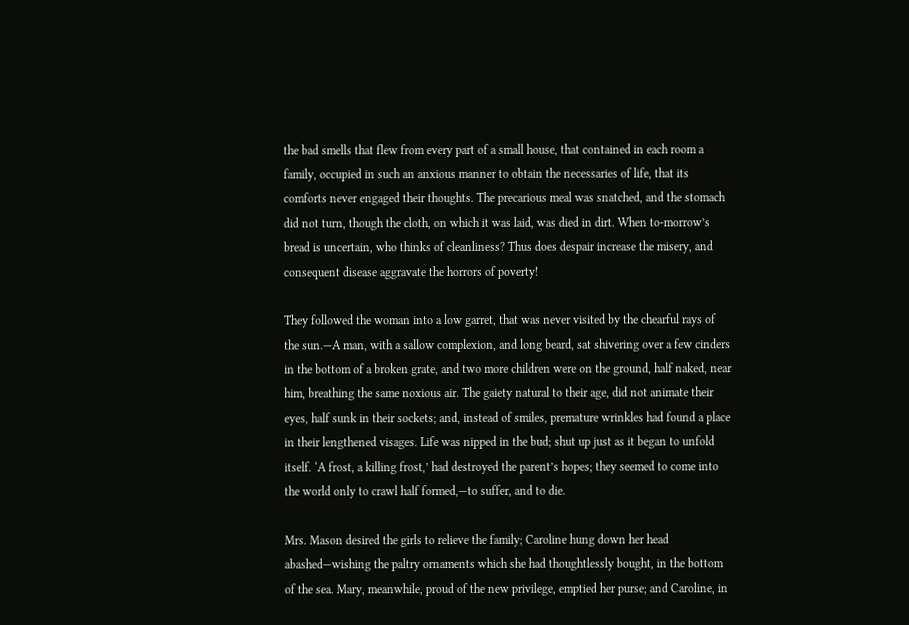the bad smells that flew from every part of a small house, that contained in each room a family, occupied in such an anxious manner to obtain the necessaries of life, that its comforts never engaged their thoughts. The precarious meal was snatched, and the stomach did not turn, though the cloth, on which it was laid, was died in dirt. When to-morrow’s bread is uncertain, who thinks of cleanliness? Thus does despair increase the misery, and consequent disease aggravate the horrors of poverty!

They followed the woman into a low garret, that was never visited by the chearful rays of the sun.—A man, with a sallow complexion, and long beard, sat shivering over a few cinders in the bottom of a broken grate, and two more children were on the ground, half naked, near him, breathing the same noxious air. The gaiety natural to their age, did not animate their eyes, half sunk in their sockets; and, instead of smiles, premature wrinkles had found a place in their lengthened visages. Life was nipped in the bud; shut up just as it began to unfold itself. ‘A frost, a killing frost,’ had destroyed the parent’s hopes; they seemed to come into the world only to crawl half formed,—to suffer, and to die.

Mrs. Mason desired the girls to relieve the family; Caroline hung down her head abashed—wishing the paltry ornaments which she had thoughtlessly bought, in the bottom of the sea. Mary, meanwhile, proud of the new privilege, emptied her purse; and Caroline, in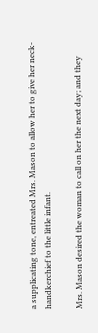a supplicating tone, entreated Mrs. Mason to allow her to give her neck-handkerchief to the little infant.

Mrs. Mason desired the woman to call on her the next day; and they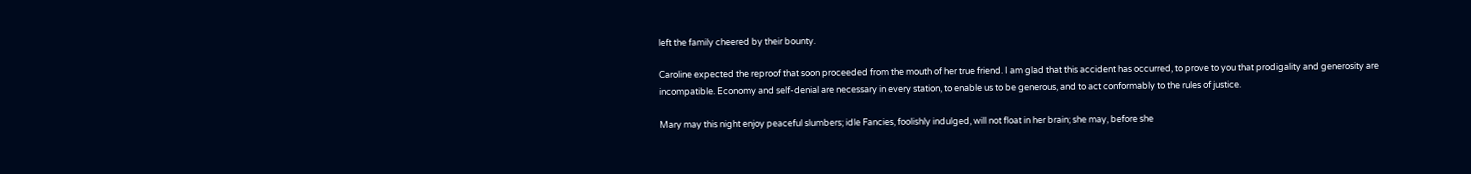left the family cheered by their bounty.

Caroline expected the reproof that soon proceeded from the mouth of her true friend. I am glad that this accident has occurred, to prove to you that prodigality and generosity are incompatible. Economy and self-denial are necessary in every station, to enable us to be generous, and to act conformably to the rules of justice.

Mary may this night enjoy peaceful slumbers; idle Fancies, foolishly indulged, will not float in her brain; she may, before she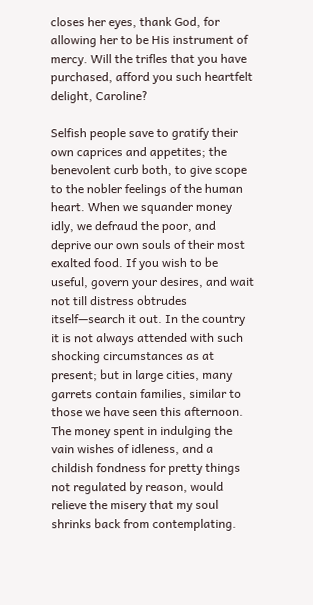closes her eyes, thank God, for allowing her to be His instrument of mercy. Will the trifles that you have purchased, afford you such heartfelt delight, Caroline?

Selfish people save to gratify their own caprices and appetites; the benevolent curb both, to give scope to the nobler feelings of the human heart. When we squander money idly, we defraud the poor, and deprive our own souls of their most exalted food. If you wish to be useful, govern your desires, and wait not till distress obtrudes itself—search it out. In the country it is not always attended with such shocking circumstances as at present; but in large cities, many garrets contain families, similar to those we have seen this afternoon. The money spent in indulging the vain wishes of idleness, and a childish fondness for pretty things not regulated by reason, would relieve the misery that my soul shrinks back from contemplating.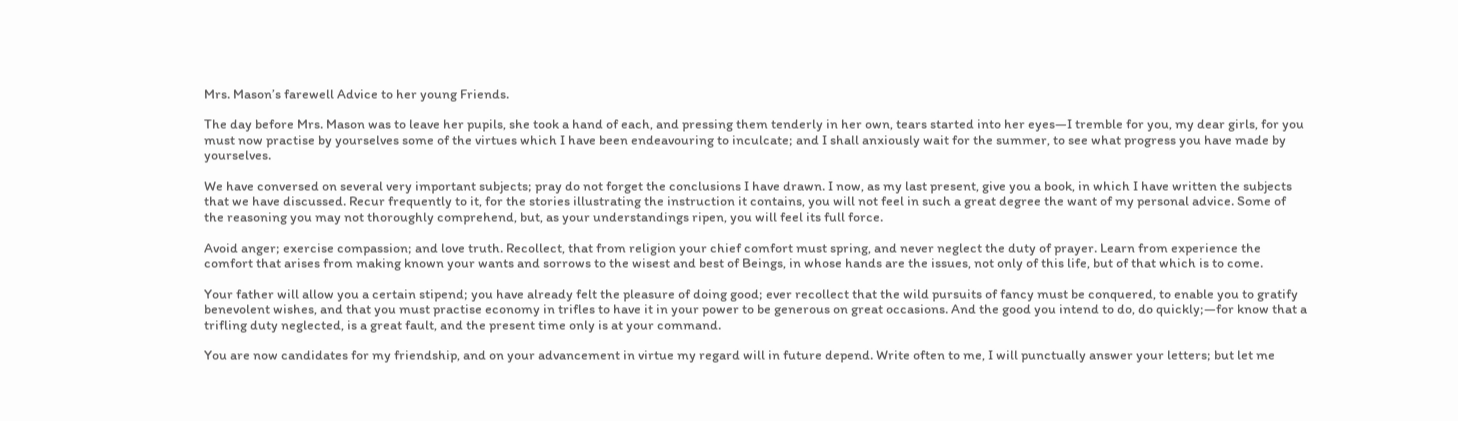Mrs. Mason’s farewell Advice to her young Friends.

The day before Mrs. Mason was to leave her pupils, she took a hand of each, and pressing them tenderly in her own, tears started into her eyes—I tremble for you, my dear girls, for you must now practise by yourselves some of the virtues which I have been endeavouring to inculcate; and I shall anxiously wait for the summer, to see what progress you have made by yourselves.

We have conversed on several very important subjects; pray do not forget the conclusions I have drawn. I now, as my last present, give you a book, in which I have written the subjects that we have discussed. Recur frequently to it, for the stories illustrating the instruction it contains, you will not feel in such a great degree the want of my personal advice. Some of the reasoning you may not thoroughly comprehend, but, as your understandings ripen, you will feel its full force.

Avoid anger; exercise compassion; and love truth. Recollect, that from religion your chief comfort must spring, and never neglect the duty of prayer. Learn from experience the comfort that arises from making known your wants and sorrows to the wisest and best of Beings, in whose hands are the issues, not only of this life, but of that which is to come.

Your father will allow you a certain stipend; you have already felt the pleasure of doing good; ever recollect that the wild pursuits of fancy must be conquered, to enable you to gratify benevolent wishes, and that you must practise economy in trifles to have it in your power to be generous on great occasions. And the good you intend to do, do quickly;—for know that a trifling duty neglected, is a great fault, and the present time only is at your command.

You are now candidates for my friendship, and on your advancement in virtue my regard will in future depend. Write often to me, I will punctually answer your letters; but let me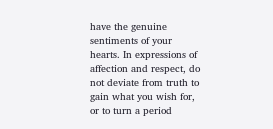have the genuine sentiments of your hearts. In expressions of affection and respect, do not deviate from truth to gain what you wish for, or to turn a period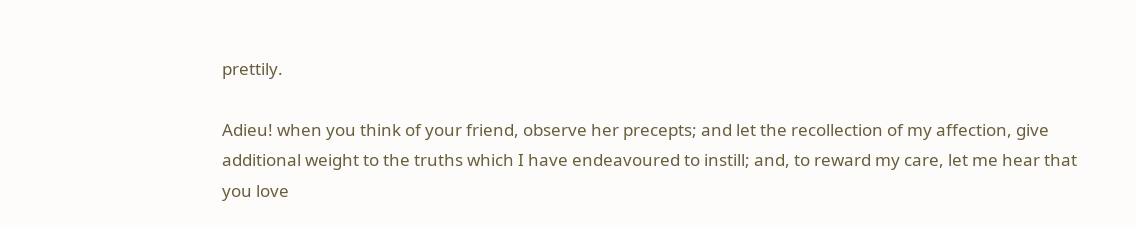prettily.

Adieu! when you think of your friend, observe her precepts; and let the recollection of my affection, give additional weight to the truths which I have endeavoured to instill; and, to reward my care, let me hear that you love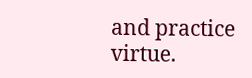and practice virtue.